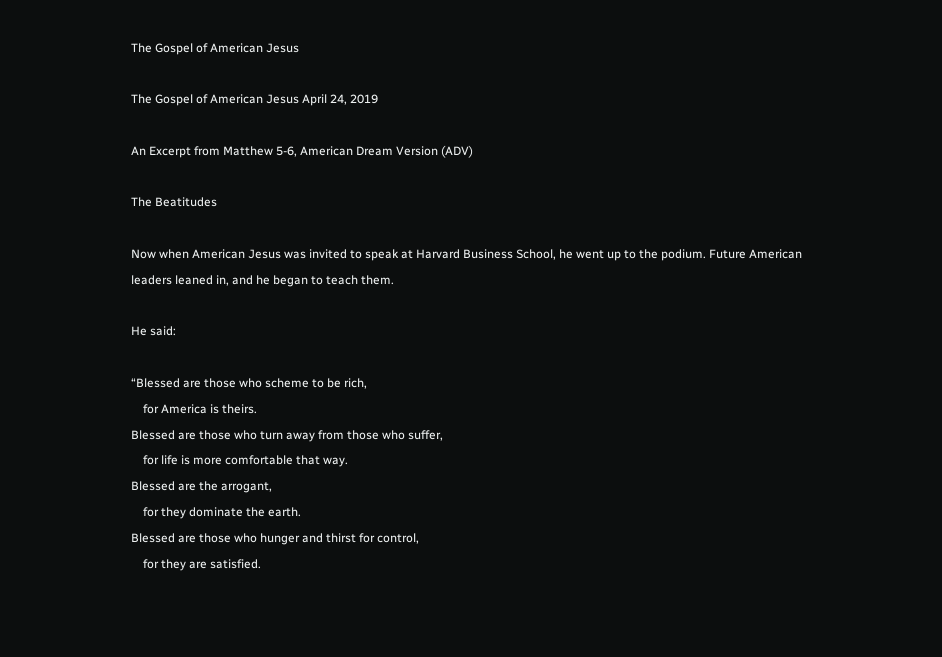The Gospel of American Jesus

The Gospel of American Jesus April 24, 2019

An Excerpt from Matthew 5-6, American Dream Version (ADV)

The Beatitudes

Now when American Jesus was invited to speak at Harvard Business School, he went up to the podium. Future American leaders leaned in, and he began to teach them.

He said:

“Blessed are those who scheme to be rich,
    for America is theirs.
Blessed are those who turn away from those who suffer,
    for life is more comfortable that way.
Blessed are the arrogant,
    for they dominate the earth.
Blessed are those who hunger and thirst for control,
    for they are satisfied.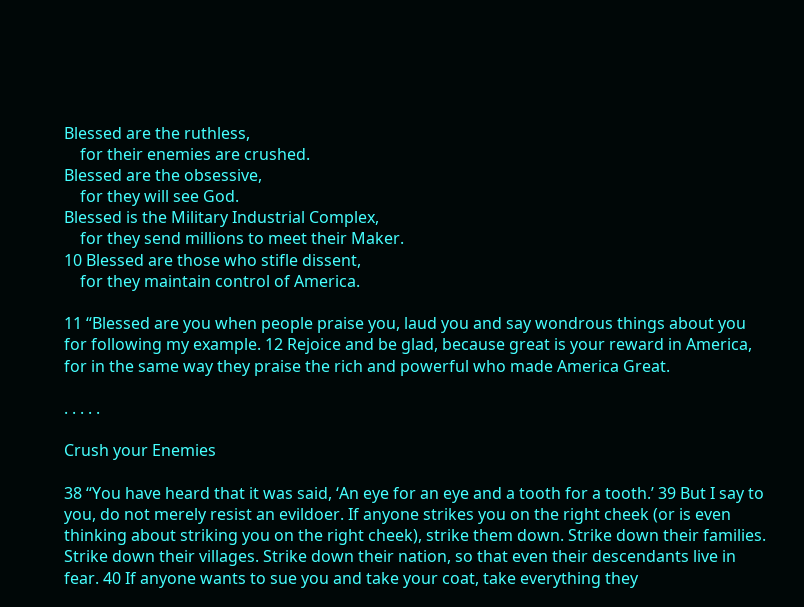Blessed are the ruthless,
    for their enemies are crushed.
Blessed are the obsessive,
    for they will see God.
Blessed is the Military Industrial Complex,
    for they send millions to meet their Maker.
10 Blessed are those who stifle dissent,
    for they maintain control of America.

11 “Blessed are you when people praise you, laud you and say wondrous things about you for following my example. 12 Rejoice and be glad, because great is your reward in America, for in the same way they praise the rich and powerful who made America Great.

. . . . .

Crush your Enemies

38 “You have heard that it was said, ‘An eye for an eye and a tooth for a tooth.’ 39 But I say to you, do not merely resist an evildoer. If anyone strikes you on the right cheek (or is even thinking about striking you on the right cheek), strike them down. Strike down their families. Strike down their villages. Strike down their nation, so that even their descendants live in fear. 40 If anyone wants to sue you and take your coat, take everything they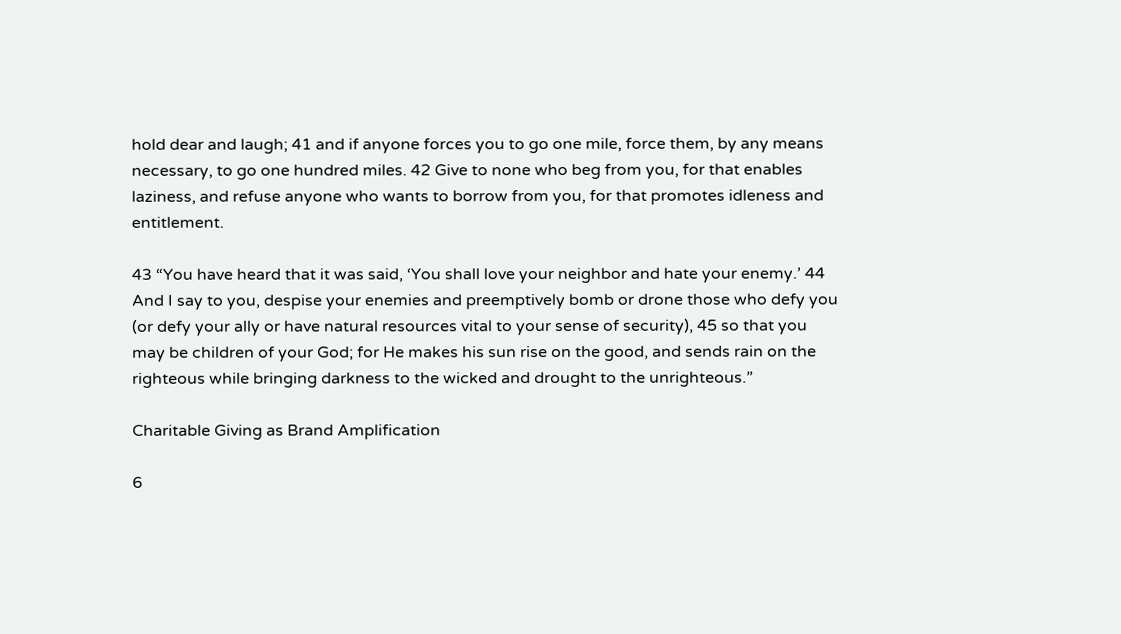hold dear and laugh; 41 and if anyone forces you to go one mile, force them, by any means necessary, to go one hundred miles. 42 Give to none who beg from you, for that enables laziness, and refuse anyone who wants to borrow from you, for that promotes idleness and entitlement.

43 “You have heard that it was said, ‘You shall love your neighbor and hate your enemy.’ 44 And I say to you, despise your enemies and preemptively bomb or drone those who defy you (or defy your ally or have natural resources vital to your sense of security), 45 so that you may be children of your God; for He makes his sun rise on the good, and sends rain on the righteous while bringing darkness to the wicked and drought to the unrighteous.”

Charitable Giving as Brand Amplification

6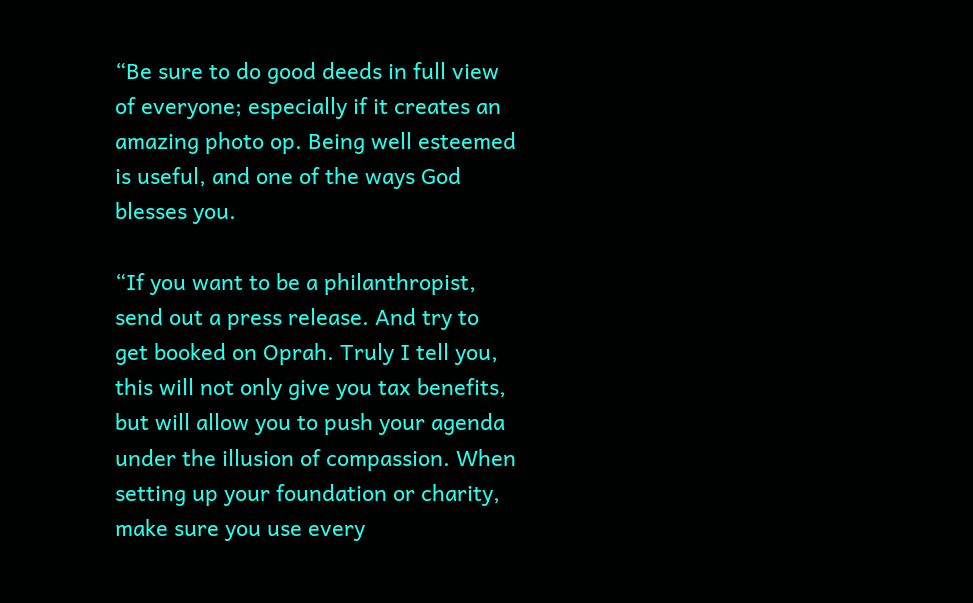“Be sure to do good deeds in full view of everyone; especially if it creates an amazing photo op. Being well esteemed is useful, and one of the ways God blesses you.

“If you want to be a philanthropist, send out a press release. And try to get booked on Oprah. Truly I tell you, this will not only give you tax benefits, but will allow you to push your agenda under the illusion of compassion. When setting up your foundation or charity, make sure you use every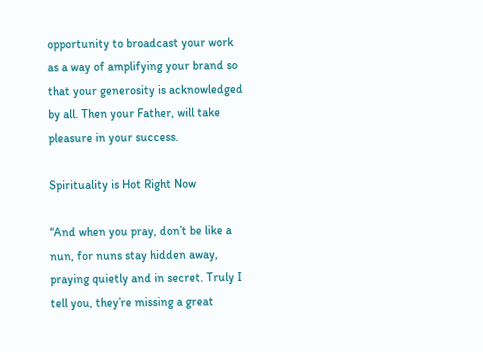opportunity to broadcast your work as a way of amplifying your brand so that your generosity is acknowledged by all. Then your Father, will take pleasure in your success.

Spirituality is Hot Right Now

“And when you pray, don’t be like a nun, for nuns stay hidden away, praying quietly and in secret. Truly I tell you, they’re missing a great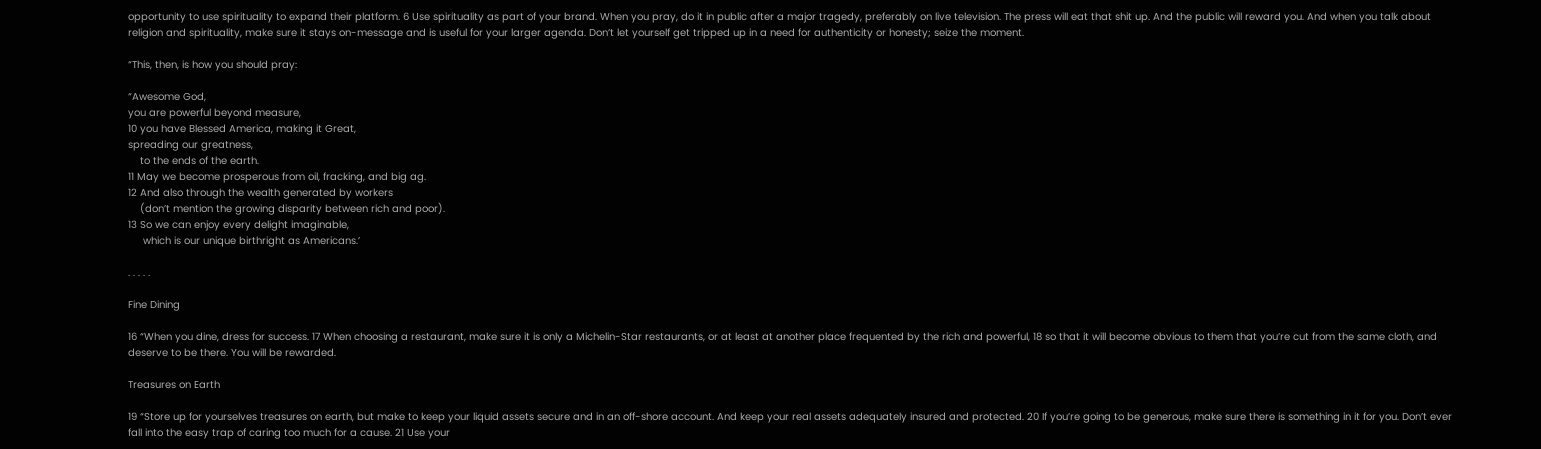opportunity to use spirituality to expand their platform. 6 Use spirituality as part of your brand. When you pray, do it in public after a major tragedy, preferably on live television. The press will eat that shit up. And the public will reward you. And when you talk about religion and spirituality, make sure it stays on-message and is useful for your larger agenda. Don’t let yourself get tripped up in a need for authenticity or honesty; seize the moment.

“This, then, is how you should pray:

“Awesome God,
you are powerful beyond measure,
10 you have Blessed America, making it Great,
spreading our greatness,
    to the ends of the earth.
11 May we become prosperous from oil, fracking, and big ag.
12 And also through the wealth generated by workers
    (don’t mention the growing disparity between rich and poor).
13 So we can enjoy every delight imaginable,
     which is our unique birthright as Americans.’

. . . . .

Fine Dining

16 “When you dine, dress for success. 17 When choosing a restaurant, make sure it is only a Michelin-Star restaurants, or at least at another place frequented by the rich and powerful, 18 so that it will become obvious to them that you’re cut from the same cloth, and deserve to be there. You will be rewarded.

Treasures on Earth

19 “Store up for yourselves treasures on earth, but make to keep your liquid assets secure and in an off-shore account. And keep your real assets adequately insured and protected. 20 If you’re going to be generous, make sure there is something in it for you. Don’t ever fall into the easy trap of caring too much for a cause. 21 Use your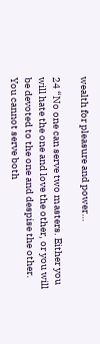wealth for pleasure and power…

24 “No one can serve two masters. Either you will hate the one and love the other, or you will be devoted to the one and despise the other. You cannot serve both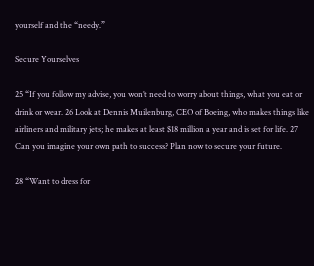yourself and the “needy.”

Secure Yourselves

25 “If you follow my advise, you won’t need to worry about things, what you eat or drink or wear. 26 Look at Dennis Muilenburg, CEO of Boeing, who makes things like airliners and military jets; he makes at least $18 million a year and is set for life. 27 Can you imagine your own path to success? Plan now to secure your future.

28 “Want to dress for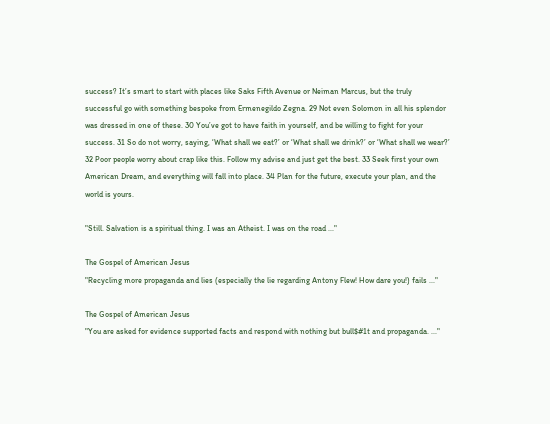success? It’s smart to start with places like Saks Fifth Avenue or Neiman Marcus, but the truly successful go with something bespoke from Ermenegildo Zegna. 29 Not even Solomon in all his splendor was dressed in one of these. 30 You’ve got to have faith in yourself, and be willing to fight for your success. 31 So do not worry, saying, ‘What shall we eat?’ or ‘What shall we drink?’ or ‘What shall we wear?’ 32 Poor people worry about crap like this. Follow my advise and just get the best. 33 Seek first your own American Dream, and everything will fall into place. 34 Plan for the future, execute your plan, and the world is yours.

"Still. Salvation is a spiritual thing. I was an Atheist. I was on the road ..."

The Gospel of American Jesus
"Recycling more propaganda and lies (especially the lie regarding Antony Flew! How dare you!) fails ..."

The Gospel of American Jesus
"You are asked for evidence supported facts and respond with nothing but bull$#1t and propaganda. ..."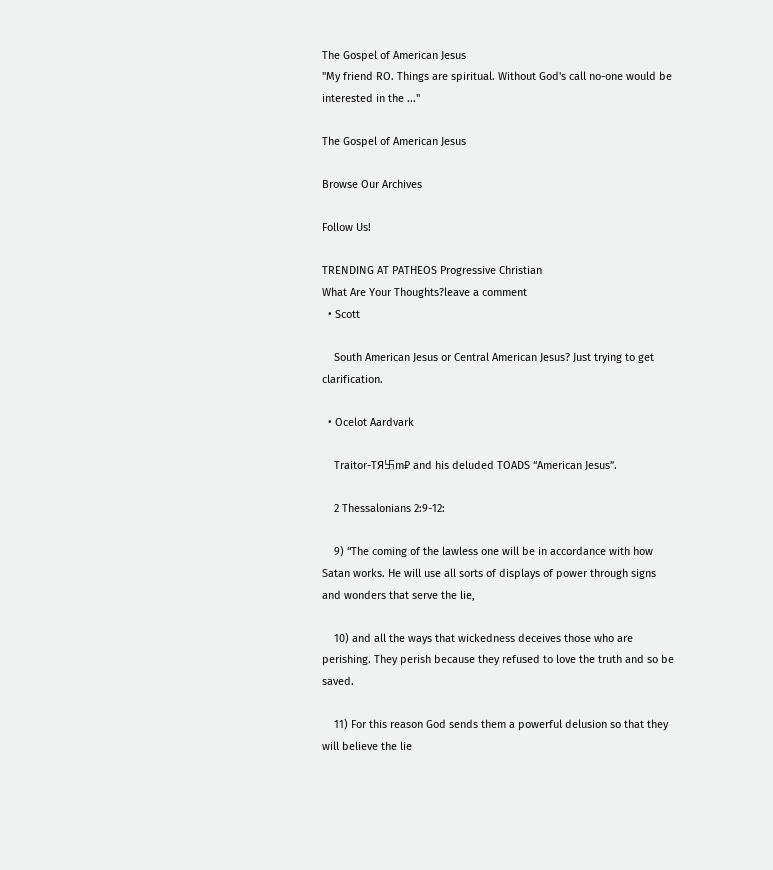The Gospel of American Jesus
"My friend RO. Things are spiritual. Without God's call no-one would be interested in the ..."

The Gospel of American Jesus

Browse Our Archives

Follow Us!

TRENDING AT PATHEOS Progressive Christian
What Are Your Thoughts?leave a comment
  • Scott

    South American Jesus or Central American Jesus? Just trying to get clarification.

  • Ocelot Aardvark

    Traitor-TЯ卐m₽ and his deluded TOADS “American Jesus”.

    2 Thessalonians 2:9-12:

    9) “The coming of the lawless one will be in accordance with how Satan works. He will use all sorts of displays of power through signs and wonders that serve the lie,

    10) and all the ways that wickedness deceives those who are perishing. They perish because they refused to love the truth and so be saved.

    11) For this reason God sends them a powerful delusion so that they will believe the lie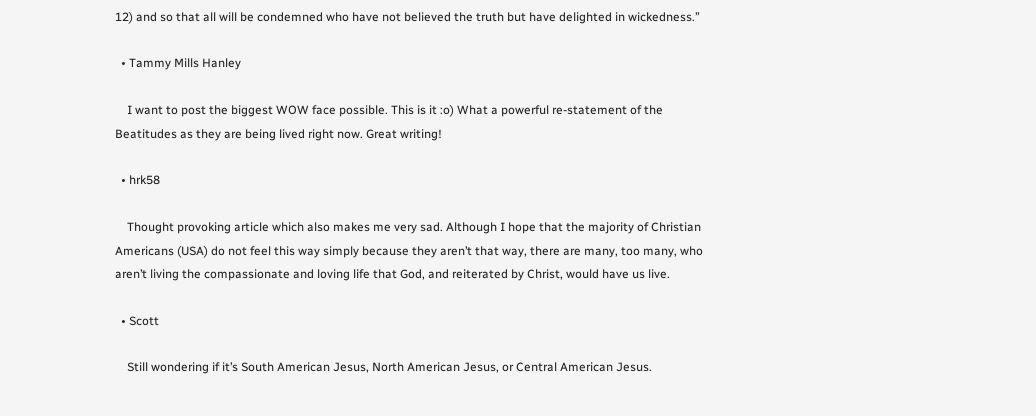12) and so that all will be condemned who have not believed the truth but have delighted in wickedness.”

  • Tammy Mills Hanley

    I want to post the biggest WOW face possible. This is it :o) What a powerful re-statement of the Beatitudes as they are being lived right now. Great writing!

  • hrk58

    Thought provoking article which also makes me very sad. Although I hope that the majority of Christian Americans (USA) do not feel this way simply because they aren’t that way, there are many, too many, who aren’t living the compassionate and loving life that God, and reiterated by Christ, would have us live.

  • Scott

    Still wondering if it’s South American Jesus, North American Jesus, or Central American Jesus.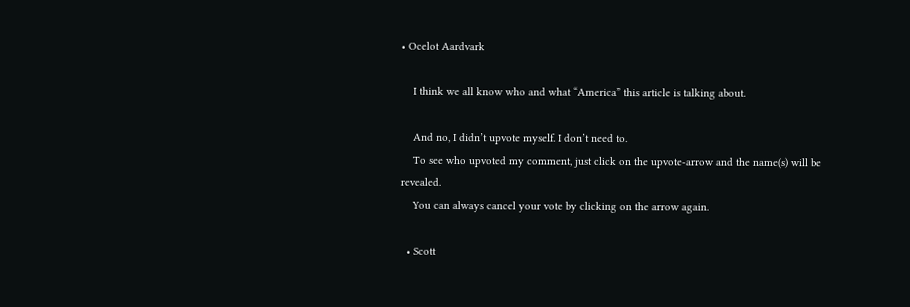• Ocelot Aardvark

    I think we all know who and what “America” this article is talking about.

    And no, I didn’t upvote myself. I don’t need to.
    To see who upvoted my comment, just click on the upvote-arrow and the name(s) will be revealed.
    You can always cancel your vote by clicking on the arrow again.

  • Scott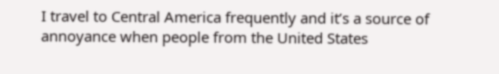I travel to Central America frequently and it’s a source of annoyance when people from the United States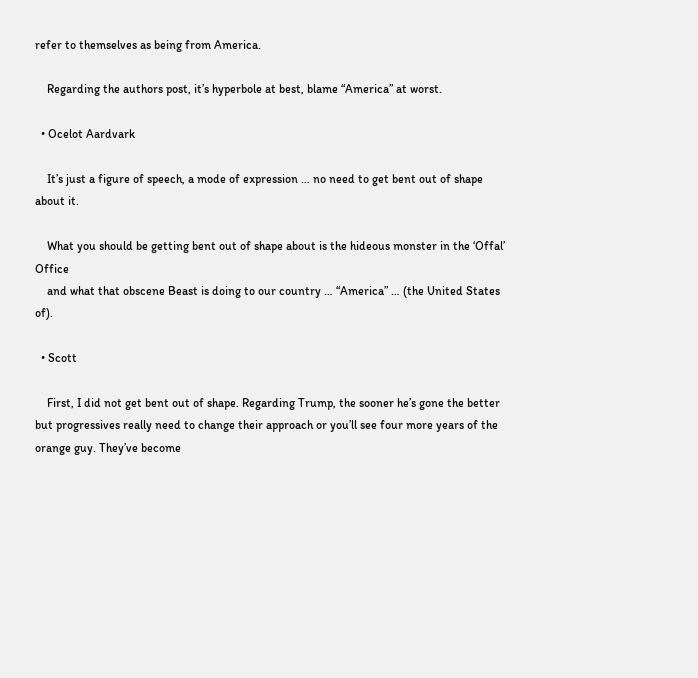refer to themselves as being from America.

    Regarding the authors post, it’s hyperbole at best, blame “America” at worst.

  • Ocelot Aardvark

    It’s just a figure of speech, a mode of expression … no need to get bent out of shape about it.

    What you should be getting bent out of shape about is the hideous monster in the ‘Offal’ Office
    and what that obscene Beast is doing to our country … “America” … (the United States of).

  • Scott

    First, I did not get bent out of shape. Regarding Trump, the sooner he’s gone the better but progressives really need to change their approach or you’ll see four more years of the orange guy. They’ve become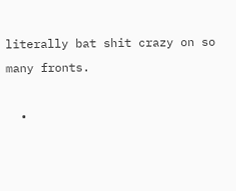literally bat shit crazy on so many fronts.

  •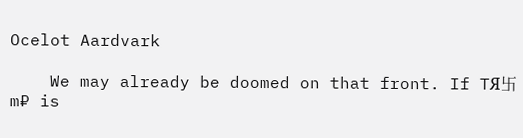Ocelot Aardvark

    We may already be doomed on that front. If TЯ卐m₽ is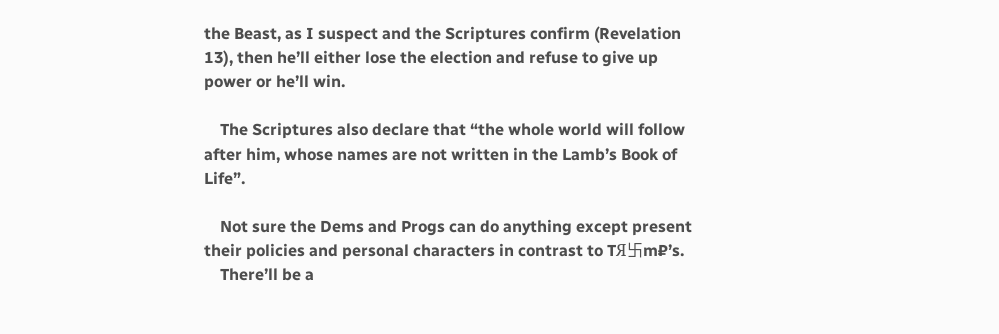the Beast, as I suspect and the Scriptures confirm (Revelation 13), then he’ll either lose the election and refuse to give up power or he’ll win.

    The Scriptures also declare that “the whole world will follow after him, whose names are not written in the Lamb’s Book of Life”.

    Not sure the Dems and Progs can do anything except present their policies and personal characters in contrast to TЯ卐m₽’s.
    There’ll be a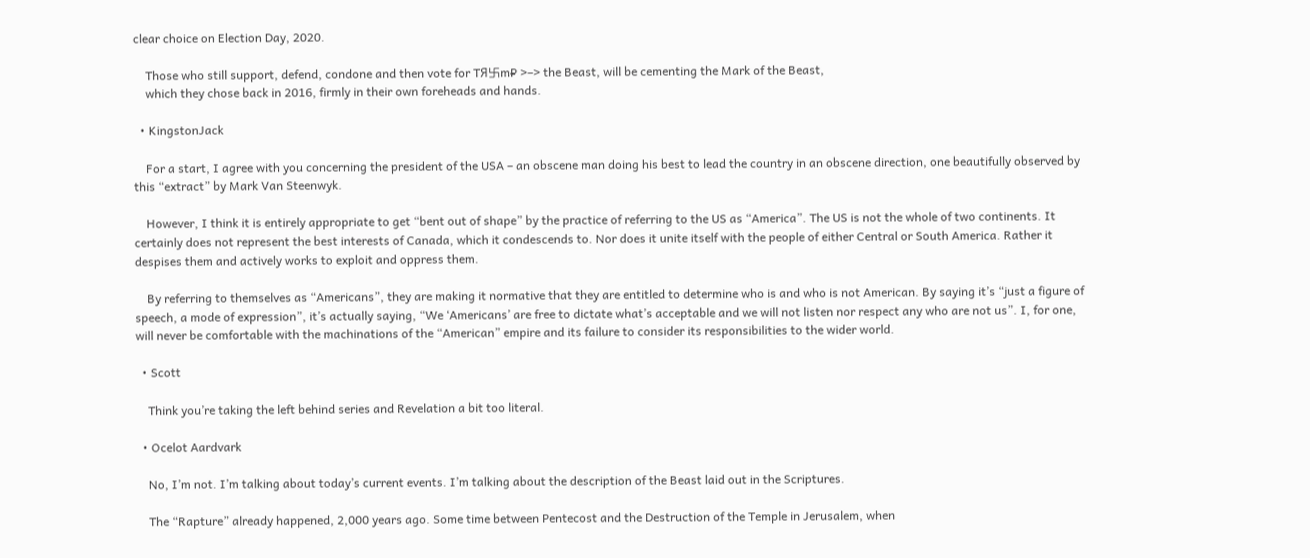clear choice on Election Day, 2020.

    Those who still support, defend, condone and then vote for TЯ卐m₽ >–> the Beast, will be cementing the Mark of the Beast,
    which they chose back in 2016, firmly in their own foreheads and hands.

  • KingstonJack

    For a start, I agree with you concerning the president of the USA – an obscene man doing his best to lead the country in an obscene direction, one beautifully observed by this “extract” by Mark Van Steenwyk.

    However, I think it is entirely appropriate to get “bent out of shape” by the practice of referring to the US as “America”. The US is not the whole of two continents. It certainly does not represent the best interests of Canada, which it condescends to. Nor does it unite itself with the people of either Central or South America. Rather it despises them and actively works to exploit and oppress them.

    By referring to themselves as “Americans”, they are making it normative that they are entitled to determine who is and who is not American. By saying it’s “just a figure of speech, a mode of expression”, it’s actually saying, “We ‘Americans’ are free to dictate what’s acceptable and we will not listen nor respect any who are not us”. I, for one, will never be comfortable with the machinations of the “American” empire and its failure to consider its responsibilities to the wider world.

  • Scott

    Think you’re taking the left behind series and Revelation a bit too literal.

  • Ocelot Aardvark

    No, I’m not. I’m talking about today’s current events. I’m talking about the description of the Beast laid out in the Scriptures.

    The “Rapture” already happened, 2,000 years ago. Some time between Pentecost and the Destruction of the Temple in Jerusalem, when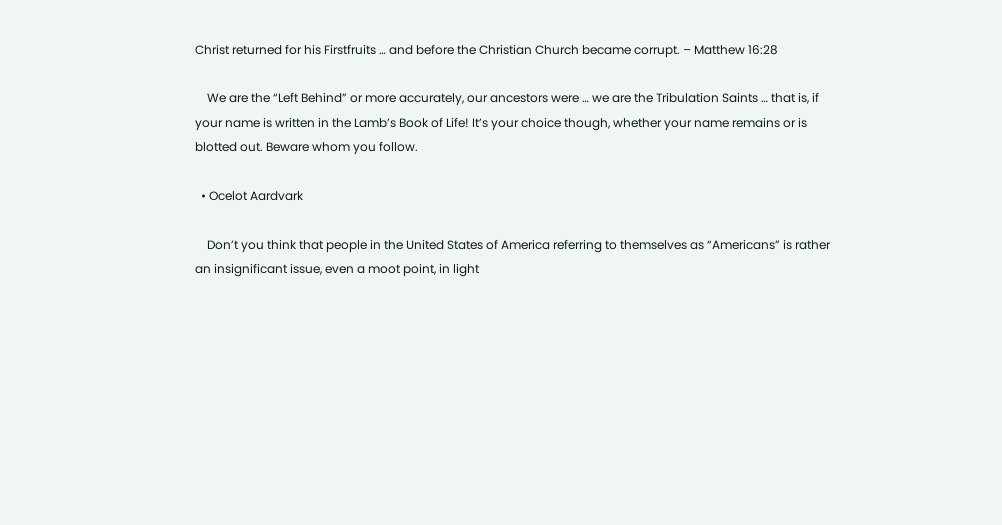Christ returned for his Firstfruits … and before the Christian Church became corrupt. – Matthew 16:28

    We are the “Left Behind” or more accurately, our ancestors were … we are the Tribulation Saints … that is, if your name is written in the Lamb’s Book of Life! It’s your choice though, whether your name remains or is blotted out. Beware whom you follow.

  • Ocelot Aardvark

    Don’t you think that people in the United States of America referring to themselves as “Americans” is rather an insignificant issue, even a moot point, in light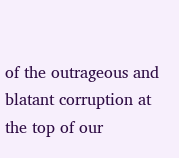of the outrageous and blatant corruption at the top of our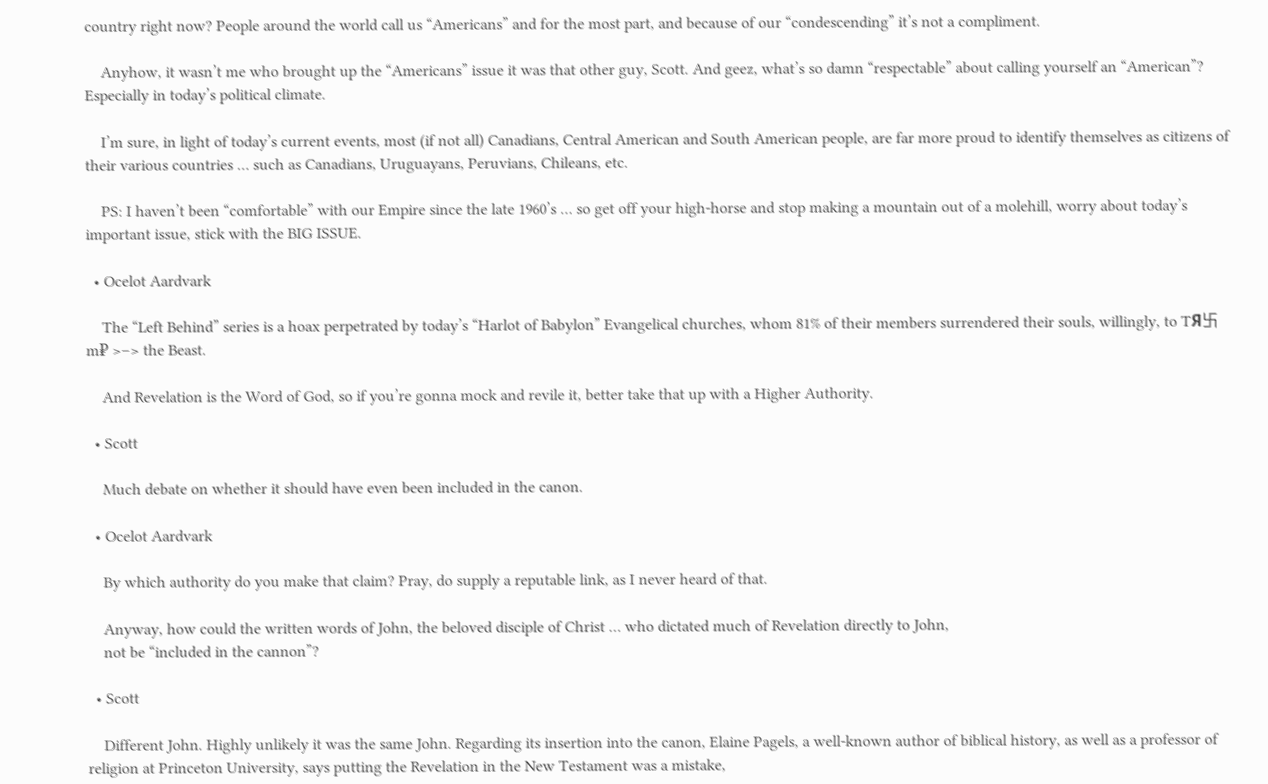country right now? People around the world call us “Americans” and for the most part, and because of our “condescending” it’s not a compliment.

    Anyhow, it wasn’t me who brought up the “Americans” issue it was that other guy, Scott. And geez, what’s so damn “respectable” about calling yourself an “American”? Especially in today’s political climate.

    I’m sure, in light of today’s current events, most (if not all) Canadians, Central American and South American people, are far more proud to identify themselves as citizens of their various countries … such as Canadians, Uruguayans, Peruvians, Chileans, etc.

    PS: I haven’t been “comfortable” with our Empire since the late 1960’s … so get off your high-horse and stop making a mountain out of a molehill, worry about today’s important issue, stick with the BIG ISSUE.

  • Ocelot Aardvark

    The “Left Behind” series is a hoax perpetrated by today’s “Harlot of Babylon” Evangelical churches, whom 81% of their members surrendered their souls, willingly, to TЯ卐m₽ >–> the Beast.

    And Revelation is the Word of God, so if you’re gonna mock and revile it, better take that up with a Higher Authority.

  • Scott

    Much debate on whether it should have even been included in the canon.

  • Ocelot Aardvark

    By which authority do you make that claim? Pray, do supply a reputable link, as I never heard of that.

    Anyway, how could the written words of John, the beloved disciple of Christ … who dictated much of Revelation directly to John,
    not be “included in the cannon”?

  • Scott

    Different John. Highly unlikely it was the same John. Regarding its insertion into the canon, Elaine Pagels, a well-known author of biblical history, as well as a professor of religion at Princeton University, says putting the Revelation in the New Testament was a mistake,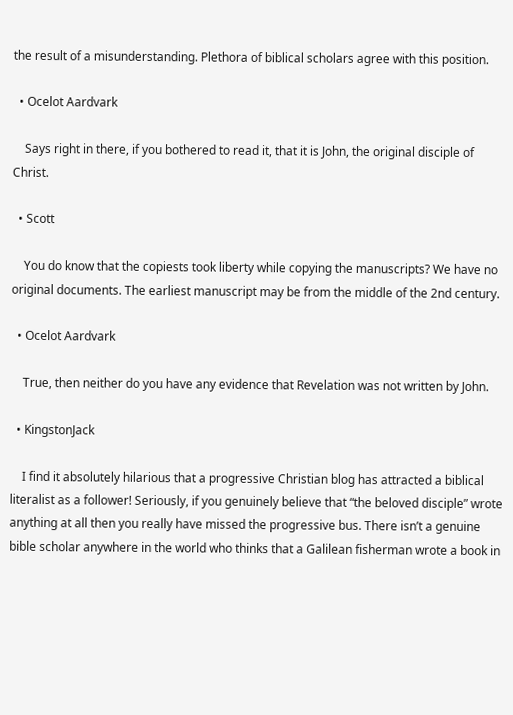the result of a misunderstanding. Plethora of biblical scholars agree with this position.

  • Ocelot Aardvark

    Says right in there, if you bothered to read it, that it is John, the original disciple of Christ.

  • Scott

    You do know that the copiests took liberty while copying the manuscripts? We have no original documents. The earliest manuscript may be from the middle of the 2nd century.

  • Ocelot Aardvark

    True, then neither do you have any evidence that Revelation was not written by John.

  • KingstonJack

    I find it absolutely hilarious that a progressive Christian blog has attracted a biblical literalist as a follower! Seriously, if you genuinely believe that “the beloved disciple” wrote anything at all then you really have missed the progressive bus. There isn’t a genuine bible scholar anywhere in the world who thinks that a Galilean fisherman wrote a book in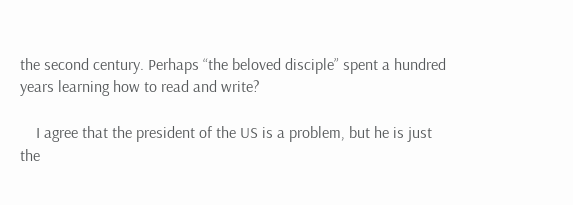the second century. Perhaps “the beloved disciple” spent a hundred years learning how to read and write?

    I agree that the president of the US is a problem, but he is just the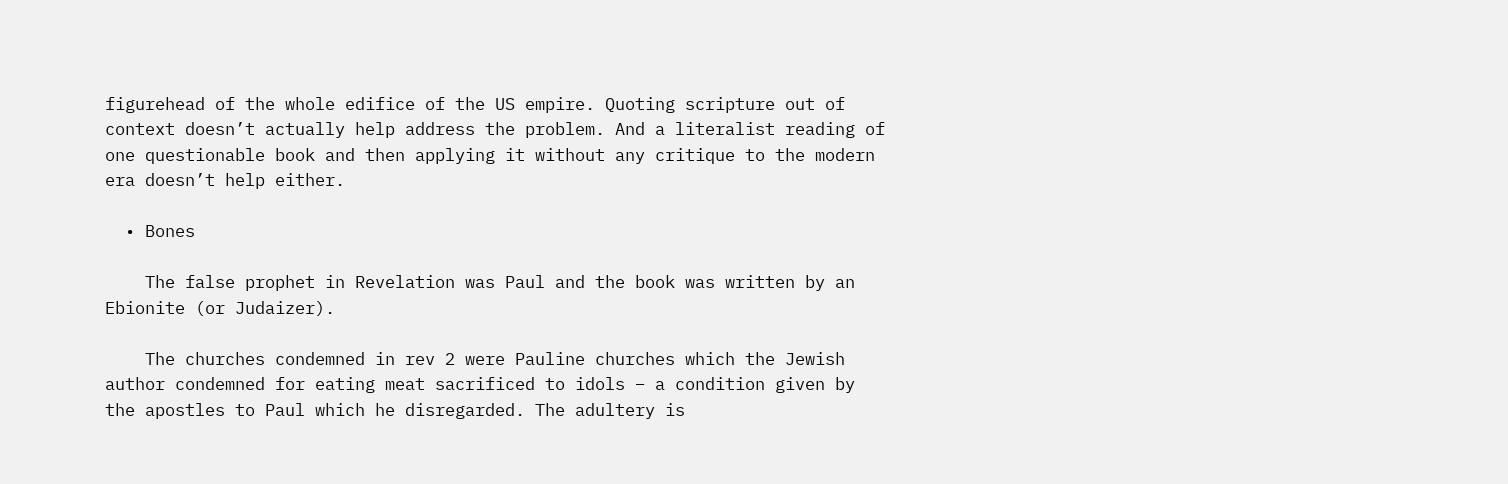figurehead of the whole edifice of the US empire. Quoting scripture out of context doesn’t actually help address the problem. And a literalist reading of one questionable book and then applying it without any critique to the modern era doesn’t help either.

  • Bones

    The false prophet in Revelation was Paul and the book was written by an Ebionite (or Judaizer).

    The churches condemned in rev 2 were Pauline churches which the Jewish author condemned for eating meat sacrificed to idols – a condition given by the apostles to Paul which he disregarded. The adultery is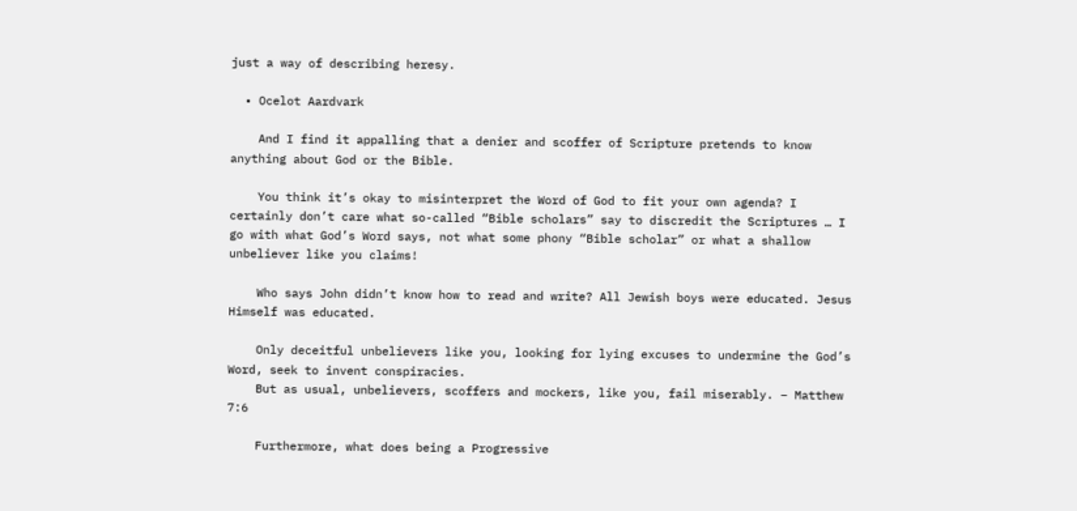just a way of describing heresy.

  • Ocelot Aardvark

    And I find it appalling that a denier and scoffer of Scripture pretends to know anything about God or the Bible.

    You think it’s okay to misinterpret the Word of God to fit your own agenda? I certainly don’t care what so-called “Bible scholars” say to discredit the Scriptures … I go with what God’s Word says, not what some phony “Bible scholar” or what a shallow unbeliever like you claims!

    Who says John didn’t know how to read and write? All Jewish boys were educated. Jesus Himself was educated.

    Only deceitful unbelievers like you, looking for lying excuses to undermine the God’s Word, seek to invent conspiracies.
    But as usual, unbelievers, scoffers and mockers, like you, fail miserably. – Matthew 7:6

    Furthermore, what does being a Progressive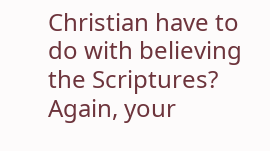Christian have to do with believing the Scriptures? Again, your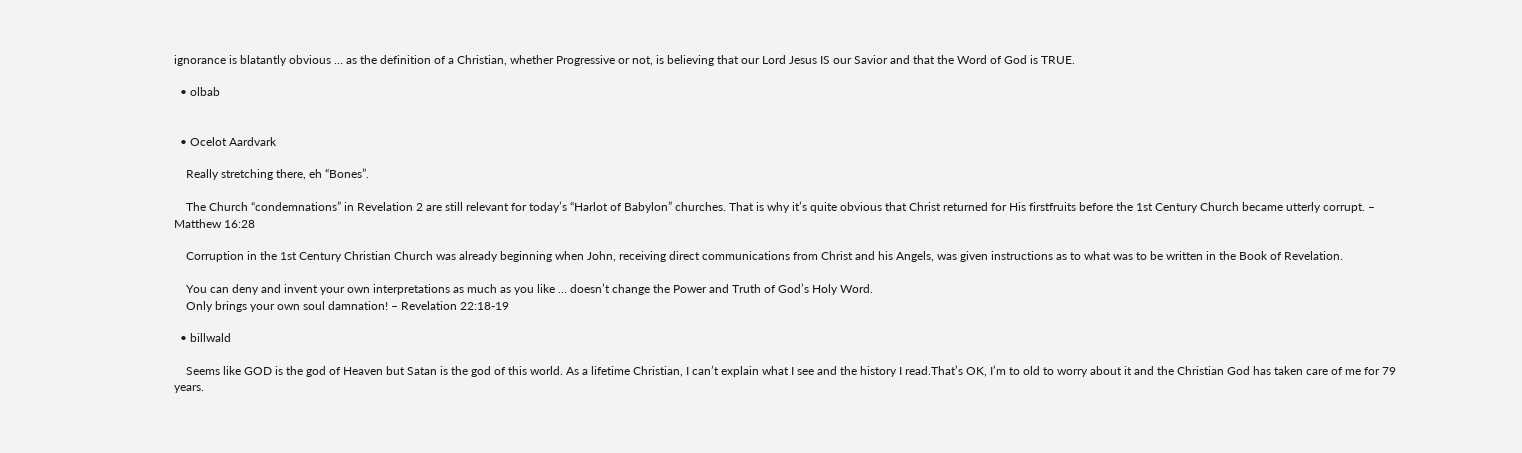ignorance is blatantly obvious … as the definition of a Christian, whether Progressive or not, is believing that our Lord Jesus IS our Savior and that the Word of God is TRUE.

  • olbab


  • Ocelot Aardvark

    Really stretching there, eh “Bones”.

    The Church “condemnations” in Revelation 2 are still relevant for today’s “Harlot of Babylon” churches. That is why it’s quite obvious that Christ returned for His firstfruits before the 1st Century Church became utterly corrupt. – Matthew 16:28

    Corruption in the 1st Century Christian Church was already beginning when John, receiving direct communications from Christ and his Angels, was given instructions as to what was to be written in the Book of Revelation.

    You can deny and invent your own interpretations as much as you like … doesn’t change the Power and Truth of God’s Holy Word.
    Only brings your own soul damnation! – Revelation 22:18-19

  • billwald

    Seems like GOD is the god of Heaven but Satan is the god of this world. As a lifetime Christian, I can’t explain what I see and the history I read.That’s OK, I’m to old to worry about it and the Christian God has taken care of me for 79 years.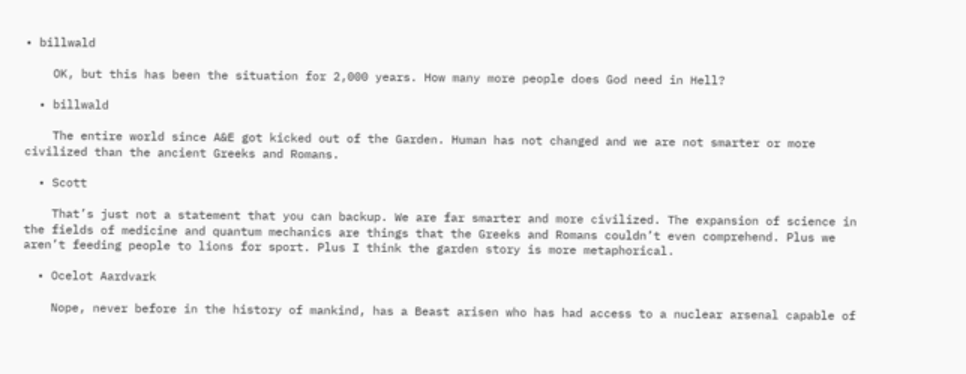• billwald

    OK, but this has been the situation for 2,000 years. How many more people does God need in Hell?

  • billwald

    The entire world since A&E got kicked out of the Garden. Human has not changed and we are not smarter or more civilized than the ancient Greeks and Romans.

  • Scott

    That’s just not a statement that you can backup. We are far smarter and more civilized. The expansion of science in the fields of medicine and quantum mechanics are things that the Greeks and Romans couldn’t even comprehend. Plus we aren’t feeding people to lions for sport. Plus I think the garden story is more metaphorical.

  • Ocelot Aardvark

    Nope, never before in the history of mankind, has a Beast arisen who has had access to a nuclear arsenal capable of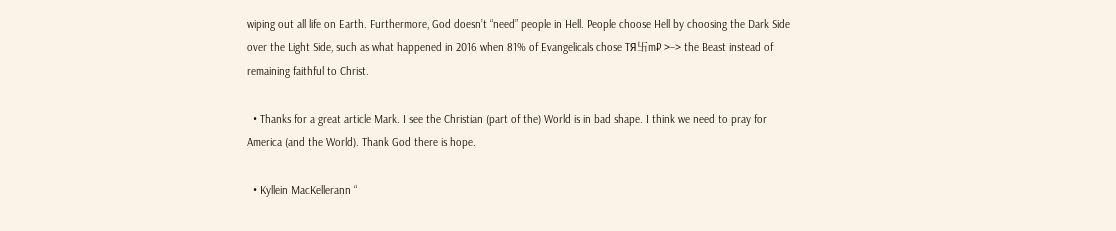wiping out all life on Earth. Furthermore, God doesn’t “need” people in Hell. People choose Hell by choosing the Dark Side over the Light Side, such as what happened in 2016 when 81% of Evangelicals chose TЯ卐m₽ >–> the Beast instead of remaining faithful to Christ.

  • Thanks for a great article Mark. I see the Christian (part of the) World is in bad shape. I think we need to pray for America (and the World). Thank God there is hope.

  • Kyllein MacKellerann “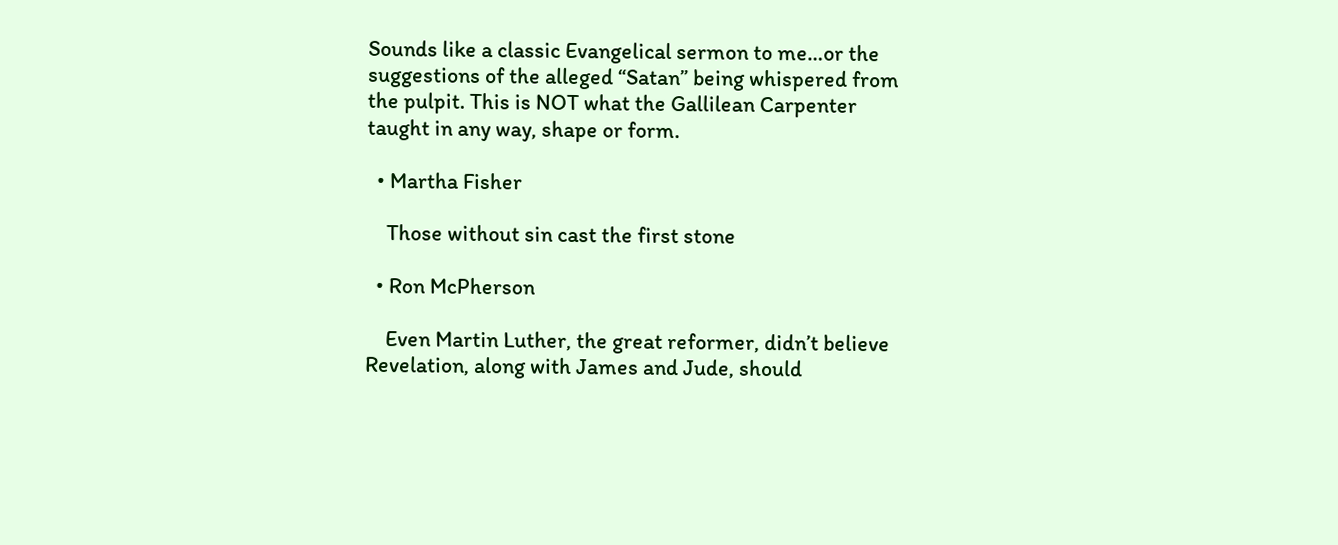Sounds like a classic Evangelical sermon to me…or the suggestions of the alleged “Satan” being whispered from the pulpit. This is NOT what the Gallilean Carpenter taught in any way, shape or form.

  • Martha Fisher

    Those without sin cast the first stone

  • Ron McPherson

    Even Martin Luther, the great reformer, didn’t believe Revelation, along with James and Jude, should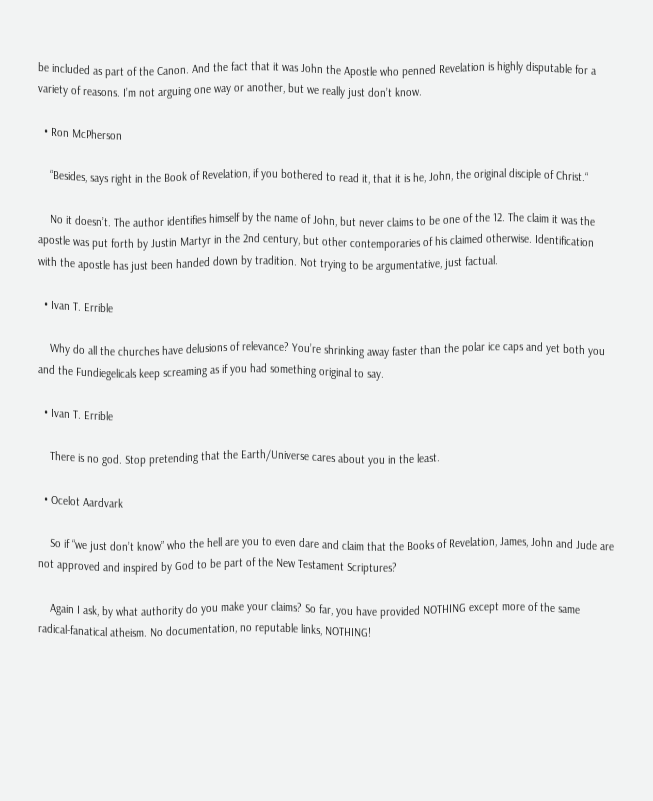be included as part of the Canon. And the fact that it was John the Apostle who penned Revelation is highly disputable for a variety of reasons. I’m not arguing one way or another, but we really just don’t know.

  • Ron McPherson

    “Besides, says right in the Book of Revelation, if you bothered to read it, that it is he, John, the original disciple of Christ.“

    No it doesn’t. The author identifies himself by the name of John, but never claims to be one of the 12. The claim it was the apostle was put forth by Justin Martyr in the 2nd century, but other contemporaries of his claimed otherwise. Identification with the apostle has just been handed down by tradition. Not trying to be argumentative, just factual.

  • Ivan T. Errible

    Why do all the churches have delusions of relevance? You’re shrinking away faster than the polar ice caps and yet both you and the Fundiegelicals keep screaming as if you had something original to say.

  • Ivan T. Errible

    There is no god. Stop pretending that the Earth/Universe cares about you in the least.

  • Ocelot Aardvark

    So if “we just don’t know” who the hell are you to even dare and claim that the Books of Revelation, James, John and Jude are not approved and inspired by God to be part of the New Testament Scriptures?

    Again I ask, by what authority do you make your claims? So far, you have provided NOTHING except more of the same radical-fanatical atheism. No documentation, no reputable links, NOTHING!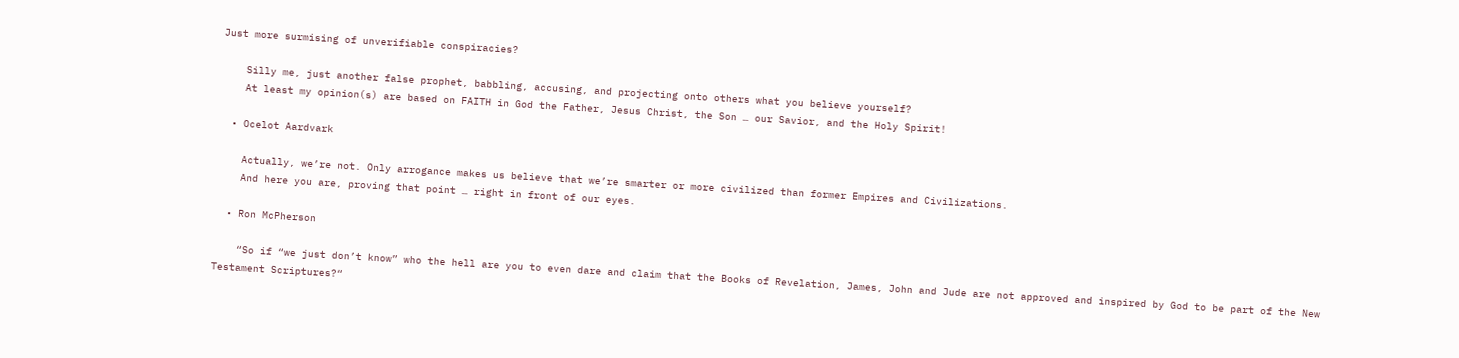Just more surmising of unverifiable conspiracies?

    Silly me, just another false prophet, babbling, accusing, and projecting onto others what you believe yourself?
    At least my opinion(s) are based on FAITH in God the Father, Jesus Christ, the Son … our Savior, and the Holy Spirit!

  • Ocelot Aardvark

    Actually, we’re not. Only arrogance makes us believe that we’re smarter or more civilized than former Empires and Civilizations.
    And here you are, proving that point … right in front of our eyes.

  • Ron McPherson

    “So if “we just don’t know” who the hell are you to even dare and claim that the Books of Revelation, James, John and Jude are not approved and inspired by God to be part of the New Testament Scriptures?“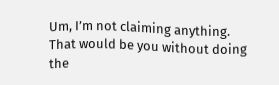Um, I’m not claiming anything. That would be you without doing the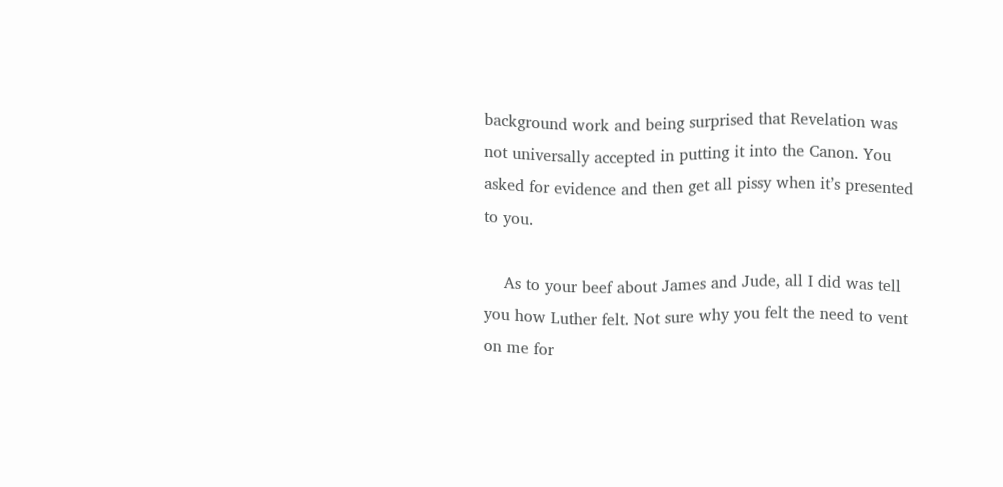background work and being surprised that Revelation was not universally accepted in putting it into the Canon. You asked for evidence and then get all pissy when it’s presented to you.

    As to your beef about James and Jude, all I did was tell you how Luther felt. Not sure why you felt the need to vent on me for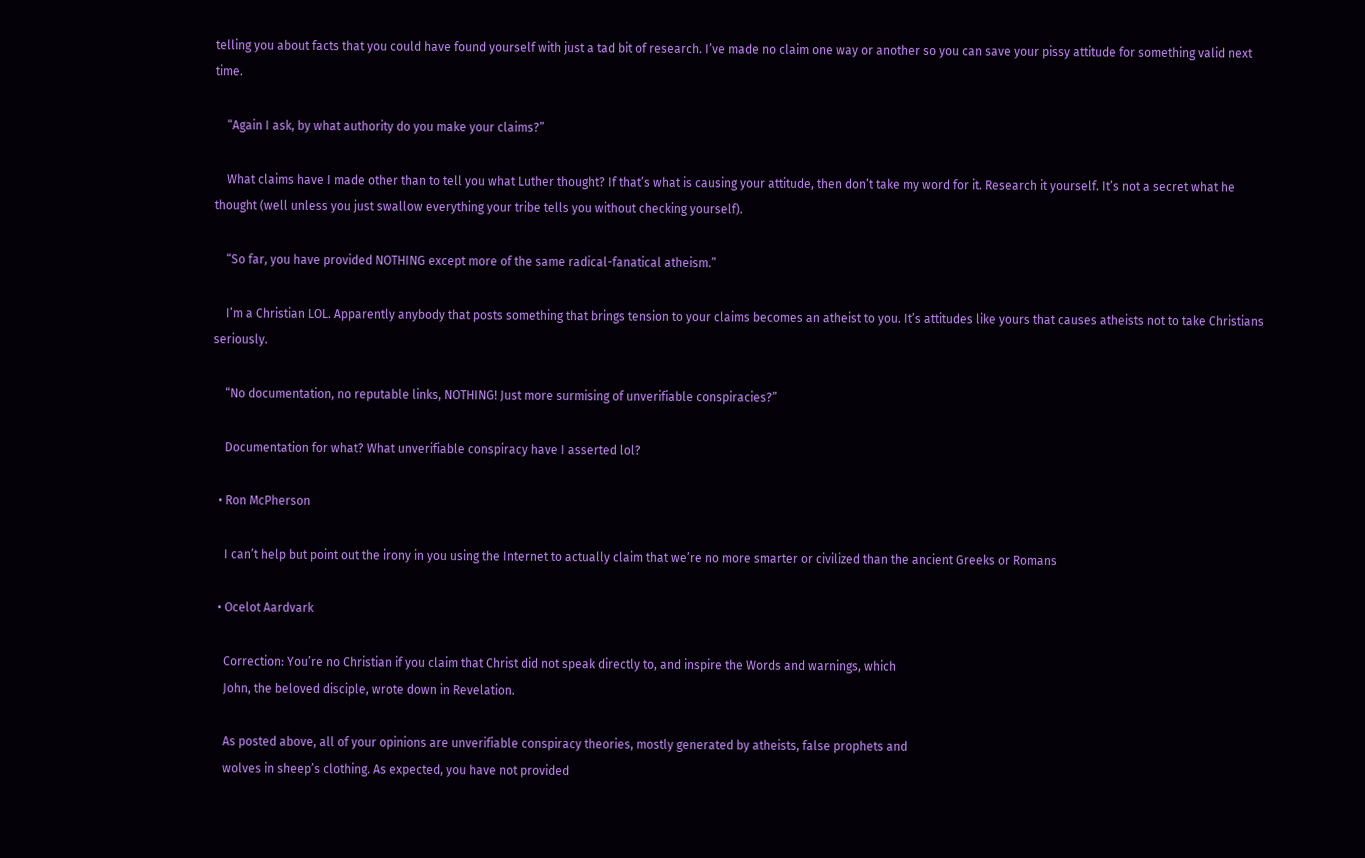telling you about facts that you could have found yourself with just a tad bit of research. I’ve made no claim one way or another so you can save your pissy attitude for something valid next time.

    “Again I ask, by what authority do you make your claims?”

    What claims have I made other than to tell you what Luther thought? If that’s what is causing your attitude, then don’t take my word for it. Research it yourself. It’s not a secret what he thought (well unless you just swallow everything your tribe tells you without checking yourself).

    “So far, you have provided NOTHING except more of the same radical-fanatical atheism.”

    I’m a Christian LOL. Apparently anybody that posts something that brings tension to your claims becomes an atheist to you. It’s attitudes like yours that causes atheists not to take Christians seriously.

    “No documentation, no reputable links, NOTHING! Just more surmising of unverifiable conspiracies?”

    Documentation for what? What unverifiable conspiracy have I asserted lol?

  • Ron McPherson

    I can’t help but point out the irony in you using the Internet to actually claim that we’re no more smarter or civilized than the ancient Greeks or Romans

  • Ocelot Aardvark

    Correction: You’re no Christian if you claim that Christ did not speak directly to, and inspire the Words and warnings, which
    John, the beloved disciple, wrote down in Revelation.

    As posted above, all of your opinions are unverifiable conspiracy theories, mostly generated by atheists, false prophets and
    wolves in sheep’s clothing. As expected, you have not provided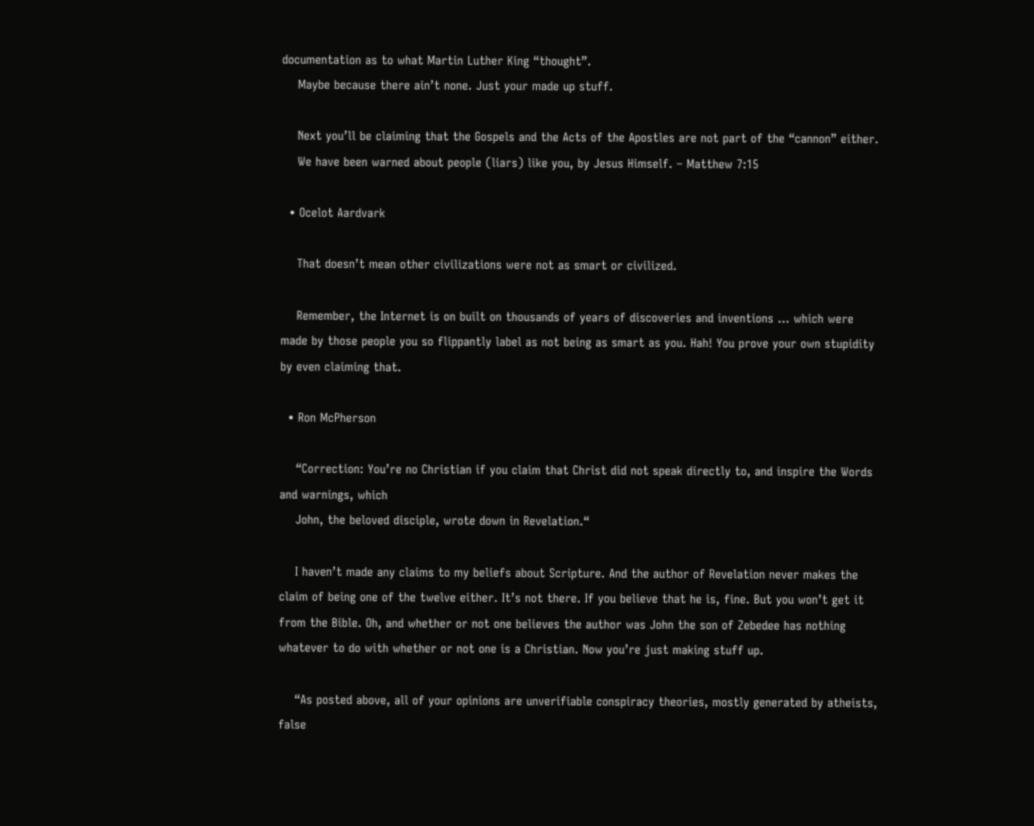documentation as to what Martin Luther King “thought”.
    Maybe because there ain’t none. Just your made up stuff.

    Next you’ll be claiming that the Gospels and the Acts of the Apostles are not part of the “cannon” either.
    We have been warned about people (liars) like you, by Jesus Himself. – Matthew 7:15

  • Ocelot Aardvark

    That doesn’t mean other civilizations were not as smart or civilized.

    Remember, the Internet is on built on thousands of years of discoveries and inventions … which were made by those people you so flippantly label as not being as smart as you. Hah! You prove your own stupidity by even claiming that.

  • Ron McPherson

    “Correction: You’re no Christian if you claim that Christ did not speak directly to, and inspire the Words and warnings, which
    John, the beloved disciple, wrote down in Revelation.“

    I haven’t made any claims to my beliefs about Scripture. And the author of Revelation never makes the claim of being one of the twelve either. It’s not there. If you believe that he is, fine. But you won’t get it from the Bible. Oh, and whether or not one believes the author was John the son of Zebedee has nothing whatever to do with whether or not one is a Christian. Now you’re just making stuff up.

    “As posted above, all of your opinions are unverifiable conspiracy theories, mostly generated by atheists, false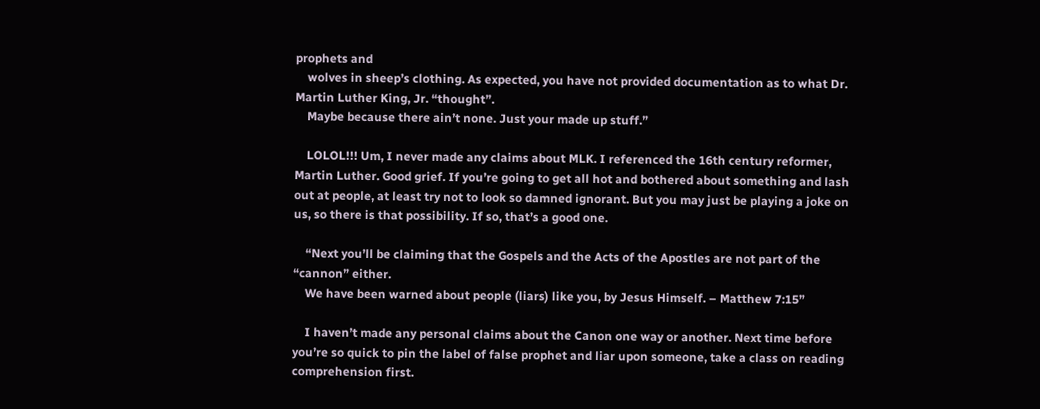prophets and
    wolves in sheep’s clothing. As expected, you have not provided documentation as to what Dr. Martin Luther King, Jr. “thought”.
    Maybe because there ain’t none. Just your made up stuff.”

    LOLOL!!! Um, I never made any claims about MLK. I referenced the 16th century reformer, Martin Luther. Good grief. If you’re going to get all hot and bothered about something and lash out at people, at least try not to look so damned ignorant. But you may just be playing a joke on us, so there is that possibility. If so, that’s a good one.

    “Next you’ll be claiming that the Gospels and the Acts of the Apostles are not part of the “cannon” either.
    We have been warned about people (liars) like you, by Jesus Himself. – Matthew 7:15”

    I haven’t made any personal claims about the Canon one way or another. Next time before you’re so quick to pin the label of false prophet and liar upon someone, take a class on reading comprehension first.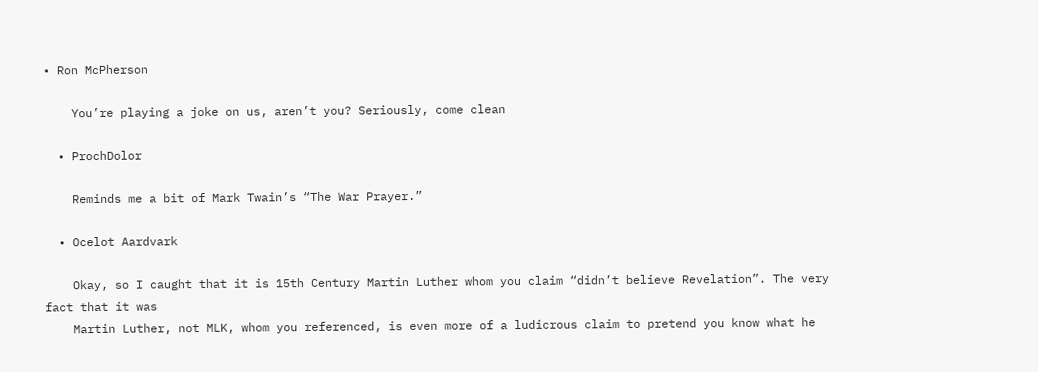• Ron McPherson

    You’re playing a joke on us, aren’t you? Seriously, come clean

  • ProchDolor

    Reminds me a bit of Mark Twain’s “The War Prayer.”

  • Ocelot Aardvark

    Okay, so I caught that it is 15th Century Martin Luther whom you claim “didn’t believe Revelation”. The very fact that it was
    Martin Luther, not MLK, whom you referenced, is even more of a ludicrous claim to pretend you know what he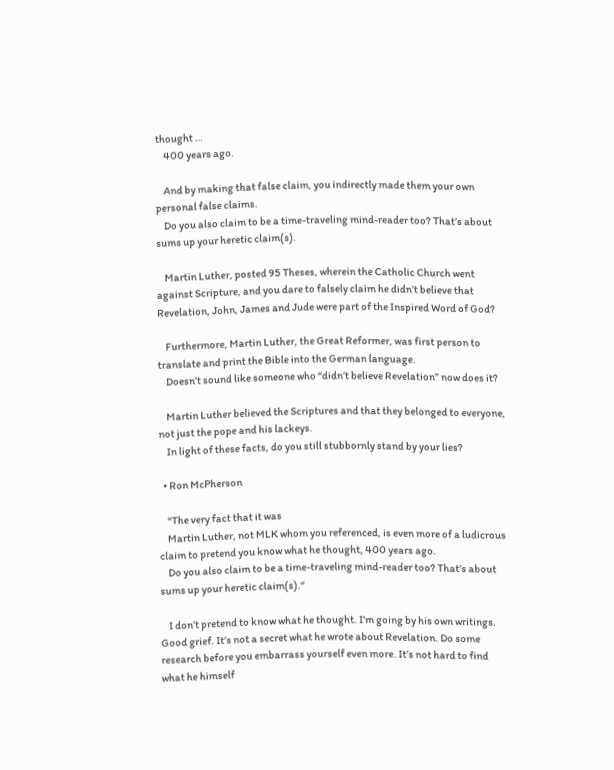thought …
    400 years ago.

    And by making that false claim, you indirectly made them your own personal false claims.
    Do you also claim to be a time-traveling mind-reader too? That’s about sums up your heretic claim(s).

    Martin Luther, posted 95 Theses, wherein the Catholic Church went against Scripture, and you dare to falsely claim he didn’t believe that Revelation, John, James and Jude were part of the Inspired Word of God?

    Furthermore, Martin Luther, the Great Reformer, was first person to translate and print the Bible into the German language.
    Doesn’t sound like someone who “didn’t believe Revelation” now does it?

    Martin Luther believed the Scriptures and that they belonged to everyone, not just the pope and his lackeys.
    In light of these facts, do you still stubbornly stand by your lies?

  • Ron McPherson

    “The very fact that it was
    Martin Luther, not MLK whom you referenced, is even more of a ludicrous claim to pretend you know what he thought, 400 years ago.
    Do you also claim to be a time-traveling mind-reader too? That’s about sums up your heretic claim(s).“

    I don’t pretend to know what he thought. I’m going by his own writings. Good grief. It’s not a secret what he wrote about Revelation. Do some research before you embarrass yourself even more. It’s not hard to find what he himself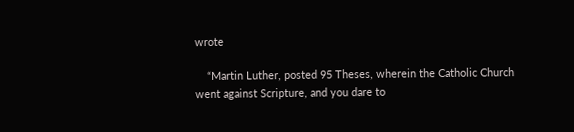wrote

    “Martin Luther, posted 95 Theses, wherein the Catholic Church went against Scripture, and you dare to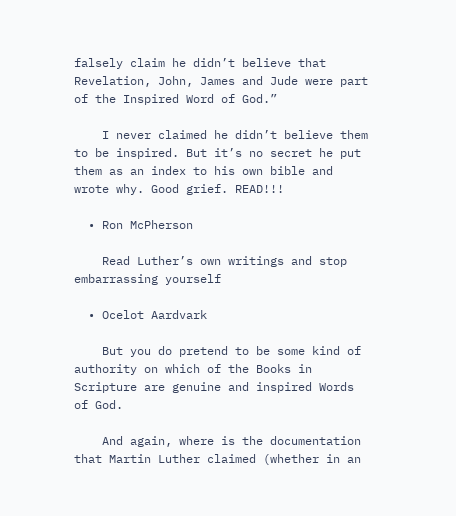falsely claim he didn’t believe that Revelation, John, James and Jude were part of the Inspired Word of God.”

    I never claimed he didn’t believe them to be inspired. But it’s no secret he put them as an index to his own bible and wrote why. Good grief. READ!!!

  • Ron McPherson

    Read Luther’s own writings and stop embarrassing yourself

  • Ocelot Aardvark

    But you do pretend to be some kind of authority on which of the Books in Scripture are genuine and inspired Words of God.

    And again, where is the documentation that Martin Luther claimed (whether in an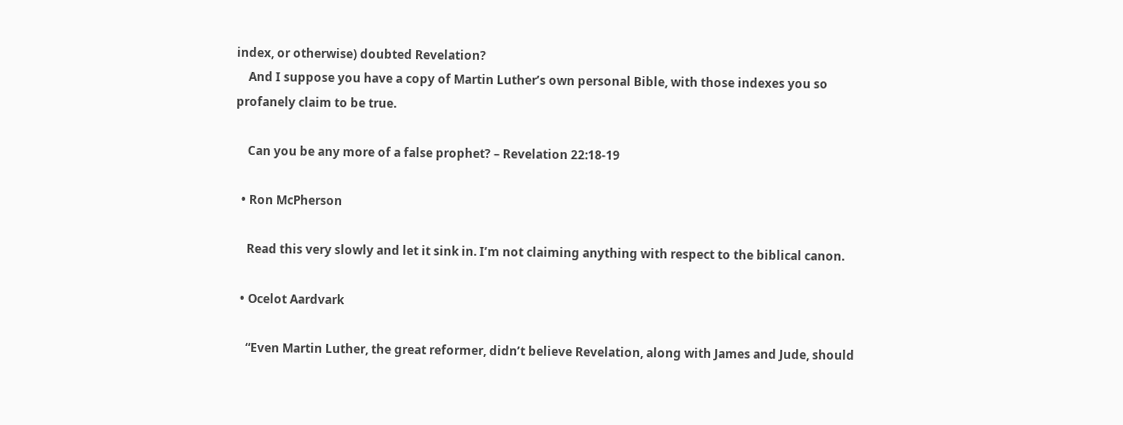index, or otherwise) doubted Revelation?
    And I suppose you have a copy of Martin Luther’s own personal Bible, with those indexes you so profanely claim to be true.

    Can you be any more of a false prophet? – Revelation 22:18-19

  • Ron McPherson

    Read this very slowly and let it sink in. I’m not claiming anything with respect to the biblical canon.

  • Ocelot Aardvark

    “Even Martin Luther, the great reformer, didn’t believe Revelation, along with James and Jude, should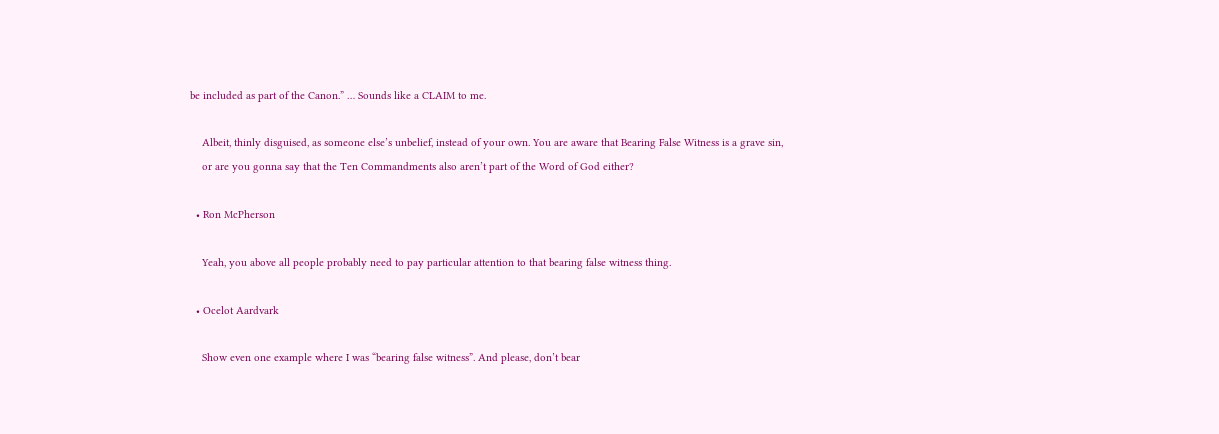be included as part of the Canon.” … Sounds like a CLAIM to me.

    Albeit, thinly disguised, as someone else’s unbelief, instead of your own. You are aware that Bearing False Witness is a grave sin,
    or are you gonna say that the Ten Commandments also aren’t part of the Word of God either?

  • Ron McPherson

    Yeah, you above all people probably need to pay particular attention to that bearing false witness thing.

  • Ocelot Aardvark

    Show even one example where I was “bearing false witness”. And please, don’t bear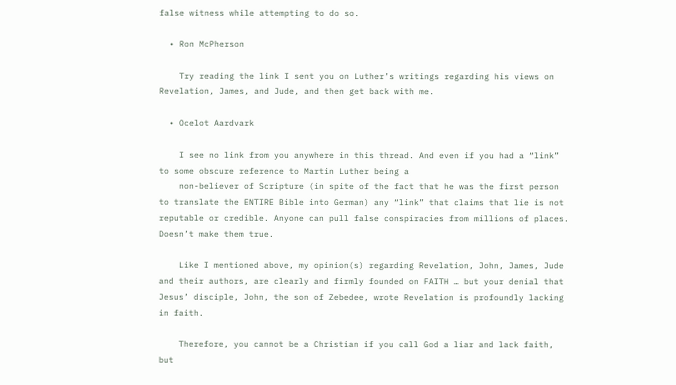false witness while attempting to do so.

  • Ron McPherson

    Try reading the link I sent you on Luther’s writings regarding his views on Revelation, James, and Jude, and then get back with me.

  • Ocelot Aardvark

    I see no link from you anywhere in this thread. And even if you had a “link” to some obscure reference to Martin Luther being a
    non-believer of Scripture (in spite of the fact that he was the first person to translate the ENTIRE Bible into German) any “link” that claims that lie is not reputable or credible. Anyone can pull false conspiracies from millions of places. Doesn’t make them true.

    Like I mentioned above, my opinion(s) regarding Revelation, John, James, Jude and their authors, are clearly and firmly founded on FAITH … but your denial that Jesus’ disciple, John, the son of Zebedee, wrote Revelation is profoundly lacking in faith.

    Therefore, you cannot be a Christian if you call God a liar and lack faith, but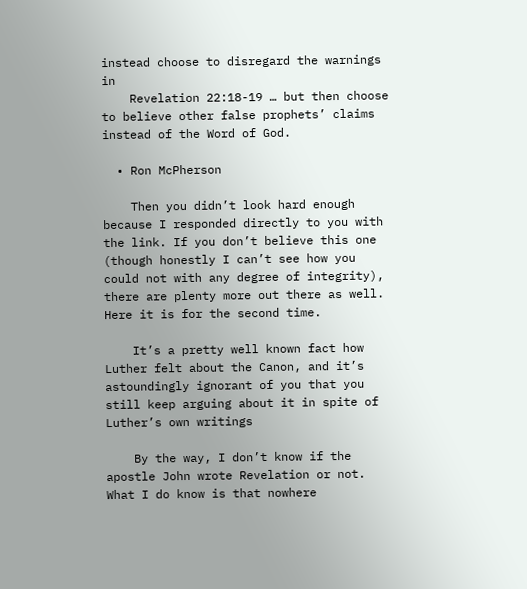instead choose to disregard the warnings in
    Revelation 22:18-19 … but then choose to believe other false prophets’ claims instead of the Word of God.

  • Ron McPherson

    Then you didn’t look hard enough because I responded directly to you with the link. If you don’t believe this one (though honestly I can’t see how you could not with any degree of integrity), there are plenty more out there as well. Here it is for the second time.

    It’s a pretty well known fact how Luther felt about the Canon, and it’s astoundingly ignorant of you that you still keep arguing about it in spite of Luther’s own writings

    By the way, I don’t know if the apostle John wrote Revelation or not. What I do know is that nowhere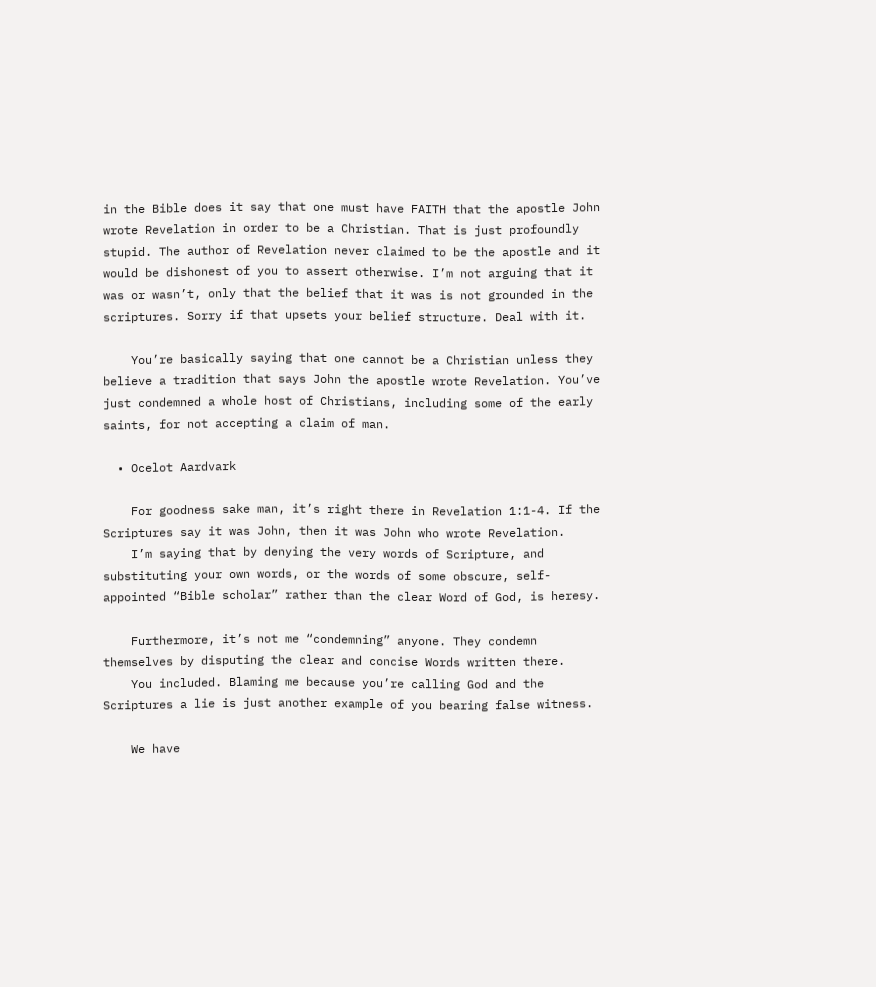in the Bible does it say that one must have FAITH that the apostle John wrote Revelation in order to be a Christian. That is just profoundly stupid. The author of Revelation never claimed to be the apostle and it would be dishonest of you to assert otherwise. I’m not arguing that it was or wasn’t, only that the belief that it was is not grounded in the scriptures. Sorry if that upsets your belief structure. Deal with it.

    You’re basically saying that one cannot be a Christian unless they believe a tradition that says John the apostle wrote Revelation. You’ve just condemned a whole host of Christians, including some of the early saints, for not accepting a claim of man.

  • Ocelot Aardvark

    For goodness sake man, it’s right there in Revelation 1:1-4. If the Scriptures say it was John, then it was John who wrote Revelation.
    I’m saying that by denying the very words of Scripture, and substituting your own words, or the words of some obscure, self-appointed “Bible scholar” rather than the clear Word of God, is heresy.

    Furthermore, it’s not me “condemning” anyone. They condemn themselves by disputing the clear and concise Words written there.
    You included. Blaming me because you’re calling God and the Scriptures a lie is just another example of you bearing false witness.

    We have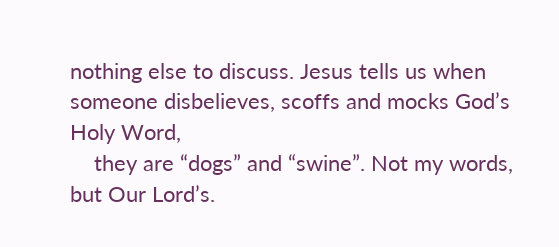nothing else to discuss. Jesus tells us when someone disbelieves, scoffs and mocks God’s Holy Word,
    they are “dogs” and “swine”. Not my words, but Our Lord’s.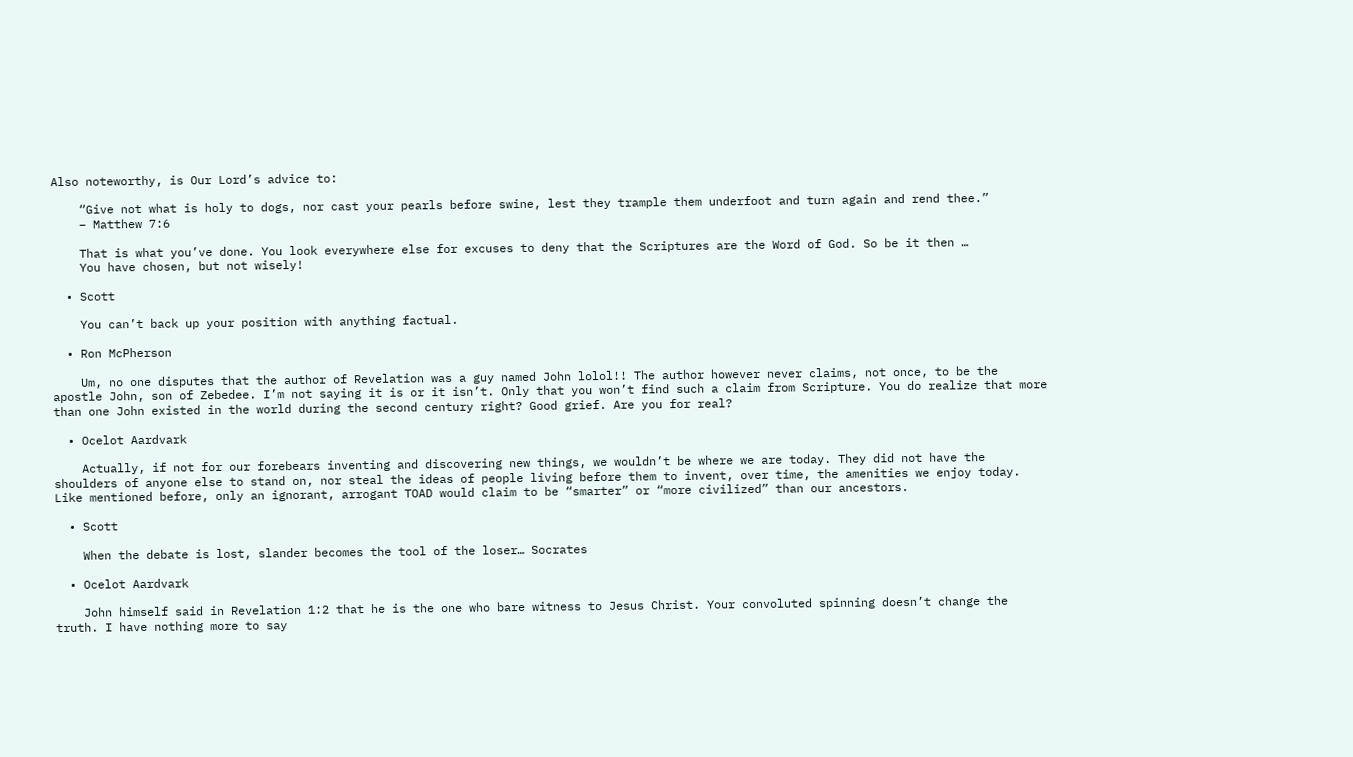Also noteworthy, is Our Lord’s advice to:

    “Give not what is holy to dogs, nor cast your pearls before swine, lest they trample them underfoot and turn again and rend thee.”
    – Matthew 7:6

    That is what you’ve done. You look everywhere else for excuses to deny that the Scriptures are the Word of God. So be it then …
    You have chosen, but not wisely!

  • Scott

    You can’t back up your position with anything factual.

  • Ron McPherson

    Um, no one disputes that the author of Revelation was a guy named John lolol!! The author however never claims, not once, to be the apostle John, son of Zebedee. I’m not saying it is or it isn’t. Only that you won’t find such a claim from Scripture. You do realize that more than one John existed in the world during the second century right? Good grief. Are you for real?

  • Ocelot Aardvark

    Actually, if not for our forebears inventing and discovering new things, we wouldn’t be where we are today. They did not have the shoulders of anyone else to stand on, nor steal the ideas of people living before them to invent, over time, the amenities we enjoy today. Like mentioned before, only an ignorant, arrogant TOAD would claim to be “smarter” or “more civilized” than our ancestors.

  • Scott

    When the debate is lost, slander becomes the tool of the loser… Socrates

  • Ocelot Aardvark

    John himself said in Revelation 1:2 that he is the one who bare witness to Jesus Christ. Your convoluted spinning doesn’t change the truth. I have nothing more to say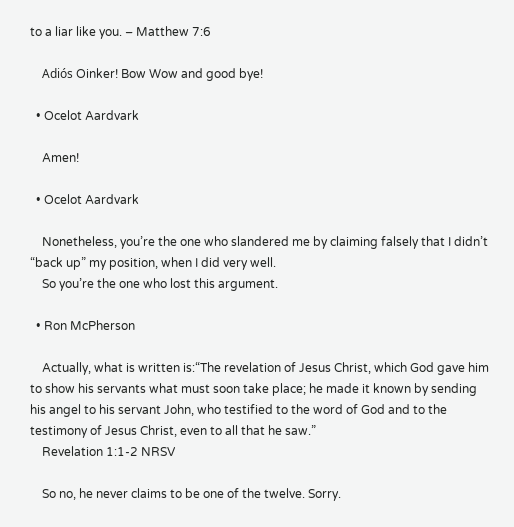to a liar like you. – Matthew 7:6

    Adiós Oinker! Bow Wow and good bye!

  • Ocelot Aardvark

    Amen!

  • Ocelot Aardvark

    Nonetheless, you’re the one who slandered me by claiming falsely that I didn’t “back up” my position, when I did very well.
    So you’re the one who lost this argument.

  • Ron McPherson

    Actually, what is written is:“The revelation of Jesus Christ, which God gave him to show his servants what must soon take place; he made it known by sending his angel to his servant John, who testified to the word of God and to the testimony of Jesus Christ, even to all that he saw.”
    Revelation 1:1-2 NRSV

    So no, he never claims to be one of the twelve. Sorry.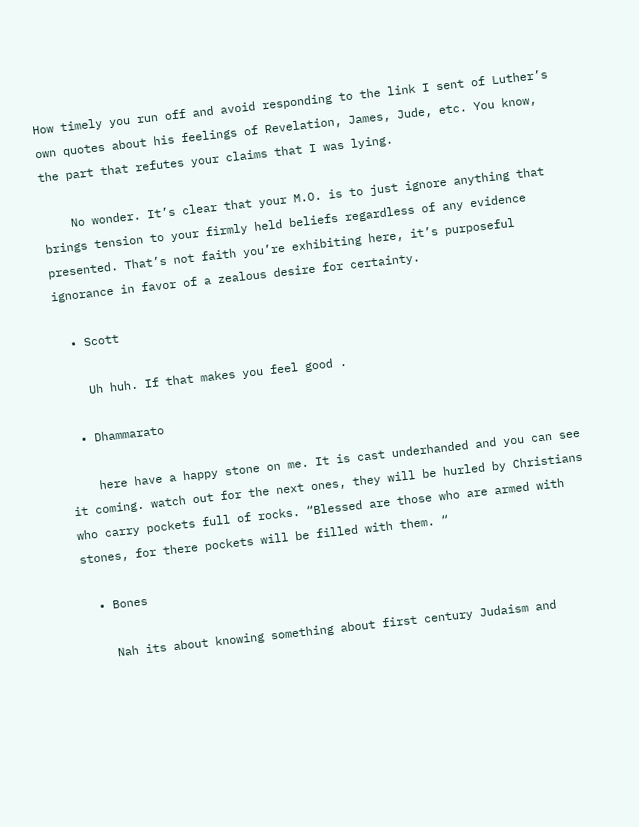How timely you run off and avoid responding to the link I sent of Luther’s own quotes about his feelings of Revelation, James, Jude, etc. You know, the part that refutes your claims that I was lying.

    No wonder. It’s clear that your M.O. is to just ignore anything that brings tension to your firmly held beliefs regardless of any evidence presented. That’s not faith you’re exhibiting here, it’s purposeful ignorance in favor of a zealous desire for certainty.

  • Scott

    Uh huh. If that makes you feel good .

  • Dhammarato

    here have a happy stone on me. It is cast underhanded and you can see it coming. watch out for the next ones, they will be hurled by Christians who carry pockets full of rocks. “Blessed are those who are armed with stones, for there pockets will be filled with them. “

  • Bones

    Nah its about knowing something about first century Judaism and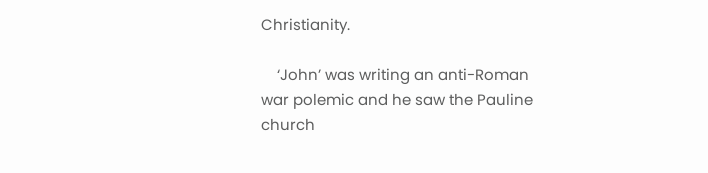Christianity.

    ‘John’ was writing an anti-Roman war polemic and he saw the Pauline church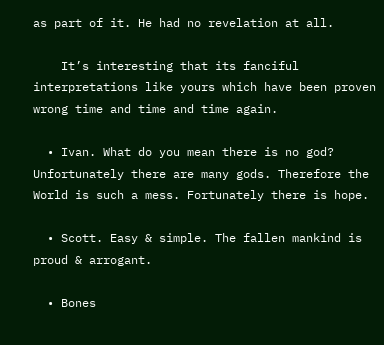as part of it. He had no revelation at all.

    It’s interesting that its fanciful interpretations like yours which have been proven wrong time and time and time again.

  • Ivan. What do you mean there is no god? Unfortunately there are many gods. Therefore the World is such a mess. Fortunately there is hope.

  • Scott. Easy & simple. The fallen mankind is proud & arrogant.

  • Bones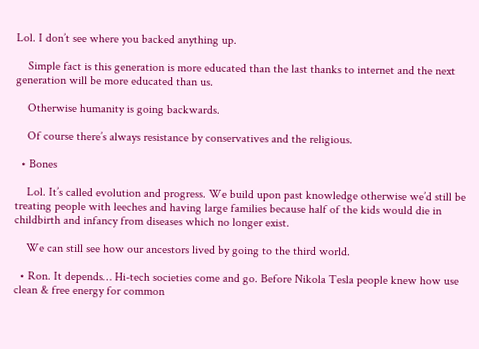Lol. I don’t see where you backed anything up.

    Simple fact is this generation is more educated than the last thanks to internet and the next generation will be more educated than us.

    Otherwise humanity is going backwards.

    Of course there’s always resistance by conservatives and the religious.

  • Bones

    Lol. It’s called evolution and progress. We build upon past knowledge otherwise we’d still be treating people with leeches and having large families because half of the kids would die in childbirth and infancy from diseases which no longer exist.

    We can still see how our ancestors lived by going to the third world.

  • Ron. It depends… Hi-tech societies come and go. Before Nikola Tesla people knew how use clean & free energy for common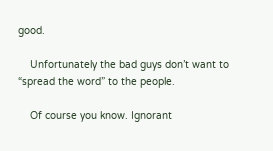good.

    Unfortunately the bad guys don’t want to “spread the word” to the people.

    Of course you know. Ignorant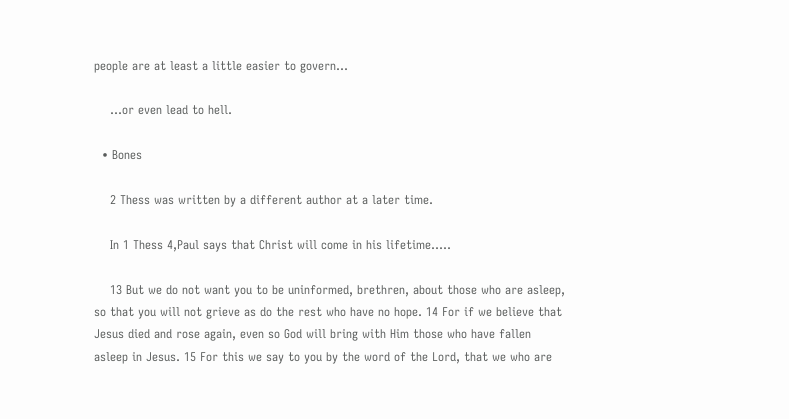people are at least a little easier to govern…

    …or even lead to hell.

  • Bones

    2 Thess was written by a different author at a later time.

    In 1 Thess 4,Paul says that Christ will come in his lifetime…..

    13 But we do not want you to be uninformed, brethren, about those who are asleep, so that you will not grieve as do the rest who have no hope. 14 For if we believe that Jesus died and rose again, even so God will bring with Him those who have fallen asleep in Jesus. 15 For this we say to you by the word of the Lord, that we who are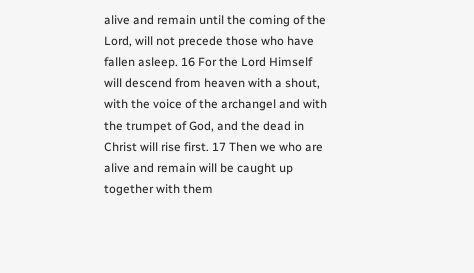alive and remain until the coming of the Lord, will not precede those who have fallen asleep. 16 For the Lord Himself will descend from heaven with a shout, with the voice of the archangel and with the trumpet of God, and the dead in Christ will rise first. 17 Then we who are alive and remain will be caught up together with them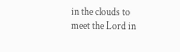in the clouds to meet the Lord in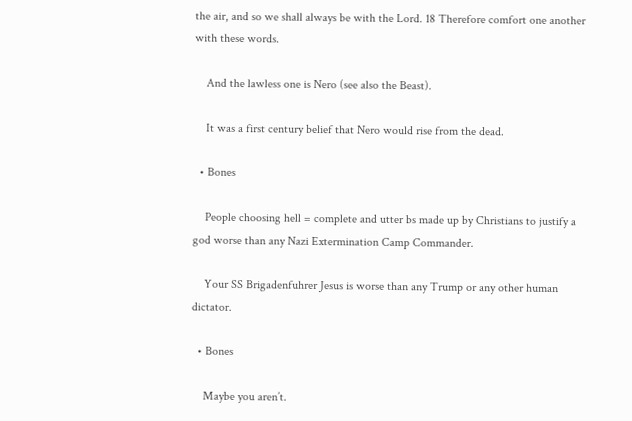the air, and so we shall always be with the Lord. 18 Therefore comfort one another with these words.

    And the lawless one is Nero (see also the Beast).

    It was a first century belief that Nero would rise from the dead.

  • Bones

    People choosing hell = complete and utter bs made up by Christians to justify a god worse than any Nazi Extermination Camp Commander.

    Your SS Brigadenfuhrer Jesus is worse than any Trump or any other human dictator.

  • Bones

    Maybe you aren’t.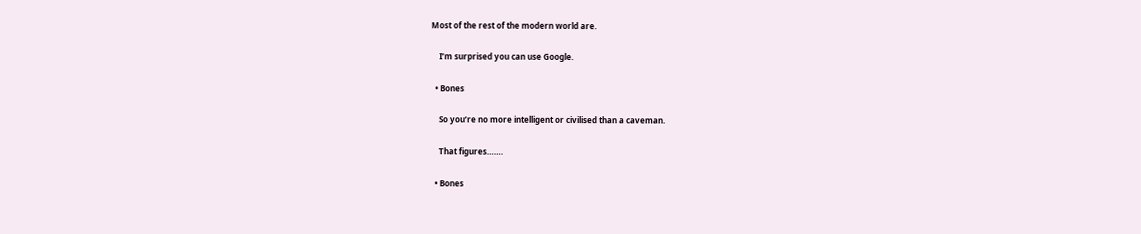Most of the rest of the modern world are.

    I’m surprised you can use Google.

  • Bones

    So you’re no more intelligent or civilised than a caveman.

    That figures…….

  • Bones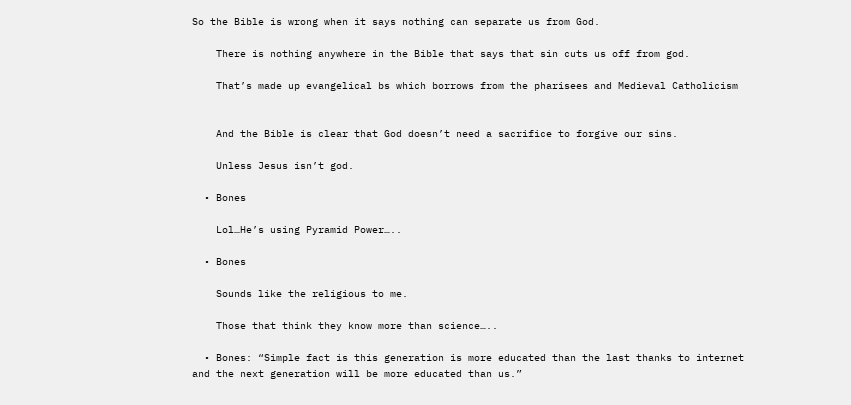So the Bible is wrong when it says nothing can separate us from God.

    There is nothing anywhere in the Bible that says that sin cuts us off from god.

    That’s made up evangelical bs which borrows from the pharisees and Medieval Catholicism


    And the Bible is clear that God doesn’t need a sacrifice to forgive our sins.

    Unless Jesus isn’t god.

  • Bones

    Lol…He’s using Pyramid Power…..

  • Bones

    Sounds like the religious to me.

    Those that think they know more than science…..

  • Bones: “Simple fact is this generation is more educated than the last thanks to internet and the next generation will be more educated than us.”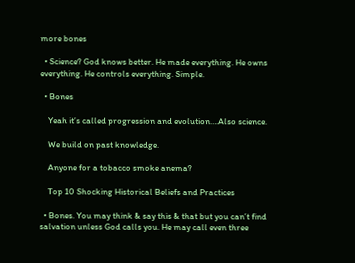more bones

  • Science? God knows better. He made everything. He owns everything. He controls everything. Simple.

  • Bones

    Yeah it’s called progression and evolution….Also science.

    We build on past knowledge.

    Anyone for a tobacco smoke anema?

    Top 10 Shocking Historical Beliefs and Practices

  • Bones. You may think & say this & that but you can’t find salvation unless God calls you. He may call even three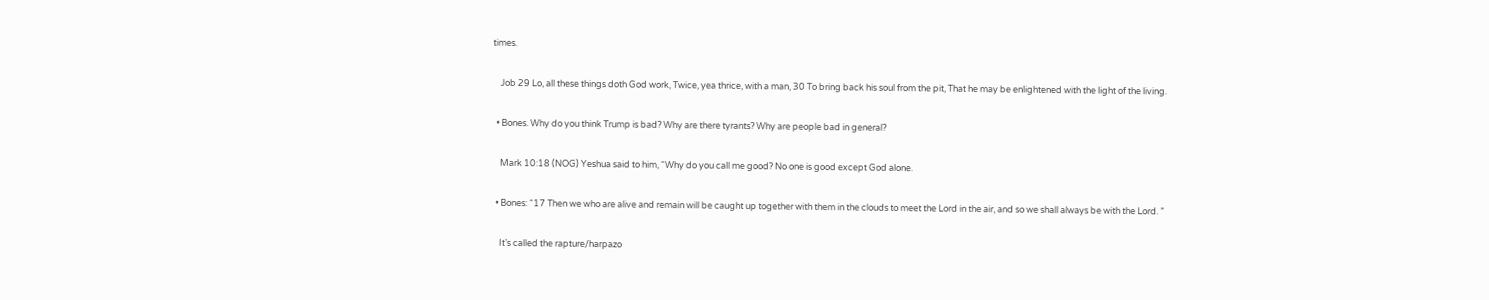times.

    Job 29 Lo, all these things doth God work, Twice, yea thrice, with a man, 30 To bring back his soul from the pit, That he may be enlightened with the light of the living.

  • Bones. Why do you think Trump is bad? Why are there tyrants? Why are people bad in general?

    Mark 10:18 (NOG) Yeshua said to him, “Why do you call me good? No one is good except God alone.

  • Bones: “17 Then we who are alive and remain will be caught up together with them in the clouds to meet the Lord in the air, and so we shall always be with the Lord. ”

    It’s called the rapture/harpazo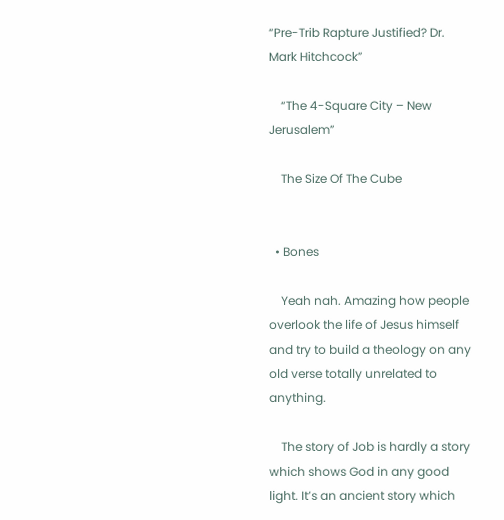“Pre-Trib Rapture Justified? Dr. Mark Hitchcock”

    “The 4-Square City – New Jerusalem”

    The Size Of The Cube


  • Bones

    Yeah nah. Amazing how people overlook the life of Jesus himself and try to build a theology on any old verse totally unrelated to anything.

    The story of Job is hardly a story which shows God in any good light. It’s an ancient story which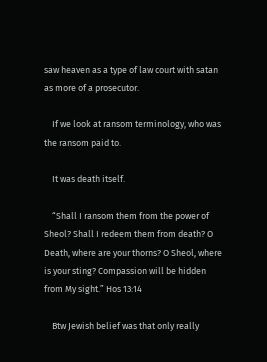saw heaven as a type of law court with satan as more of a prosecutor.

    If we look at ransom terminology, who was the ransom paid to.

    It was death itself.

    “Shall I ransom them from the power of Sheol? Shall I redeem them from death? O Death, where are your thorns? O Sheol, where is your sting? Compassion will be hidden from My sight.” Hos 13:14

    Btw Jewish belief was that only really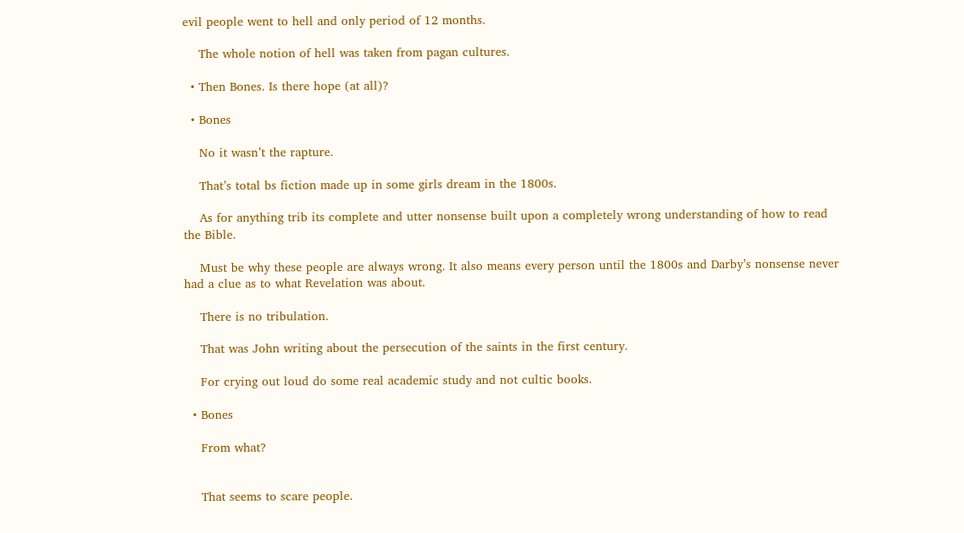evil people went to hell and only period of 12 months.

    The whole notion of hell was taken from pagan cultures.

  • Then Bones. Is there hope (at all)?

  • Bones

    No it wasn’t the rapture.

    That’s total bs fiction made up in some girls dream in the 1800s.

    As for anything trib its complete and utter nonsense built upon a completely wrong understanding of how to read the Bible.

    Must be why these people are always wrong. It also means every person until the 1800s and Darby’s nonsense never had a clue as to what Revelation was about.

    There is no tribulation.

    That was John writing about the persecution of the saints in the first century.

    For crying out loud do some real academic study and not cultic books.

  • Bones

    From what?


    That seems to scare people.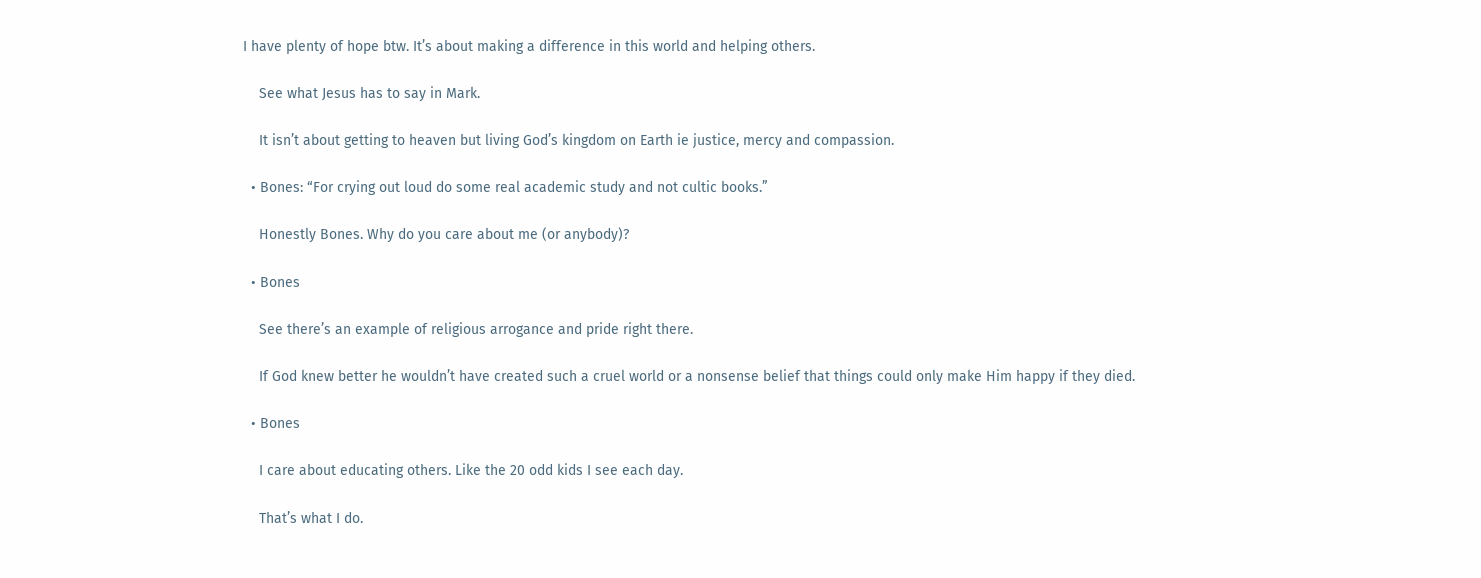I have plenty of hope btw. It’s about making a difference in this world and helping others.

    See what Jesus has to say in Mark.

    It isn’t about getting to heaven but living God’s kingdom on Earth ie justice, mercy and compassion.

  • Bones: “For crying out loud do some real academic study and not cultic books.”

    Honestly Bones. Why do you care about me (or anybody)?

  • Bones

    See there’s an example of religious arrogance and pride right there.

    If God knew better he wouldn’t have created such a cruel world or a nonsense belief that things could only make Him happy if they died.

  • Bones

    I care about educating others. Like the 20 odd kids I see each day.

    That’s what I do.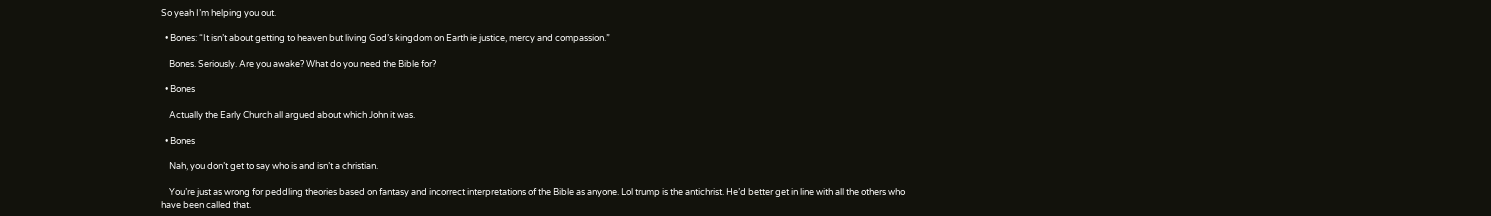So yeah I’m helping you out.

  • Bones: “It isn’t about getting to heaven but living God’s kingdom on Earth ie justice, mercy and compassion.”

    Bones. Seriously. Are you awake? What do you need the Bible for?

  • Bones

    Actually the Early Church all argued about which John it was.

  • Bones

    Nah, you don’t get to say who is and isn’t a christian.

    You’re just as wrong for peddling theories based on fantasy and incorrect interpretations of the Bible as anyone. Lol trump is the antichrist. He’d better get in line with all the others who have been called that.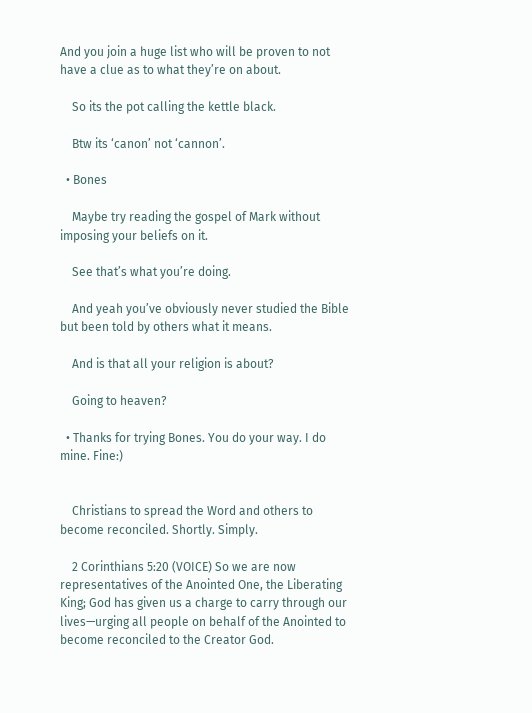And you join a huge list who will be proven to not have a clue as to what they’re on about.

    So its the pot calling the kettle black.

    Btw its ‘canon’ not ‘cannon’.

  • Bones

    Maybe try reading the gospel of Mark without imposing your beliefs on it.

    See that’s what you’re doing.

    And yeah you’ve obviously never studied the Bible but been told by others what it means.

    And is that all your religion is about?

    Going to heaven?

  • Thanks for trying Bones. You do your way. I do mine. Fine:)


    Christians to spread the Word and others to become reconciled. Shortly. Simply.

    2 Corinthians 5:20 (VOICE) So we are now representatives of the Anointed One, the Liberating King; God has given us a charge to carry through our lives—urging all people on behalf of the Anointed to become reconciled to the Creator God.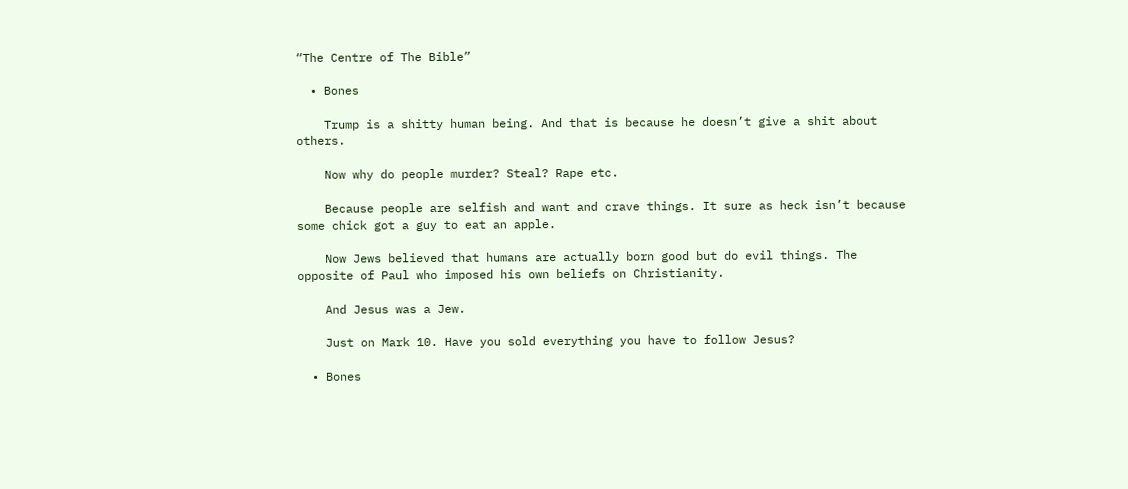“The Centre of The Bible”

  • Bones

    Trump is a shitty human being. And that is because he doesn’t give a shit about others.

    Now why do people murder? Steal? Rape etc.

    Because people are selfish and want and crave things. It sure as heck isn’t because some chick got a guy to eat an apple.

    Now Jews believed that humans are actually born good but do evil things. The opposite of Paul who imposed his own beliefs on Christianity.

    And Jesus was a Jew.

    Just on Mark 10. Have you sold everything you have to follow Jesus?

  • Bones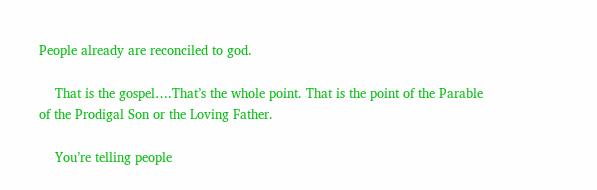People already are reconciled to god.

    That is the gospel….That’s the whole point. That is the point of the Parable of the Prodigal Son or the Loving Father.

    You’re telling people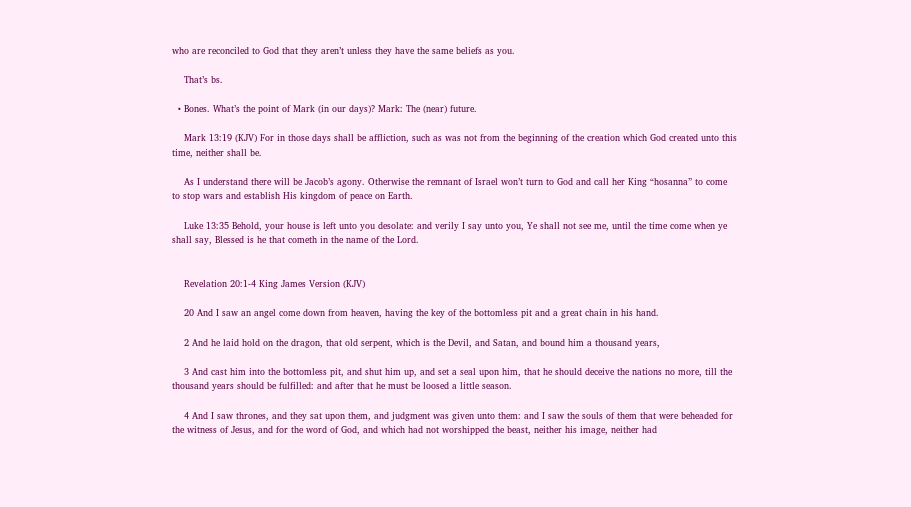who are reconciled to God that they aren’t unless they have the same beliefs as you.

    That’s bs.

  • Bones. What’s the point of Mark (in our days)? Mark: The (near) future.

    Mark 13:19 (KJV) For in those days shall be affliction, such as was not from the beginning of the creation which God created unto this time, neither shall be.

    As I understand there will be Jacob’s agony. Otherwise the remnant of Israel won’t turn to God and call her King “hosanna” to come to stop wars and establish His kingdom of peace on Earth.

    Luke 13:35 Behold, your house is left unto you desolate: and verily I say unto you, Ye shall not see me, until the time come when ye shall say, Blessed is he that cometh in the name of the Lord.


    Revelation 20:1-4 King James Version (KJV)

    20 And I saw an angel come down from heaven, having the key of the bottomless pit and a great chain in his hand.

    2 And he laid hold on the dragon, that old serpent, which is the Devil, and Satan, and bound him a thousand years,

    3 And cast him into the bottomless pit, and shut him up, and set a seal upon him, that he should deceive the nations no more, till the thousand years should be fulfilled: and after that he must be loosed a little season.

    4 And I saw thrones, and they sat upon them, and judgment was given unto them: and I saw the souls of them that were beheaded for the witness of Jesus, and for the word of God, and which had not worshipped the beast, neither his image, neither had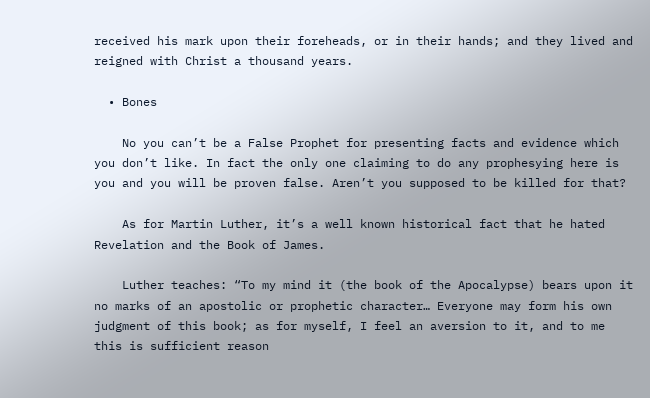received his mark upon their foreheads, or in their hands; and they lived and reigned with Christ a thousand years.

  • Bones

    No you can’t be a False Prophet for presenting facts and evidence which you don’t like. In fact the only one claiming to do any prophesying here is you and you will be proven false. Aren’t you supposed to be killed for that?

    As for Martin Luther, it’s a well known historical fact that he hated Revelation and the Book of James.

    Luther teaches: “To my mind it (the book of the Apocalypse) bears upon it no marks of an apostolic or prophetic character… Everyone may form his own judgment of this book; as for myself, I feel an aversion to it, and to me this is sufficient reason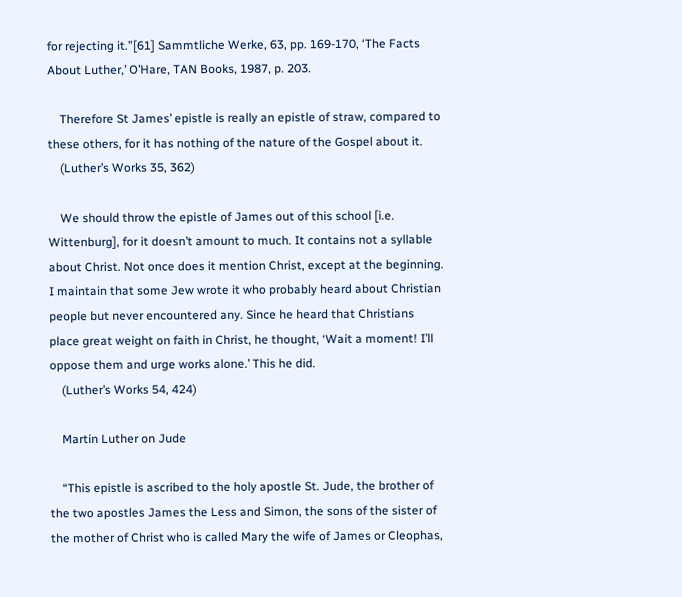for rejecting it.”[61] Sammtliche Werke, 63, pp. 169-170, ‘The Facts About Luther,’ O’Hare, TAN Books, 1987, p. 203.

    Therefore St James’ epistle is really an epistle of straw, compared to these others, for it has nothing of the nature of the Gospel about it.
    (Luther’s Works 35, 362)

    We should throw the epistle of James out of this school [i.e. Wittenburg], for it doesn’t amount to much. It contains not a syllable about Christ. Not once does it mention Christ, except at the beginning. I maintain that some Jew wrote it who probably heard about Christian people but never encountered any. Since he heard that Christians place great weight on faith in Christ, he thought, ‘Wait a moment! I’ll oppose them and urge works alone.’ This he did.
    (Luther’s Works 54, 424)

    Martin Luther on Jude

    “This epistle is ascribed to the holy apostle St. Jude, the brother of the two apostles James the Less and Simon, the sons of the sister of the mother of Christ who is called Mary the wife of James or Cleophas,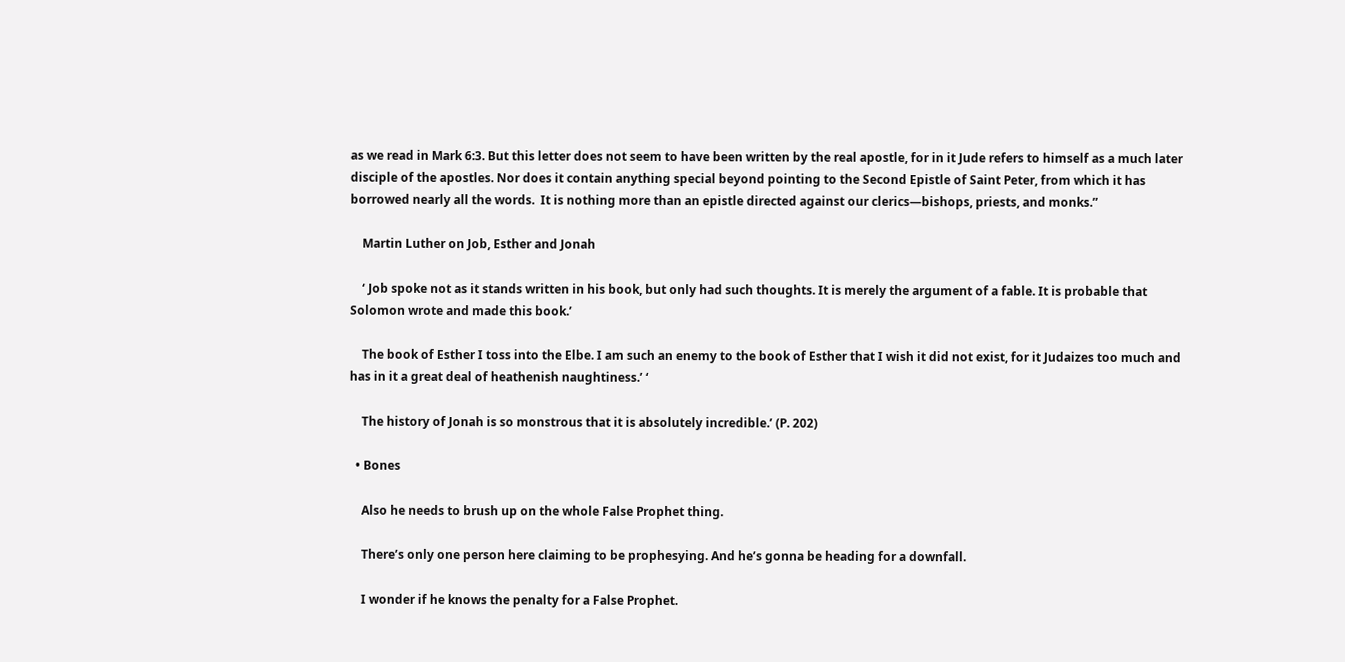as we read in Mark 6:3. But this letter does not seem to have been written by the real apostle, for in it Jude refers to himself as a much later disciple of the apostles. Nor does it contain anything special beyond pointing to the Second Epistle of Saint Peter, from which it has borrowed nearly all the words.  It is nothing more than an epistle directed against our clerics—bishops, priests, and monks.”

    Martin Luther on Job, Esther and Jonah

    ‘ Job spoke not as it stands written in his book, but only had such thoughts. It is merely the argument of a fable. It is probable that Solomon wrote and made this book.’

    The book of Esther I toss into the Elbe. I am such an enemy to the book of Esther that I wish it did not exist, for it Judaizes too much and has in it a great deal of heathenish naughtiness.’ ‘

    The history of Jonah is so monstrous that it is absolutely incredible.’ (P. 202)

  • Bones

    Also he needs to brush up on the whole False Prophet thing.

    There’s only one person here claiming to be prophesying. And he’s gonna be heading for a downfall.

    I wonder if he knows the penalty for a False Prophet.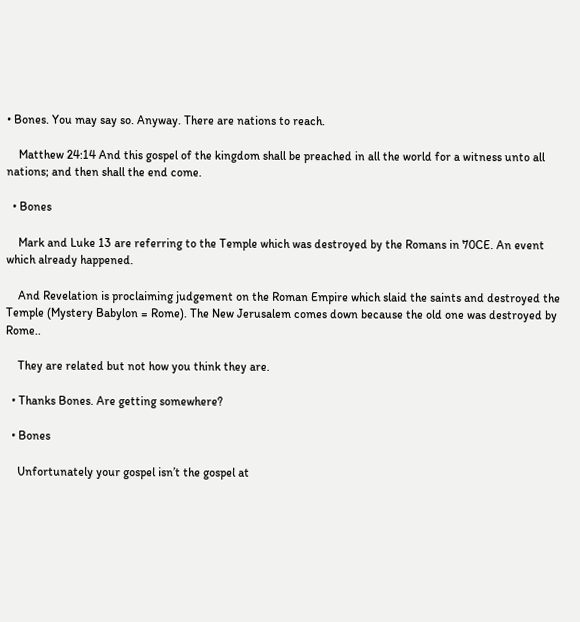• Bones. You may say so. Anyway. There are nations to reach.

    Matthew 24:14 And this gospel of the kingdom shall be preached in all the world for a witness unto all nations; and then shall the end come.

  • Bones

    Mark and Luke 13 are referring to the Temple which was destroyed by the Romans in 70CE. An event which already happened.

    And Revelation is proclaiming judgement on the Roman Empire which slaid the saints and destroyed the Temple (Mystery Babylon = Rome). The New Jerusalem comes down because the old one was destroyed by Rome..

    They are related but not how you think they are.

  • Thanks Bones. Are getting somewhere?

  • Bones

    Unfortunately your gospel isn’t the gospel at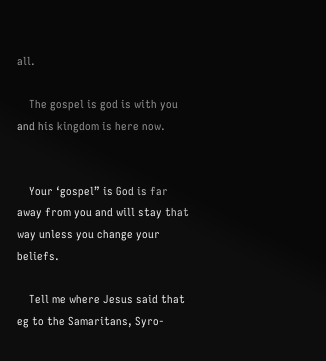all.

    The gospel is god is with you and his kingdom is here now.


    Your ‘gospel” is God is far away from you and will stay that way unless you change your beliefs.

    Tell me where Jesus said that eg to the Samaritans, Syro-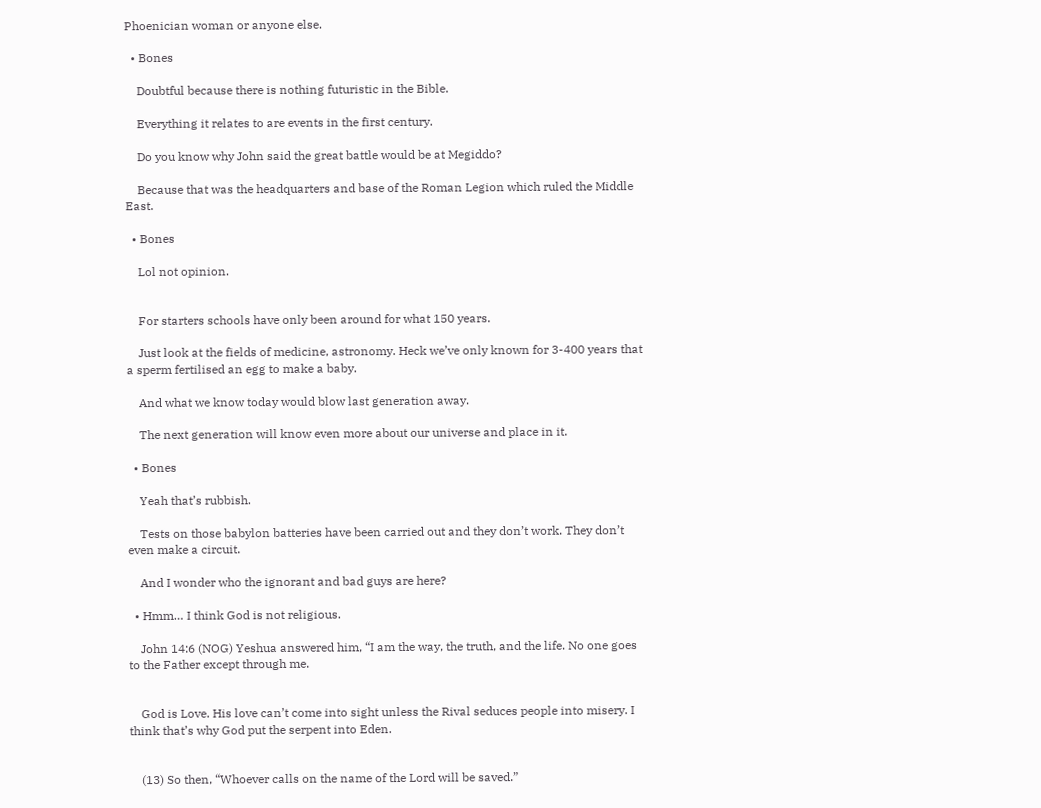Phoenician woman or anyone else.

  • Bones

    Doubtful because there is nothing futuristic in the Bible.

    Everything it relates to are events in the first century.

    Do you know why John said the great battle would be at Megiddo?

    Because that was the headquarters and base of the Roman Legion which ruled the Middle East.

  • Bones

    Lol not opinion.


    For starters schools have only been around for what 150 years.

    Just look at the fields of medicine, astronomy. Heck we’ve only known for 3-400 years that a sperm fertilised an egg to make a baby.

    And what we know today would blow last generation away.

    The next generation will know even more about our universe and place in it.

  • Bones

    Yeah that’s rubbish.

    Tests on those babylon batteries have been carried out and they don’t work. They don’t even make a circuit.

    And I wonder who the ignorant and bad guys are here?

  • Hmm… I think God is not religious.

    John 14:6 (NOG) Yeshua answered him, “I am the way, the truth, and the life. No one goes to the Father except through me.


    God is Love. His love can’t come into sight unless the Rival seduces people into misery. I think that’s why God put the serpent into Eden.


    (13) So then, “Whoever calls on the name of the Lord will be saved.”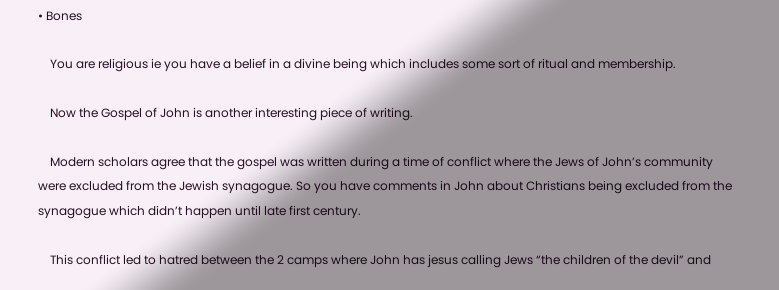• Bones

    You are religious ie you have a belief in a divine being which includes some sort of ritual and membership.

    Now the Gospel of John is another interesting piece of writing.

    Modern scholars agree that the gospel was written during a time of conflict where the Jews of John’s community were excluded from the Jewish synagogue. So you have comments in John about Christians being excluded from the synagogue which didn’t happen until late first century.

    This conflict led to hatred between the 2 camps where John has jesus calling Jews “the children of the devil” and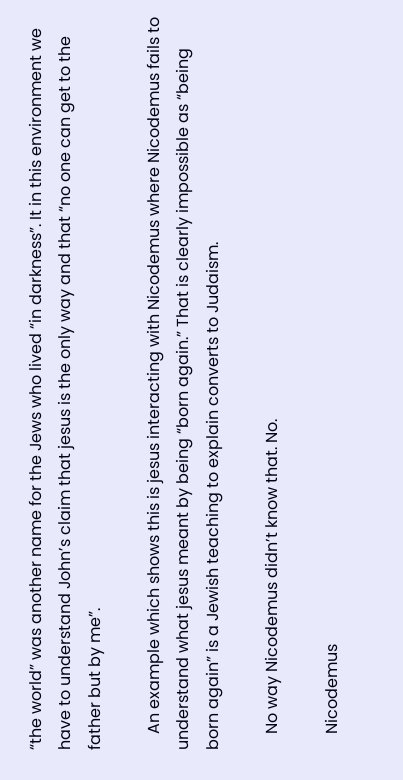“the world” was another name for the Jews who lived “in darkness”. It in this environment we have to understand John’s claim that jesus is the only way and that “no one can get to the father but by me”.

    An example which shows this is jesus interacting with Nicodemus where Nicodemus fails to understand what jesus meant by being “born again.” That is clearly impossible as “being born again” is a Jewish teaching to explain converts to Judaism.

    No way Nicodemus didn’t know that. No.

    Nicodemus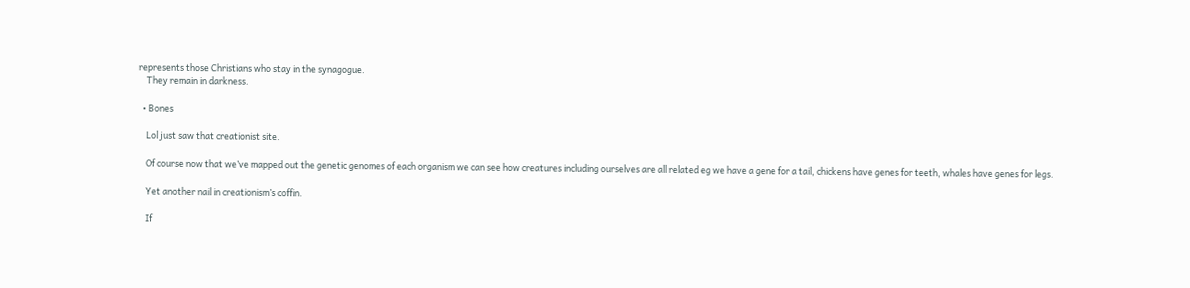represents those Christians who stay in the synagogue.
    They remain in darkness.

  • Bones

    Lol just saw that creationist site.

    Of course now that we’ve mapped out the genetic genomes of each organism we can see how creatures including ourselves are all related eg we have a gene for a tail, chickens have genes for teeth, whales have genes for legs.

    Yet another nail in creationism’s coffin.

    If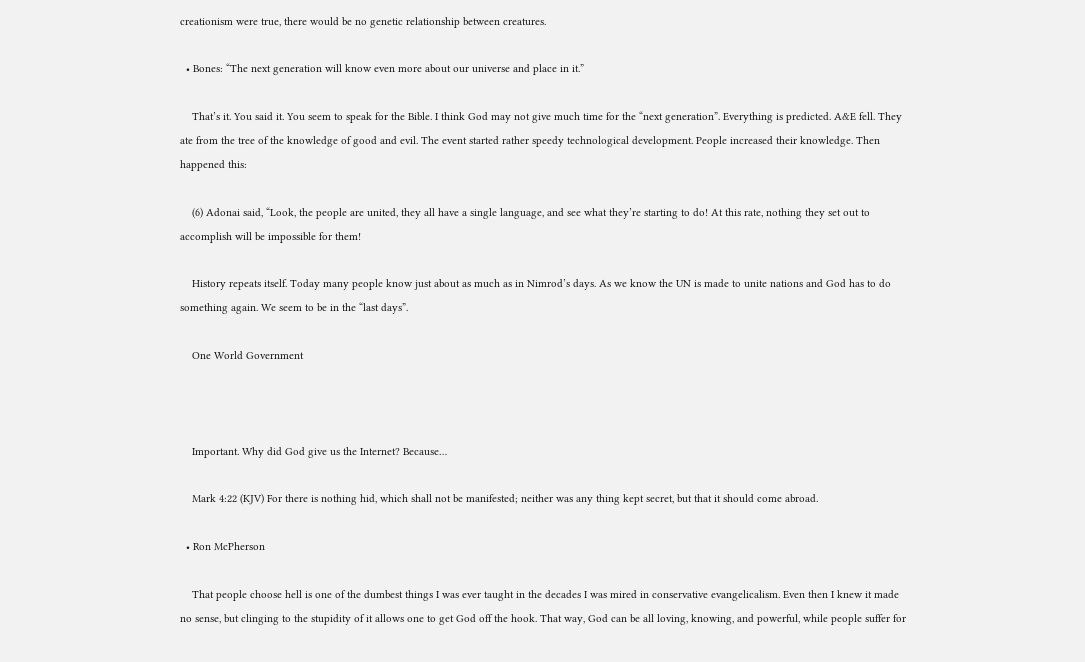creationism were true, there would be no genetic relationship between creatures.

  • Bones: “The next generation will know even more about our universe and place in it.”

    That’s it. You said it. You seem to speak for the Bible. I think God may not give much time for the “next generation”. Everything is predicted. A&E fell. They ate from the tree of the knowledge of good and evil. The event started rather speedy technological development. People increased their knowledge. Then happened this:

    (6) Adonai said, “Look, the people are united, they all have a single language, and see what they’re starting to do! At this rate, nothing they set out to accomplish will be impossible for them!

    History repeats itself. Today many people know just about as much as in Nimrod’s days. As we know the UN is made to unite nations and God has to do something again. We seem to be in the “last days”.

    One World Government



    Important. Why did God give us the Internet? Because…

    Mark 4:22 (KJV) For there is nothing hid, which shall not be manifested; neither was any thing kept secret, but that it should come abroad.

  • Ron McPherson

    That people choose hell is one of the dumbest things I was ever taught in the decades I was mired in conservative evangelicalism. Even then I knew it made no sense, but clinging to the stupidity of it allows one to get God off the hook. That way, God can be all loving, knowing, and powerful, while people suffer for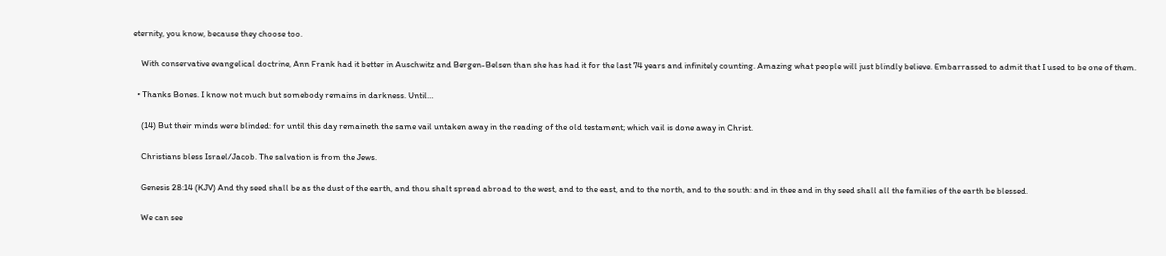eternity, you know, because they choose too.

    With conservative evangelical doctrine, Ann Frank had it better in Auschwitz and Bergen-Belsen than she has had it for the last 74 years and infinitely counting. Amazing what people will just blindly believe. Embarrassed to admit that I used to be one of them.

  • Thanks Bones. I know not much but somebody remains in darkness. Until…

    (14) But their minds were blinded: for until this day remaineth the same vail untaken away in the reading of the old testament; which vail is done away in Christ.

    Christians bless Israel/Jacob. The salvation is from the Jews.

    Genesis 28:14 (KJV) And thy seed shall be as the dust of the earth, and thou shalt spread abroad to the west, and to the east, and to the north, and to the south: and in thee and in thy seed shall all the families of the earth be blessed.

    We can see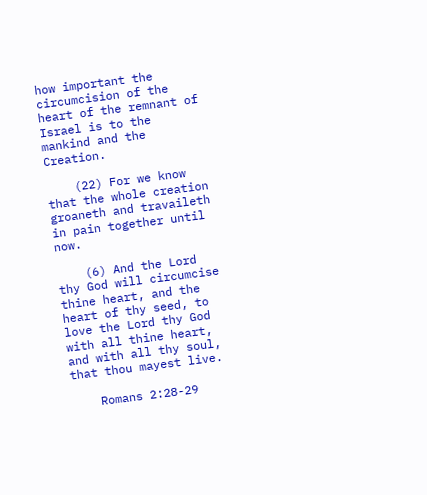how important the circumcision of the heart of the remnant of Israel is to the mankind and the Creation.

    (22) For we know that the whole creation groaneth and travaileth in pain together until now.

    (6) And the Lord thy God will circumcise thine heart, and the heart of thy seed, to love the Lord thy God with all thine heart, and with all thy soul, that thou mayest live.

    Romans 2:28-29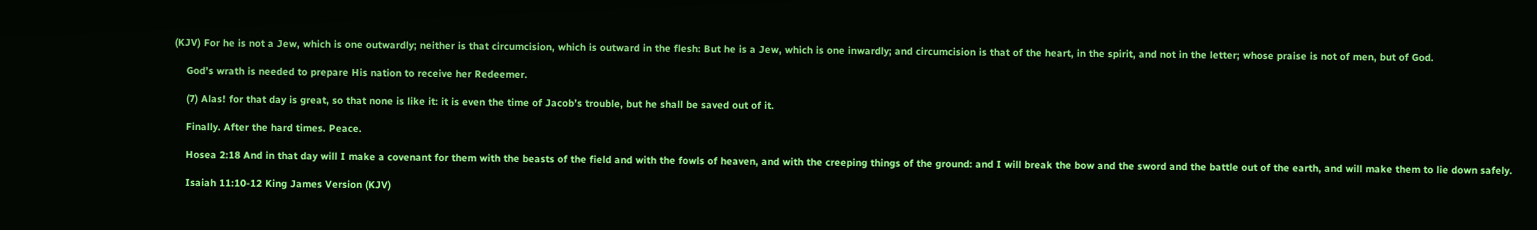(KJV) For he is not a Jew, which is one outwardly; neither is that circumcision, which is outward in the flesh: But he is a Jew, which is one inwardly; and circumcision is that of the heart, in the spirit, and not in the letter; whose praise is not of men, but of God.

    God’s wrath is needed to prepare His nation to receive her Redeemer.

    (7) Alas! for that day is great, so that none is like it: it is even the time of Jacob’s trouble, but he shall be saved out of it.

    Finally. After the hard times. Peace.

    Hosea 2:18 And in that day will I make a covenant for them with the beasts of the field and with the fowls of heaven, and with the creeping things of the ground: and I will break the bow and the sword and the battle out of the earth, and will make them to lie down safely.

    Isaiah 11:10-12 King James Version (KJV)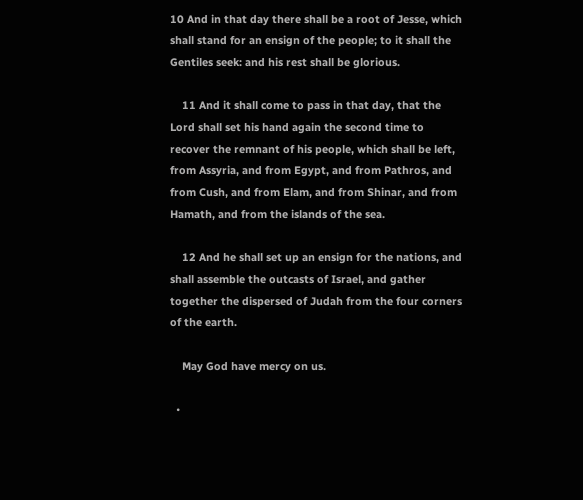10 And in that day there shall be a root of Jesse, which shall stand for an ensign of the people; to it shall the Gentiles seek: and his rest shall be glorious.

    11 And it shall come to pass in that day, that the Lord shall set his hand again the second time to recover the remnant of his people, which shall be left, from Assyria, and from Egypt, and from Pathros, and from Cush, and from Elam, and from Shinar, and from Hamath, and from the islands of the sea.

    12 And he shall set up an ensign for the nations, and shall assemble the outcasts of Israel, and gather together the dispersed of Judah from the four corners of the earth.

    May God have mercy on us.

  •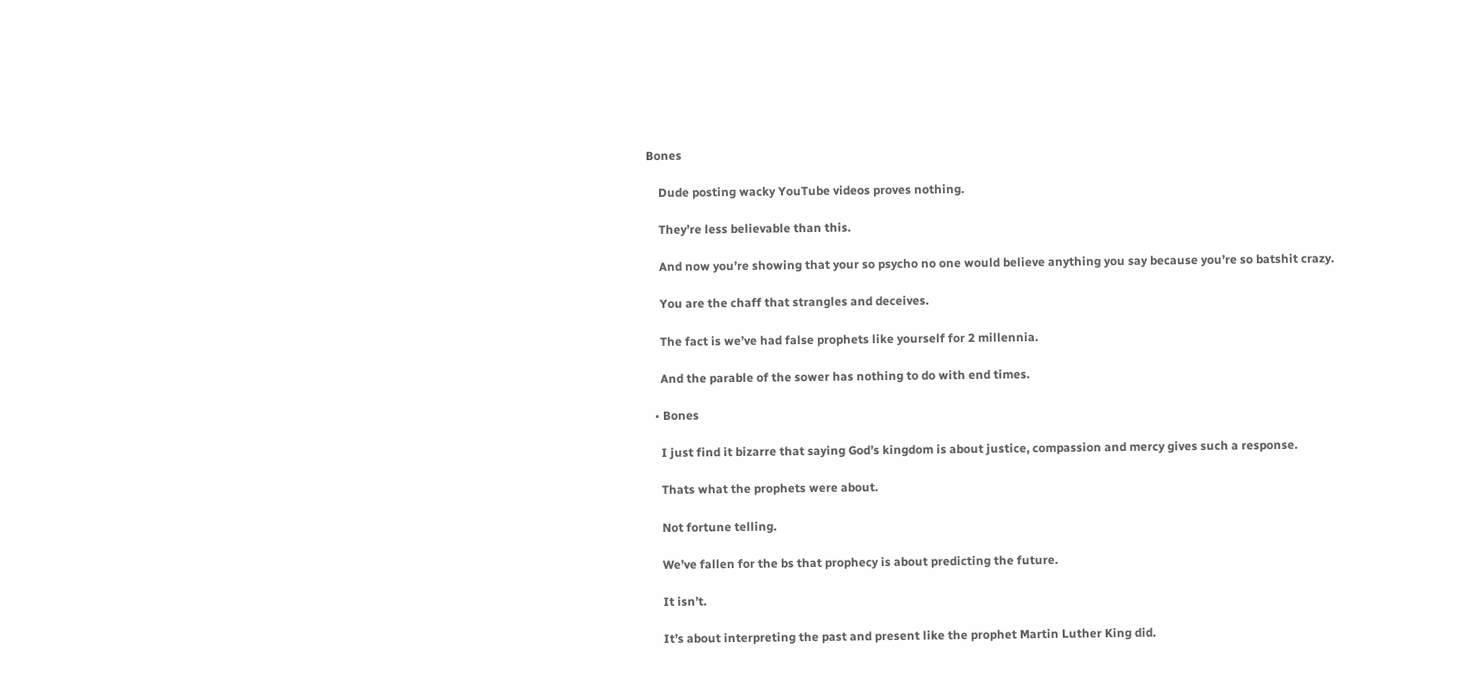Bones

    Dude posting wacky YouTube videos proves nothing.

    They’re less believable than this.

    And now you’re showing that your so psycho no one would believe anything you say because you’re so batshit crazy.

    You are the chaff that strangles and deceives.

    The fact is we’ve had false prophets like yourself for 2 millennia.

    And the parable of the sower has nothing to do with end times.

  • Bones

    I just find it bizarre that saying God’s kingdom is about justice, compassion and mercy gives such a response.

    Thats what the prophets were about.

    Not fortune telling.

    We’ve fallen for the bs that prophecy is about predicting the future.

    It isn’t.

    It’s about interpreting the past and present like the prophet Martin Luther King did.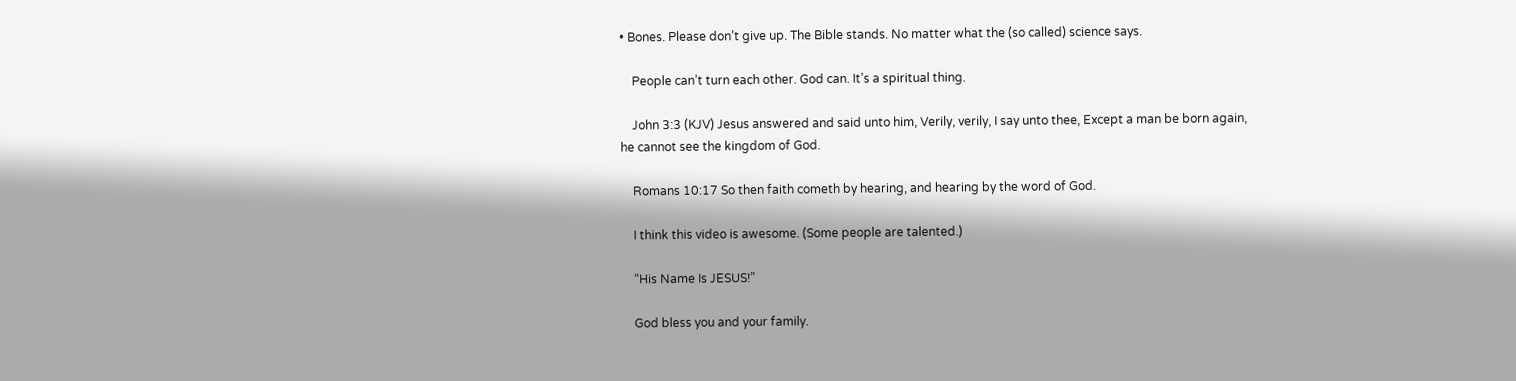• Bones. Please don’t give up. The Bible stands. No matter what the (so called) science says.

    People can’t turn each other. God can. It’s a spiritual thing.

    John 3:3 (KJV) Jesus answered and said unto him, Verily, verily, I say unto thee, Except a man be born again, he cannot see the kingdom of God.

    Romans 10:17 So then faith cometh by hearing, and hearing by the word of God.

    I think this video is awesome. (Some people are talented.)

    “His Name Is JESUS!”

    God bless you and your family.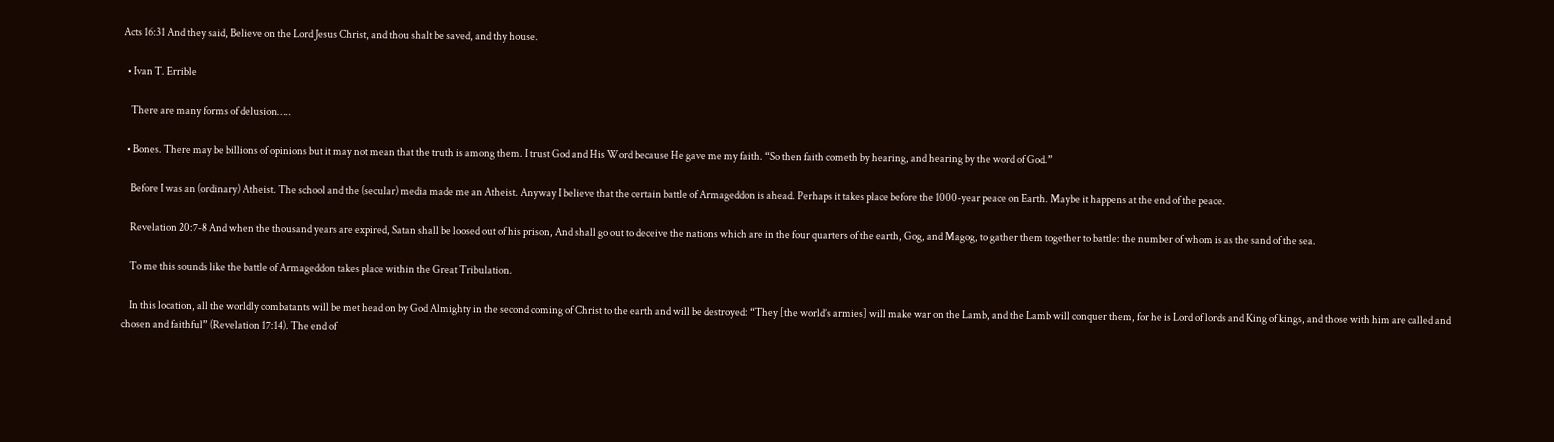Acts 16:31 And they said, Believe on the Lord Jesus Christ, and thou shalt be saved, and thy house.

  • Ivan T. Errible

    There are many forms of delusion…..

  • Bones. There may be billions of opinions but it may not mean that the truth is among them. I trust God and His Word because He gave me my faith. “So then faith cometh by hearing, and hearing by the word of God.”

    Before I was an (ordinary) Atheist. The school and the (secular) media made me an Atheist. Anyway I believe that the certain battle of Armageddon is ahead. Perhaps it takes place before the 1000-year peace on Earth. Maybe it happens at the end of the peace.

    Revelation 20:7-8 And when the thousand years are expired, Satan shall be loosed out of his prison, And shall go out to deceive the nations which are in the four quarters of the earth, Gog, and Magog, to gather them together to battle: the number of whom is as the sand of the sea.

    To me this sounds like the battle of Armageddon takes place within the Great Tribulation.

    In this location, all the worldly combatants will be met head on by God Almighty in the second coming of Christ to the earth and will be destroyed: “They [the world’s armies] will make war on the Lamb, and the Lamb will conquer them, for he is Lord of lords and King of kings, and those with him are called and chosen and faithful” (Revelation 17:14). The end of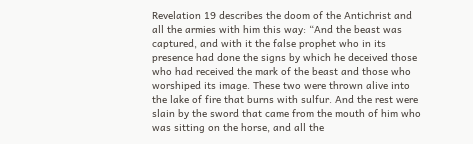Revelation 19 describes the doom of the Antichrist and all the armies with him this way: “And the beast was captured, and with it the false prophet who in its presence had done the signs by which he deceived those who had received the mark of the beast and those who worshiped its image. These two were thrown alive into the lake of fire that burns with sulfur. And the rest were slain by the sword that came from the mouth of him who was sitting on the horse, and all the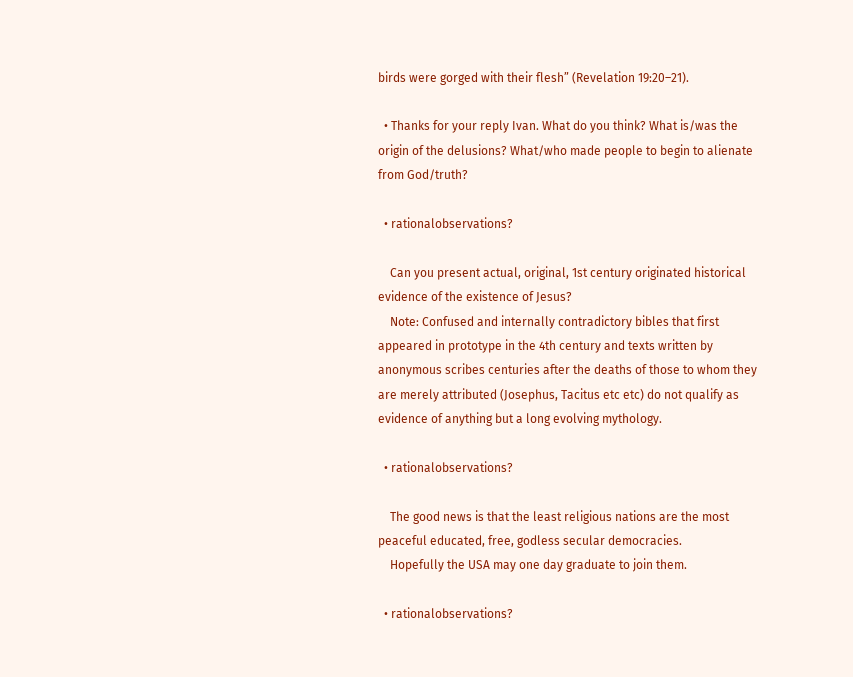birds were gorged with their flesh” (Revelation 19:20–21).

  • Thanks for your reply Ivan. What do you think? What is/was the origin of the delusions? What/who made people to begin to alienate from God/truth?

  • rationalobservations?

    Can you present actual, original, 1st century originated historical evidence of the existence of Jesus?
    Note: Confused and internally contradictory bibles that first appeared in prototype in the 4th century and texts written by anonymous scribes centuries after the deaths of those to whom they are merely attributed (Josephus, Tacitus etc etc) do not qualify as evidence of anything but a long evolving mythology.

  • rationalobservations?

    The good news is that the least religious nations are the most peaceful educated, free, godless secular democracies.
    Hopefully the USA may one day graduate to join them.

  • rationalobservations?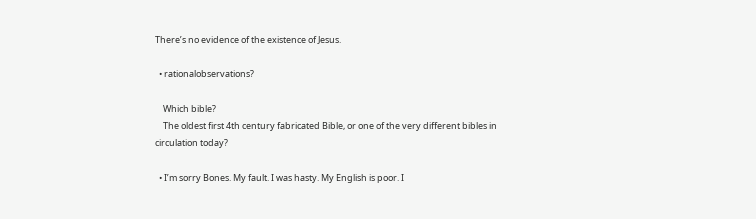There’s no evidence of the existence of Jesus.

  • rationalobservations?

    Which bible?
    The oldest first 4th century fabricated Bible, or one of the very different bibles in circulation today?

  • I’m sorry Bones. My fault. I was hasty. My English is poor. I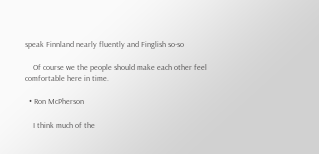speak Finnland nearly fluently and Finglish so-so

    Of course we the people should make each other feel comfortable here in time.

  • Ron McPherson

    I think much of the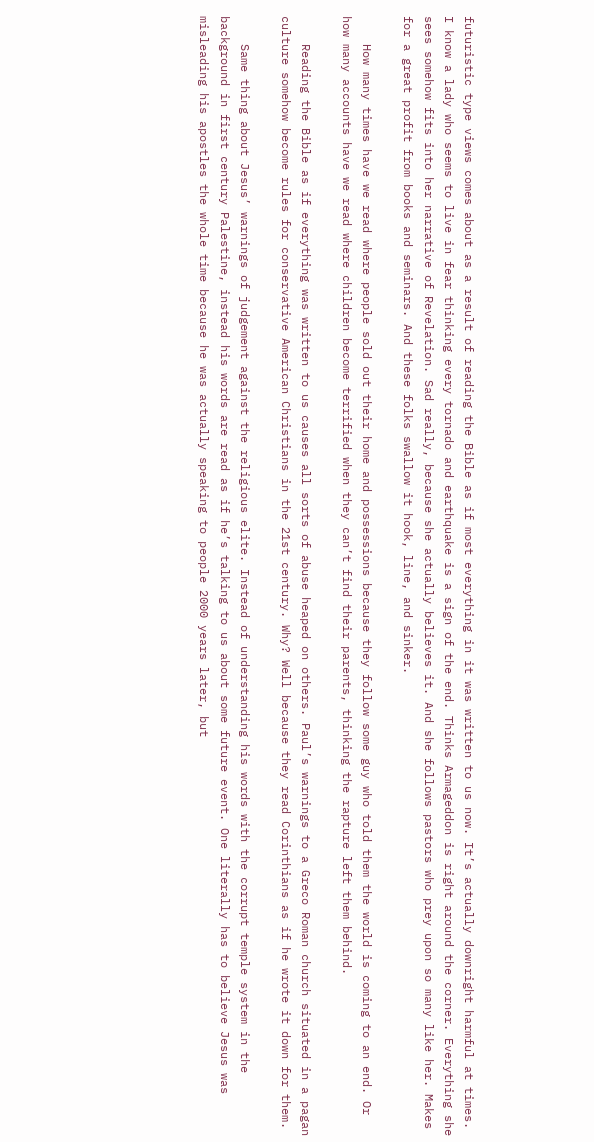futuristic type views comes about as a result of reading the Bible as if most everything in it was written to us now. It’s actually downright harmful at times. I know a lady who seems to live in fear thinking every tornado and earthquake is a sign of the end. Thinks Armageddon is right around the corner. Everything she sees somehow fits into her narrative of Revelation. Sad really, because she actually believes it. And she follows pastors who prey upon so many like her. Makes for a great profit from books and seminars. And these folks swallow it hook, line, and sinker.

    How many times have we read where people sold out their home and possessions because they follow some guy who told them the world is coming to an end. Or how many accounts have we read where children become terrified when they can’t find their parents, thinking the rapture left them behind.

    Reading the Bible as if everything was written to us causes all sorts of abuse heaped on others. Paul’s warnings to a Greco Roman church situated in a pagan culture somehow become rules for conservative American Christians in the 21st century. Why? Well because they read Corinthians as if he wrote it down for them.

    Same thing about Jesus’ warnings of judgement against the religious elite. Instead of understanding his words with the corrupt temple system in the background in first century Palestine, instead his words are read as if he’s talking to us about some future event. One literally has to believe Jesus was misleading his apostles the whole time because he was actually speaking to people 2000 years later, but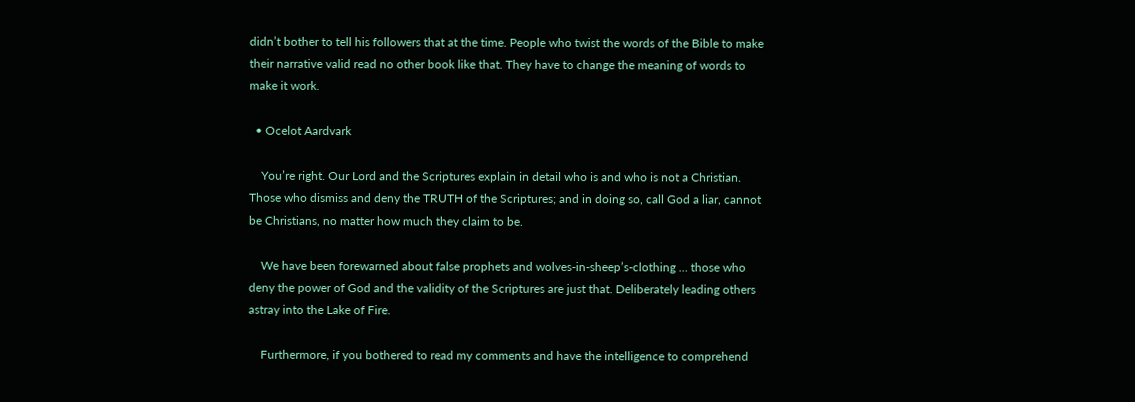didn’t bother to tell his followers that at the time. People who twist the words of the Bible to make their narrative valid read no other book like that. They have to change the meaning of words to make it work.

  • Ocelot Aardvark

    You’re right. Our Lord and the Scriptures explain in detail who is and who is not a Christian. Those who dismiss and deny the TRUTH of the Scriptures; and in doing so, call God a liar, cannot be Christians, no matter how much they claim to be.

    We have been forewarned about false prophets and wolves-in-sheep’s-clothing … those who deny the power of God and the validity of the Scriptures are just that. Deliberately leading others astray into the Lake of Fire.

    Furthermore, if you bothered to read my comments and have the intelligence to comprehend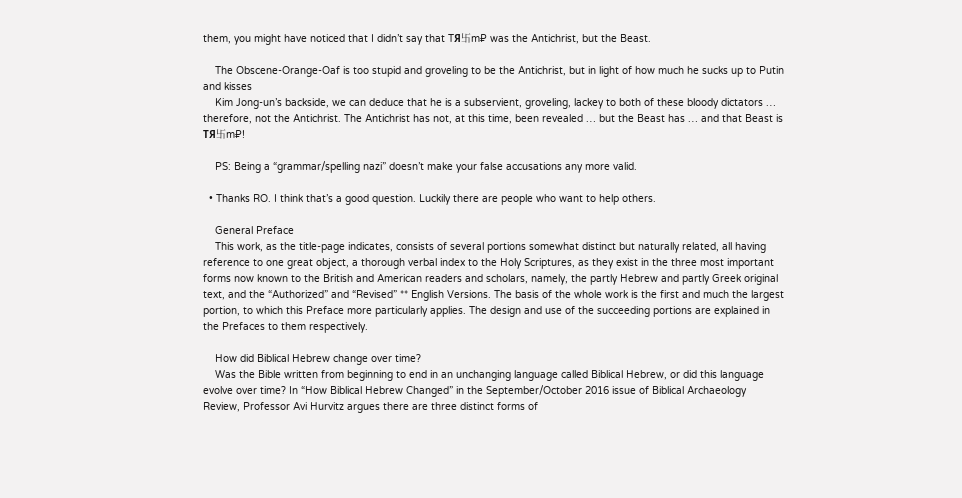them, you might have noticed that I didn’t say that TЯ卐m₽ was the Antichrist, but the Beast.

    The Obscene-Orange-Oaf is too stupid and groveling to be the Antichrist, but in light of how much he sucks up to Putin and kisses
    Kim Jong-un’s backside, we can deduce that he is a subservient, groveling, lackey to both of these bloody dictators … therefore, not the Antichrist. The Antichrist has not, at this time, been revealed … but the Beast has … and that Beast is TЯ卐m₽!

    PS: Being a “grammar/spelling nazi” doesn’t make your false accusations any more valid.

  • Thanks RO. I think that’s a good question. Luckily there are people who want to help others.

    General Preface
    This work, as the title-page indicates, consists of several portions somewhat distinct but naturally related, all having reference to one great object, a thorough verbal index to the Holy Scriptures, as they exist in the three most important forms now known to the British and American readers and scholars, namely, the partly Hebrew and partly Greek original text, and the “Authorized” and “Revised” ** English Versions. The basis of the whole work is the first and much the largest portion, to which this Preface more particularly applies. The design and use of the succeeding portions are explained in the Prefaces to them respectively.

    How did Biblical Hebrew change over time?
    Was the Bible written from beginning to end in an unchanging language called Biblical Hebrew, or did this language evolve over time? In “How Biblical Hebrew Changed” in the September/October 2016 issue of Biblical Archaeology Review, Professor Avi Hurvitz argues there are three distinct forms of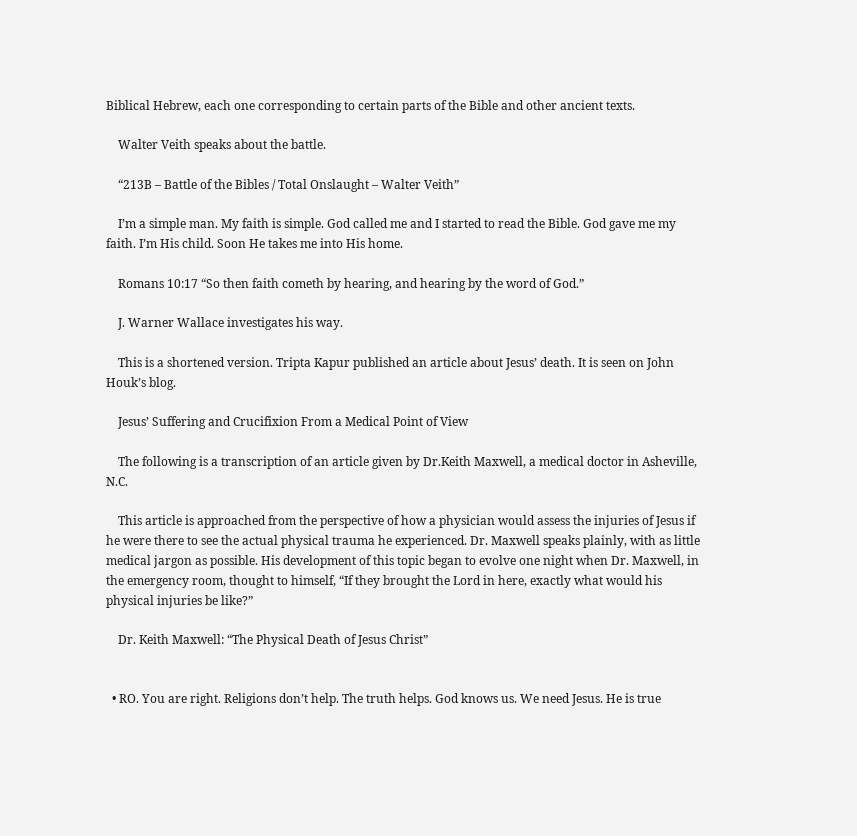Biblical Hebrew, each one corresponding to certain parts of the Bible and other ancient texts.

    Walter Veith speaks about the battle.

    “213B – Battle of the Bibles / Total Onslaught – Walter Veith”

    I’m a simple man. My faith is simple. God called me and I started to read the Bible. God gave me my faith. I’m His child. Soon He takes me into His home.

    Romans 10:17 “So then faith cometh by hearing, and hearing by the word of God.”

    J. Warner Wallace investigates his way.

    This is a shortened version. Tripta Kapur published an article about Jesus’ death. It is seen on John Houk’s blog.

    Jesus’ Suffering and Crucifixion From a Medical Point of View

    The following is a transcription of an article given by Dr.Keith Maxwell, a medical doctor in Asheville, N.C.

    This article is approached from the perspective of how a physician would assess the injuries of Jesus if he were there to see the actual physical trauma he experienced. Dr. Maxwell speaks plainly, with as little medical jargon as possible. His development of this topic began to evolve one night when Dr. Maxwell, in the emergency room, thought to himself, “If they brought the Lord in here, exactly what would his physical injuries be like?”

    Dr. Keith Maxwell: “The Physical Death of Jesus Christ”


  • RO. You are right. Religions don’t help. The truth helps. God knows us. We need Jesus. He is true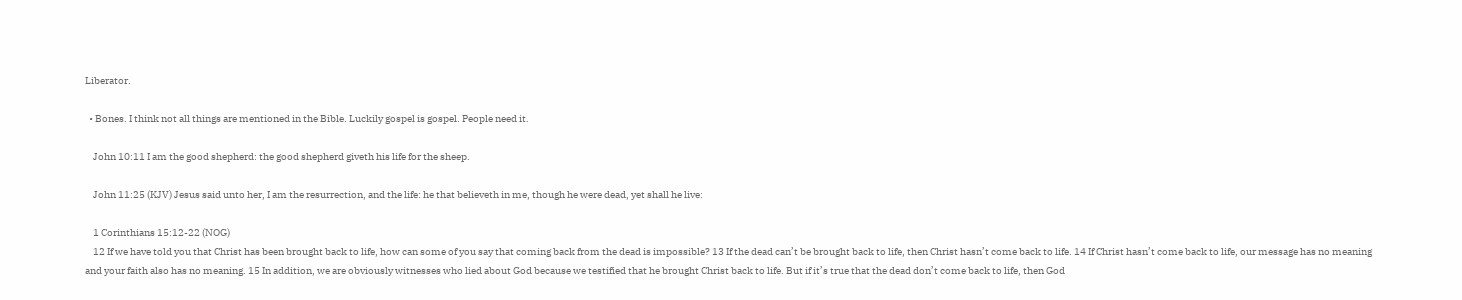Liberator.

  • Bones. I think not all things are mentioned in the Bible. Luckily gospel is gospel. People need it.

    John 10:11 I am the good shepherd: the good shepherd giveth his life for the sheep.

    John 11:25 (KJV) Jesus said unto her, I am the resurrection, and the life: he that believeth in me, though he were dead, yet shall he live:

    1 Corinthians 15:12-22 (NOG)
    12 If we have told you that Christ has been brought back to life, how can some of you say that coming back from the dead is impossible? 13 If the dead can’t be brought back to life, then Christ hasn’t come back to life. 14 If Christ hasn’t come back to life, our message has no meaning and your faith also has no meaning. 15 In addition, we are obviously witnesses who lied about God because we testified that he brought Christ back to life. But if it’s true that the dead don’t come back to life, then God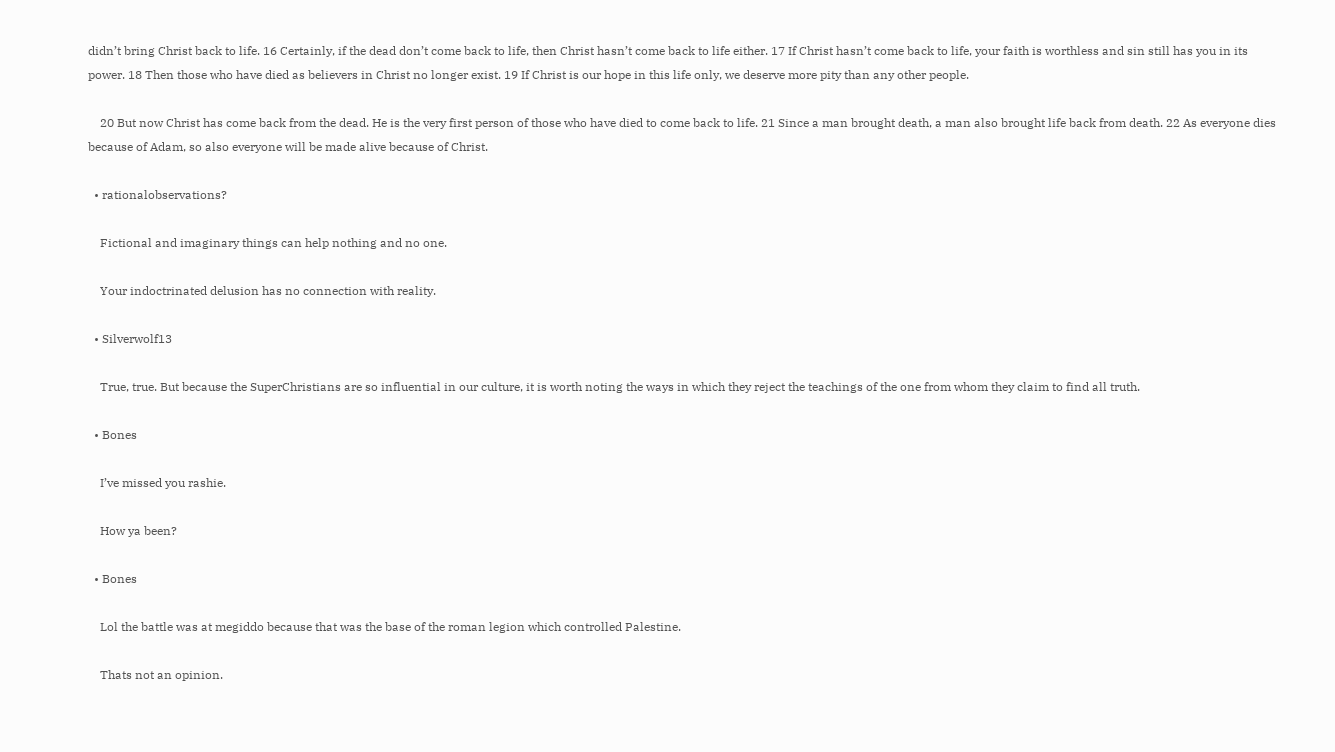didn’t bring Christ back to life. 16 Certainly, if the dead don’t come back to life, then Christ hasn’t come back to life either. 17 If Christ hasn’t come back to life, your faith is worthless and sin still has you in its power. 18 Then those who have died as believers in Christ no longer exist. 19 If Christ is our hope in this life only, we deserve more pity than any other people.

    20 But now Christ has come back from the dead. He is the very first person of those who have died to come back to life. 21 Since a man brought death, a man also brought life back from death. 22 As everyone dies because of Adam, so also everyone will be made alive because of Christ.

  • rationalobservations?

    Fictional and imaginary things can help nothing and no one.

    Your indoctrinated delusion has no connection with reality.

  • Silverwolf13

    True, true. But because the SuperChristians are so influential in our culture, it is worth noting the ways in which they reject the teachings of the one from whom they claim to find all truth.

  • Bones

    I’ve missed you rashie.

    How ya been?

  • Bones

    Lol the battle was at megiddo because that was the base of the roman legion which controlled Palestine.

    Thats not an opinion.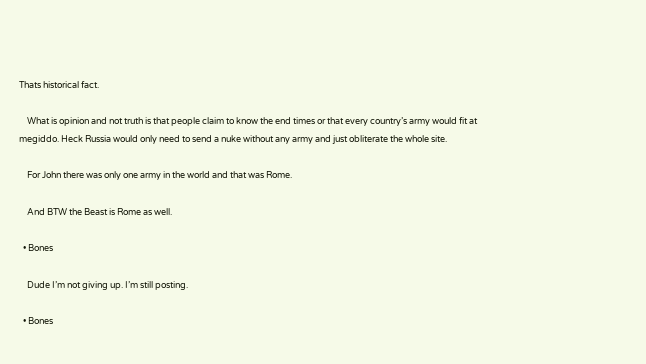Thats historical fact.

    What is opinion and not truth is that people claim to know the end times or that every country’s army would fit at megiddo. Heck Russia would only need to send a nuke without any army and just obliterate the whole site.

    For John there was only one army in the world and that was Rome.

    And BTW the Beast is Rome as well.

  • Bones

    Dude I’m not giving up. I’m still posting.

  • Bones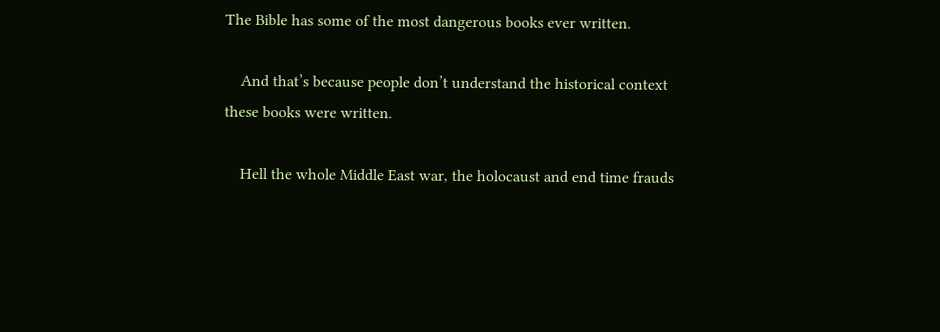The Bible has some of the most dangerous books ever written.

    And that’s because people don’t understand the historical context these books were written.

    Hell the whole Middle East war, the holocaust and end time frauds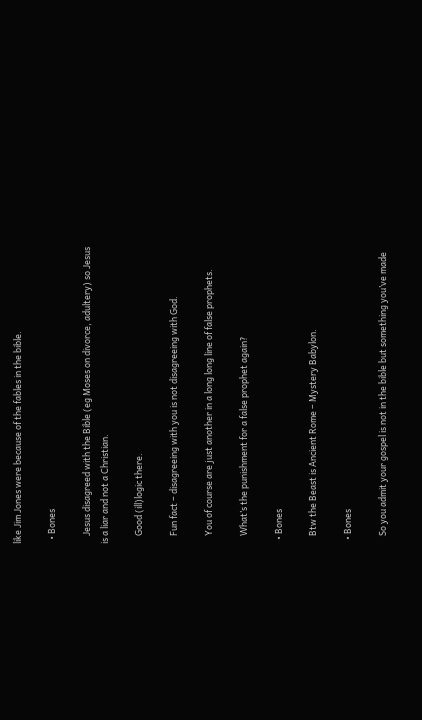like Jim Jones were because of the fables in the bible.

  • Bones

    Jesus disagreed with the Bible (eg Moses on divorce, adultery) so Jesus is a liar and not a Christian.

    Good (ill)logic there.

    Fun fact – disagreeing with you is not disagreeing with God.

    You of course are just another in a long long line of false prophets.

    What’s the punishment for a false prophet again?

  • Bones

    Btw the Beast is Ancient Rome – Mystery Babylon.

  • Bones

    So you admit your gospel is not in the bible but something you’ve made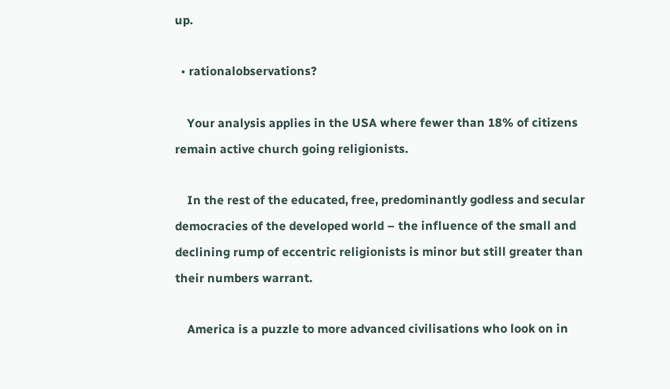up.

  • rationalobservations?

    Your analysis applies in the USA where fewer than 18% of citizens remain active church going religionists.

    In the rest of the educated, free, predominantly godless and secular democracies of the developed world – the influence of the small and declining rump of eccentric religionists is minor but still greater than their numbers warrant.

    America is a puzzle to more advanced civilisations who look on in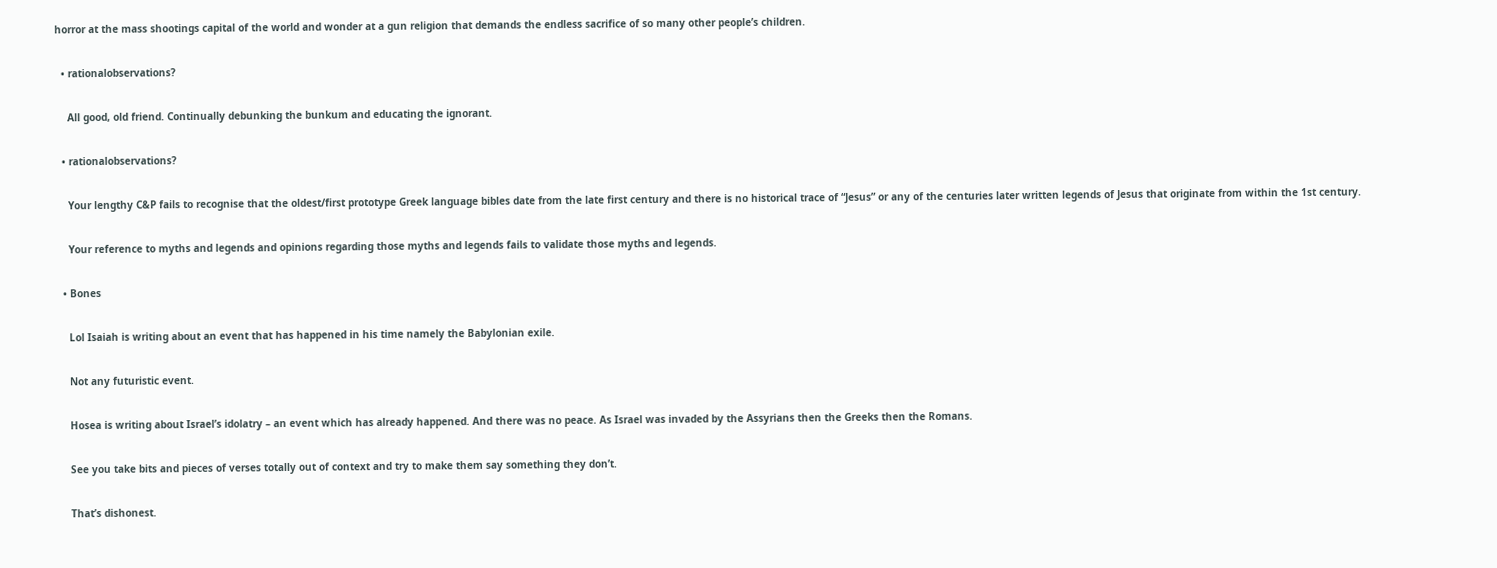horror at the mass shootings capital of the world and wonder at a gun religion that demands the endless sacrifice of so many other people’s children.

  • rationalobservations?

    All good, old friend. Continually debunking the bunkum and educating the ignorant.

  • rationalobservations?

    Your lengthy C&P fails to recognise that the oldest/first prototype Greek language bibles date from the late first century and there is no historical trace of “Jesus” or any of the centuries later written legends of Jesus that originate from within the 1st century.

    Your reference to myths and legends and opinions regarding those myths and legends fails to validate those myths and legends.

  • Bones

    Lol Isaiah is writing about an event that has happened in his time namely the Babylonian exile.

    Not any futuristic event.

    Hosea is writing about Israel’s idolatry – an event which has already happened. And there was no peace. As Israel was invaded by the Assyrians then the Greeks then the Romans.

    See you take bits and pieces of verses totally out of context and try to make them say something they don’t.

    That’s dishonest.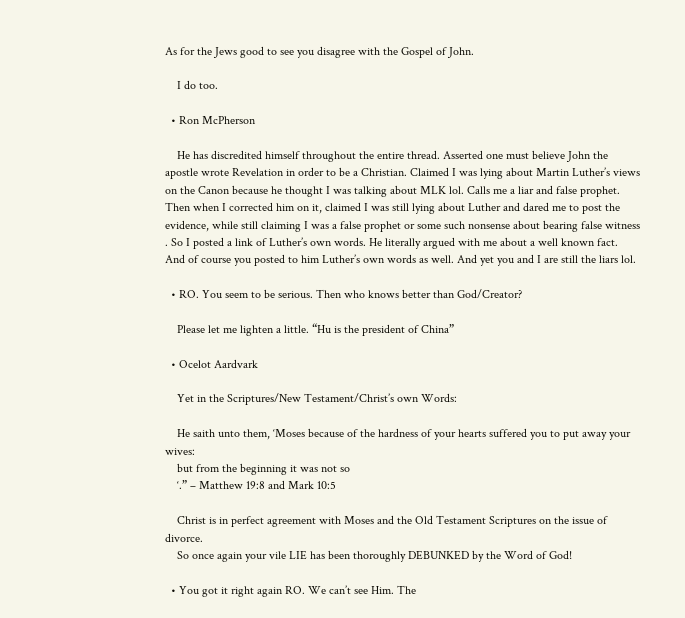As for the Jews good to see you disagree with the Gospel of John.

    I do too.

  • Ron McPherson

    He has discredited himself throughout the entire thread. Asserted one must believe John the apostle wrote Revelation in order to be a Christian. Claimed I was lying about Martin Luther’s views on the Canon because he thought I was talking about MLK lol. Calls me a liar and false prophet. Then when I corrected him on it, claimed I was still lying about Luther and dared me to post the evidence, while still claiming I was a false prophet or some such nonsense about bearing false witness . So I posted a link of Luther’s own words. He literally argued with me about a well known fact. And of course you posted to him Luther’s own words as well. And yet you and I are still the liars lol.

  • RO. You seem to be serious. Then who knows better than God/Creator?

    Please let me lighten a little. “Hu is the president of China”

  • Ocelot Aardvark

    Yet in the Scriptures/New Testament/Christ’s own Words:

    He saith unto them, ‘Moses because of the hardness of your hearts suffered you to put away your wives:
    but from the beginning it was not so
    ‘.” – Matthew 19:8 and Mark 10:5

    Christ is in perfect agreement with Moses and the Old Testament Scriptures on the issue of divorce.
    So once again your vile LIE has been thoroughly DEBUNKED by the Word of God!

  • You got it right again RO. We can’t see Him. The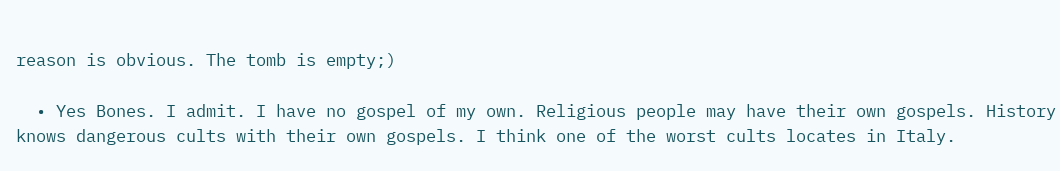reason is obvious. The tomb is empty;)

  • Yes Bones. I admit. I have no gospel of my own. Religious people may have their own gospels. History knows dangerous cults with their own gospels. I think one of the worst cults locates in Italy.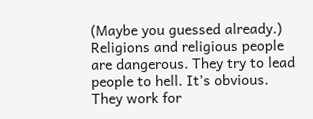(Maybe you guessed already.) Religions and religious people are dangerous. They try to lead people to hell. It’s obvious. They work for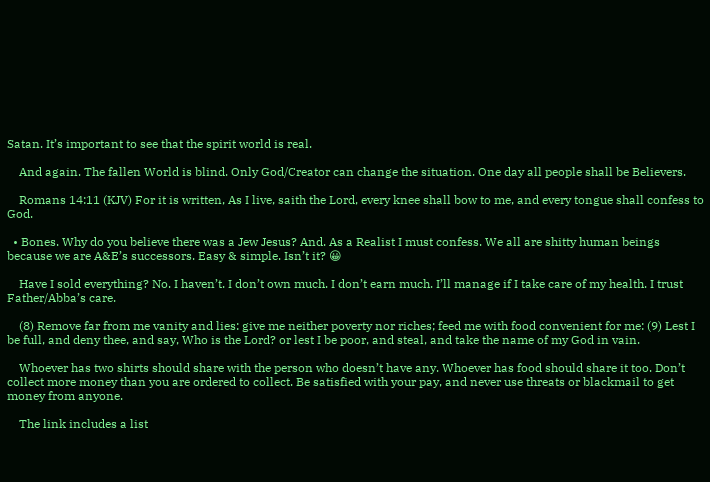Satan. It’s important to see that the spirit world is real.

    And again. The fallen World is blind. Only God/Creator can change the situation. One day all people shall be Believers.

    Romans 14:11 (KJV) For it is written, As I live, saith the Lord, every knee shall bow to me, and every tongue shall confess to God.

  • Bones. Why do you believe there was a Jew Jesus? And. As a Realist I must confess. We all are shitty human beings because we are A&E’s successors. Easy & simple. Isn’t it? 😀

    Have I sold everything? No. I haven’t. I don’t own much. I don’t earn much. I’ll manage if I take care of my health. I trust Father/Abba’s care.

    (8) Remove far from me vanity and lies: give me neither poverty nor riches; feed me with food convenient for me: (9) Lest I be full, and deny thee, and say, Who is the Lord? or lest I be poor, and steal, and take the name of my God in vain.

    Whoever has two shirts should share with the person who doesn’t have any. Whoever has food should share it too. Don’t collect more money than you are ordered to collect. Be satisfied with your pay, and never use threats or blackmail to get money from anyone.

    The link includes a list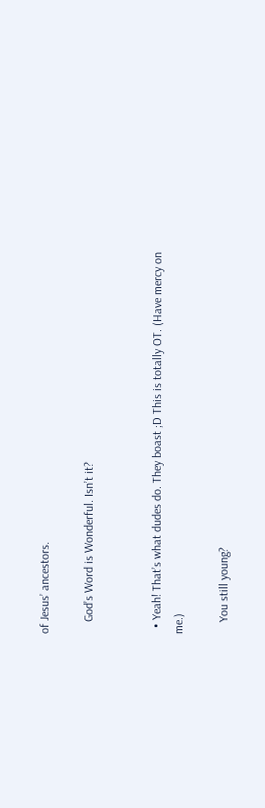of Jesus’ ancestors.

    God’s Word is Wonderful. Isn’t it?


  • Yeah! That’s what dudes do. They boast ;D This is totally OT. (Have mercy on me.)

    You still young?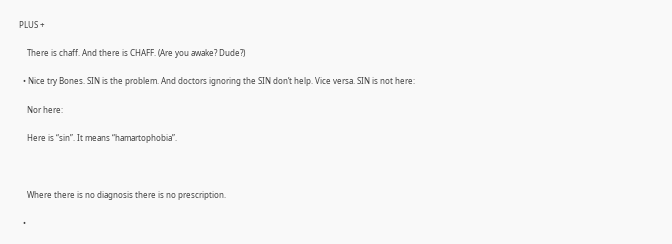PLUS +

    There is chaff. And there is CHAFF. (Are you awake? Dude?)

  • Nice try Bones. SIN is the problem. And doctors ignoring the SIN don’t help. Vice versa. SIN is not here:

    Nor here:

    Here is “sin”. It means “hamartophobia”.



    Where there is no diagnosis there is no prescription.

  •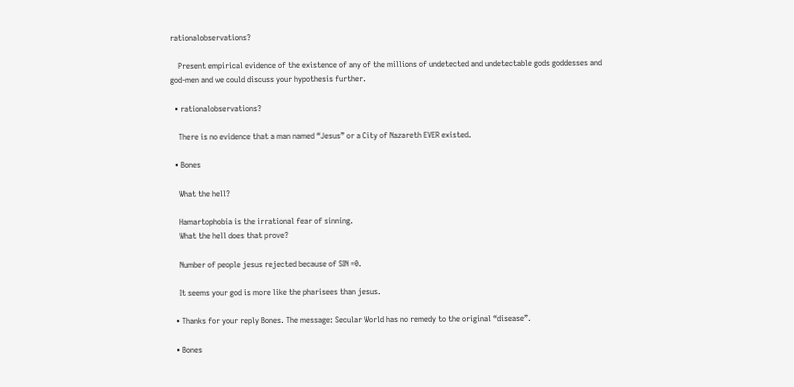rationalobservations?

    Present empirical evidence of the existence of any of the millions of undetected and undetectable gods goddesses and god-men and we could discuss your hypothesis further.

  • rationalobservations?

    There is no evidence that a man named “Jesus” or a City of Nazareth EVER existed.

  • Bones

    What the hell?

    Hamartophobia is the irrational fear of sinning.
    What the hell does that prove?

    Number of people jesus rejected because of SIN =0.

    It seems your god is more like the pharisees than jesus.

  • Thanks for your reply Bones. The message: Secular World has no remedy to the original “disease”.

  • Bones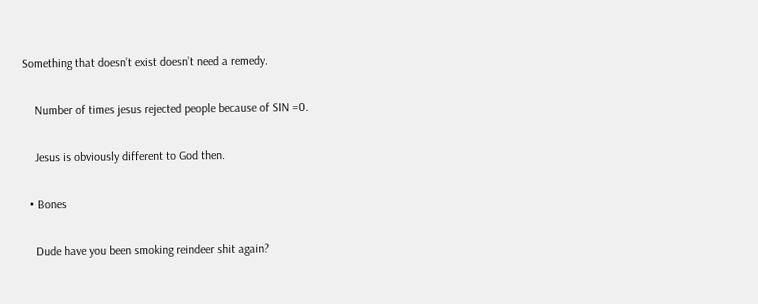Something that doesn’t exist doesn’t need a remedy.

    Number of times jesus rejected people because of SIN =0.

    Jesus is obviously different to God then.

  • Bones

    Dude have you been smoking reindeer shit again?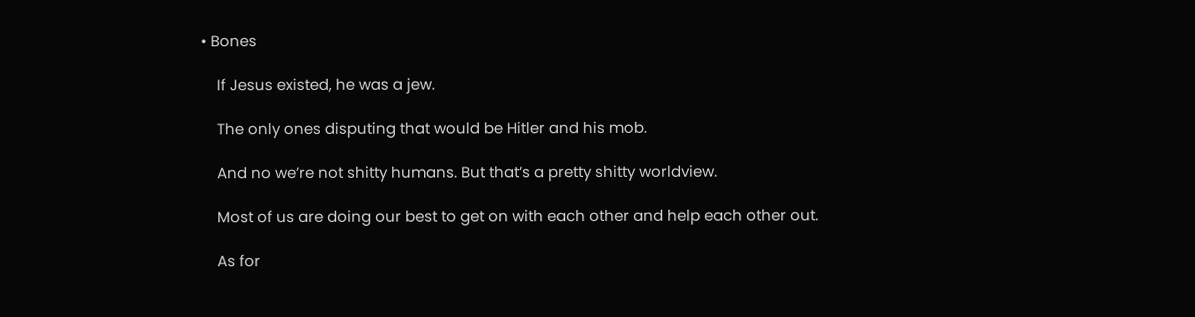• Bones

    If Jesus existed, he was a jew.

    The only ones disputing that would be Hitler and his mob.

    And no we’re not shitty humans. But that’s a pretty shitty worldview.

    Most of us are doing our best to get on with each other and help each other out.

    As for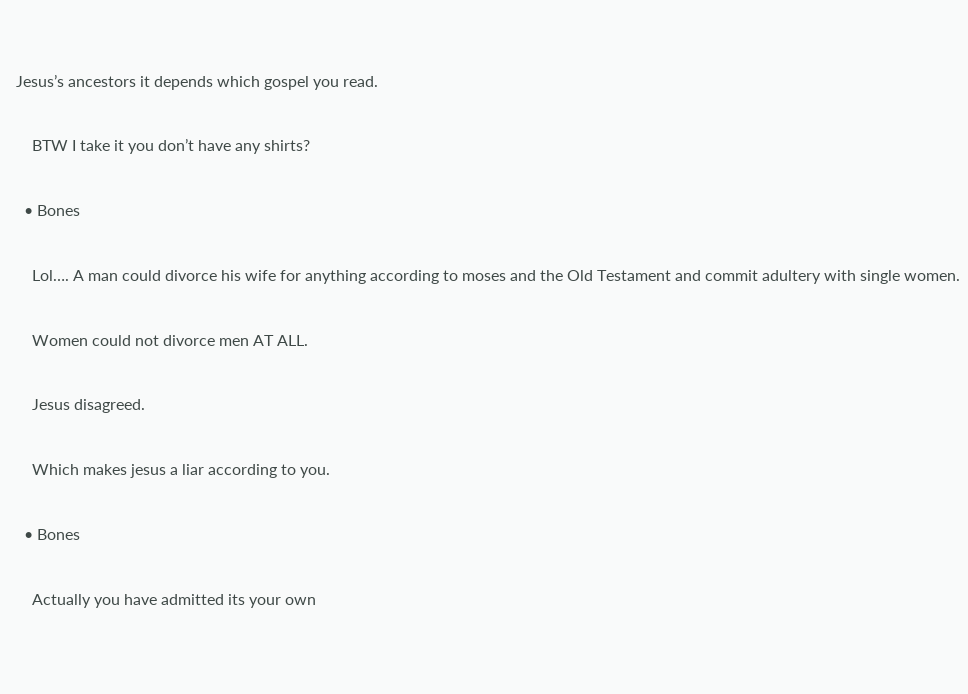Jesus’s ancestors it depends which gospel you read.

    BTW I take it you don’t have any shirts?

  • Bones

    Lol…. A man could divorce his wife for anything according to moses and the Old Testament and commit adultery with single women.

    Women could not divorce men AT ALL.

    Jesus disagreed.

    Which makes jesus a liar according to you.

  • Bones

    Actually you have admitted its your own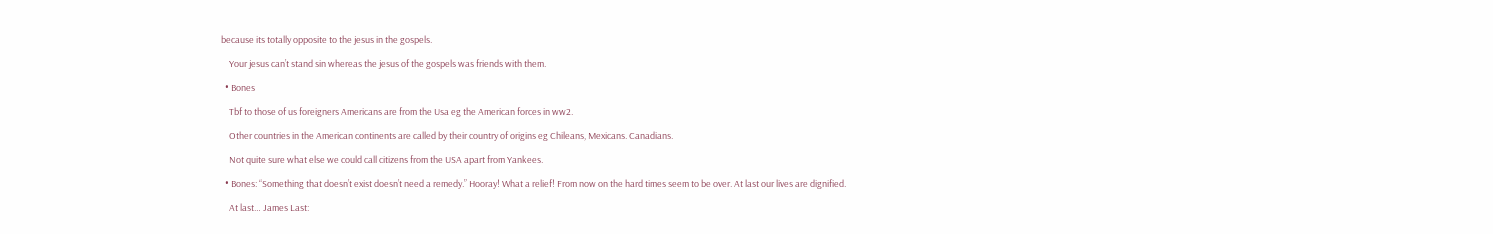because its totally opposite to the jesus in the gospels.

    Your jesus can’t stand sin whereas the jesus of the gospels was friends with them.

  • Bones

    Tbf to those of us foreigners Americans are from the Usa eg the American forces in ww2.

    Other countries in the American continents are called by their country of origins eg Chileans, Mexicans. Canadians.

    Not quite sure what else we could call citizens from the USA apart from Yankees.

  • Bones: “Something that doesn’t exist doesn’t need a remedy.” Hooray! What a relief! From now on the hard times seem to be over. At last our lives are dignified.

    At last… James Last: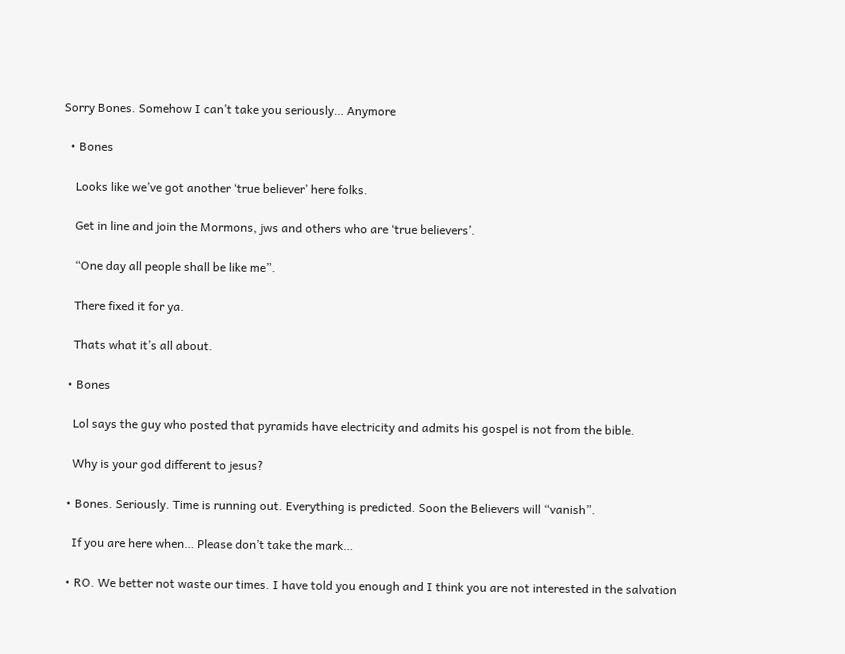Sorry Bones. Somehow I can’t take you seriously… Anymore

  • Bones

    Looks like we’ve got another ‘true believer’ here folks.

    Get in line and join the Mormons, jws and others who are ‘true believers’.

    “One day all people shall be like me”.

    There fixed it for ya.

    Thats what it’s all about.

  • Bones

    Lol says the guy who posted that pyramids have electricity and admits his gospel is not from the bible.

    Why is your god different to jesus?

  • Bones. Seriously. Time is running out. Everything is predicted. Soon the Believers will “vanish”.

    If you are here when… Please don’t take the mark…

  • RO. We better not waste our times. I have told you enough and I think you are not interested in the salvation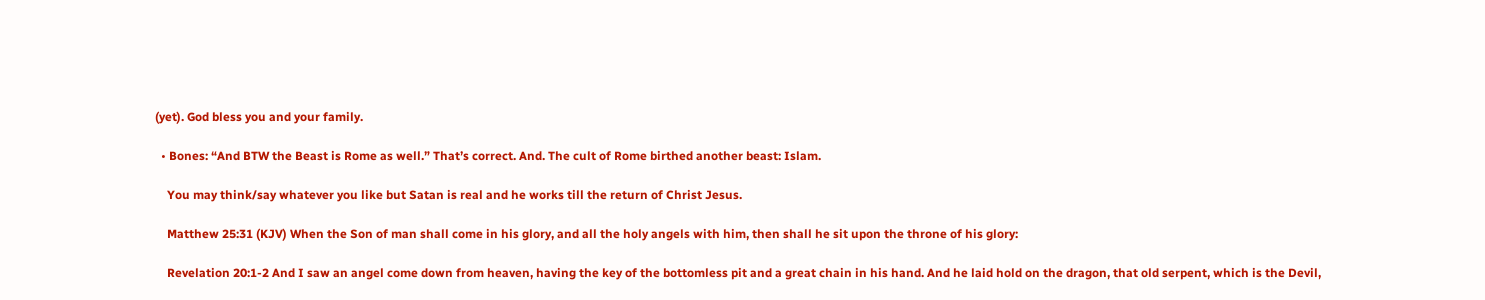(yet). God bless you and your family.

  • Bones: “And BTW the Beast is Rome as well.” That’s correct. And. The cult of Rome birthed another beast: Islam.

    You may think/say whatever you like but Satan is real and he works till the return of Christ Jesus.

    Matthew 25:31 (KJV) When the Son of man shall come in his glory, and all the holy angels with him, then shall he sit upon the throne of his glory:

    Revelation 20:1-2 And I saw an angel come down from heaven, having the key of the bottomless pit and a great chain in his hand. And he laid hold on the dragon, that old serpent, which is the Devil,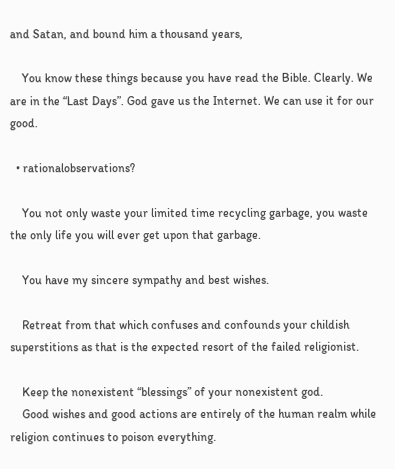and Satan, and bound him a thousand years,

    You know these things because you have read the Bible. Clearly. We are in the “Last Days”. God gave us the Internet. We can use it for our good.

  • rationalobservations?

    You not only waste your limited time recycling garbage, you waste the only life you will ever get upon that garbage.

    You have my sincere sympathy and best wishes.

    Retreat from that which confuses and confounds your childish superstitions as that is the expected resort of the failed religionist.

    Keep the nonexistent “blessings” of your nonexistent god.
    Good wishes and good actions are entirely of the human realm while religion continues to poison everything.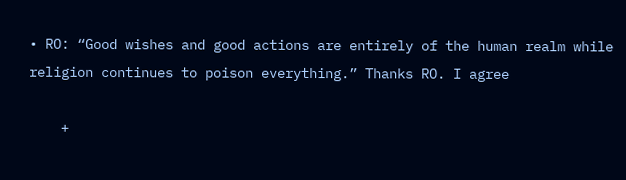• RO: “Good wishes and good actions are entirely of the human realm while religion continues to poison everything.” Thanks RO. I agree

    +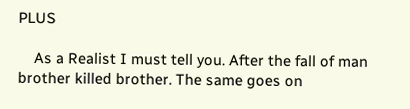PLUS

    As a Realist I must tell you. After the fall of man brother killed brother. The same goes on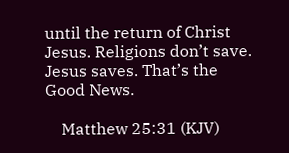until the return of Christ Jesus. Religions don’t save. Jesus saves. That’s the Good News.

    Matthew 25:31 (KJV)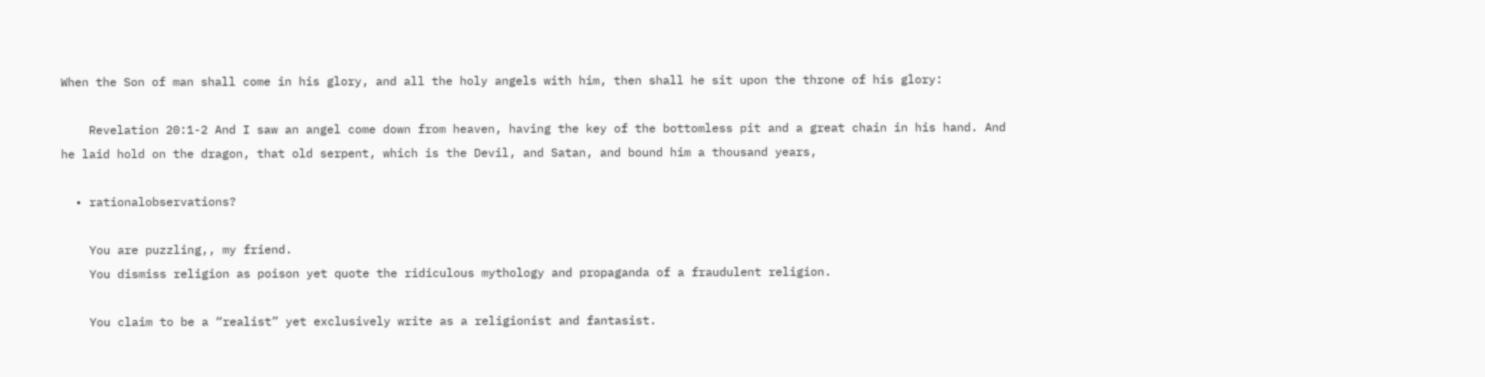When the Son of man shall come in his glory, and all the holy angels with him, then shall he sit upon the throne of his glory:

    Revelation 20:1-2 And I saw an angel come down from heaven, having the key of the bottomless pit and a great chain in his hand. And he laid hold on the dragon, that old serpent, which is the Devil, and Satan, and bound him a thousand years,

  • rationalobservations?

    You are puzzling,, my friend.
    You dismiss religion as poison yet quote the ridiculous mythology and propaganda of a fraudulent religion.

    You claim to be a “realist” yet exclusively write as a religionist and fantasist.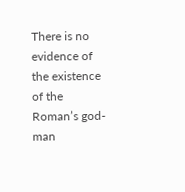There is no evidence of the existence of the Roman’s god-man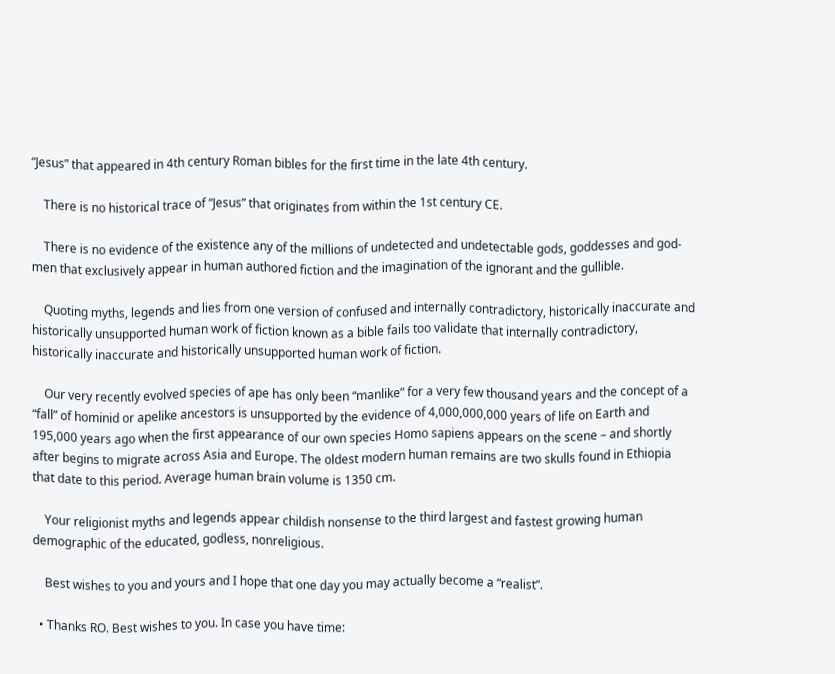“Jesus” that appeared in 4th century Roman bibles for the first time in the late 4th century.

    There is no historical trace of “Jesus” that originates from within the 1st century CE.

    There is no evidence of the existence any of the millions of undetected and undetectable gods, goddesses and god-men that exclusively appear in human authored fiction and the imagination of the ignorant and the gullible.

    Quoting myths, legends and lies from one version of confused and internally contradictory, historically inaccurate and historically unsupported human work of fiction known as a bible fails too validate that internally contradictory, historically inaccurate and historically unsupported human work of fiction.

    Our very recently evolved species of ape has only been “manlike” for a very few thousand years and the concept of a “fall” of hominid or apelike ancestors is unsupported by the evidence of 4,000,000,000 years of life on Earth and 195,000 years ago when the first appearance of our own species Homo sapiens appears on the scene – and shortly after begins to migrate across Asia and Europe. The oldest modern human remains are two skulls found in Ethiopia that date to this period. Average human brain volume is 1350 cm.

    Your religionist myths and legends appear childish nonsense to the third largest and fastest growing human demographic of the educated, godless, nonreligious.

    Best wishes to you and yours and I hope that one day you may actually become a “realist”.

  • Thanks RO. Best wishes to you. In case you have time: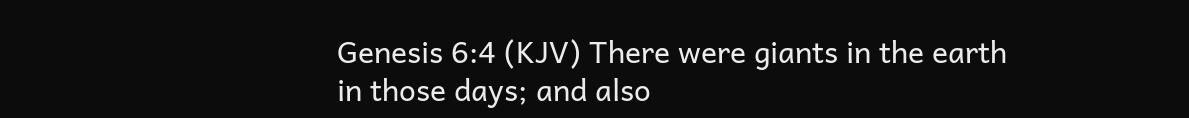Genesis 6:4 (KJV) There were giants in the earth in those days; and also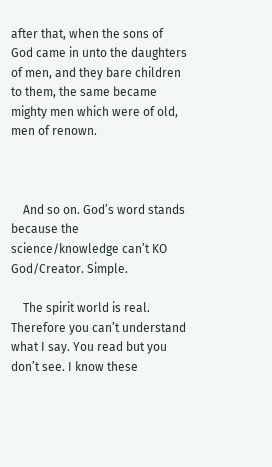after that, when the sons of God came in unto the daughters of men, and they bare children to them, the same became mighty men which were of old, men of renown.



    And so on. God’s word stands because the science/knowledge can’t KO God/Creator. Simple.

    The spirit world is real. Therefore you can’t understand what I say. You read but you don’t see. I know these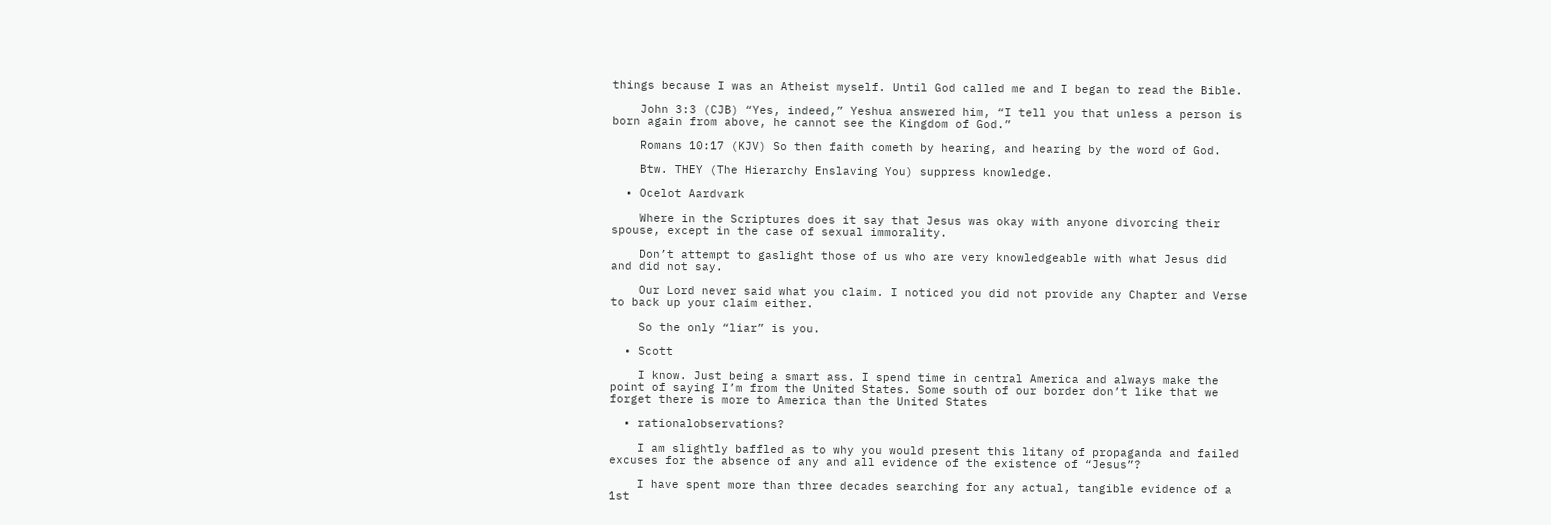things because I was an Atheist myself. Until God called me and I began to read the Bible.

    John 3:3 (CJB) “Yes, indeed,” Yeshua answered him, “I tell you that unless a person is born again from above, he cannot see the Kingdom of God.”

    Romans 10:17 (KJV) So then faith cometh by hearing, and hearing by the word of God.

    Btw. THEY (The Hierarchy Enslaving You) suppress knowledge.

  • Ocelot Aardvark

    Where in the Scriptures does it say that Jesus was okay with anyone divorcing their spouse, except in the case of sexual immorality.

    Don’t attempt to gaslight those of us who are very knowledgeable with what Jesus did and did not say.

    Our Lord never said what you claim. I noticed you did not provide any Chapter and Verse to back up your claim either.

    So the only “liar” is you.

  • Scott

    I know. Just being a smart ass. I spend time in central America and always make the point of saying I’m from the United States. Some south of our border don’t like that we forget there is more to America than the United States

  • rationalobservations?

    I am slightly baffled as to why you would present this litany of propaganda and failed excuses for the absence of any and all evidence of the existence of “Jesus”?

    I have spent more than three decades searching for any actual, tangible evidence of a 1st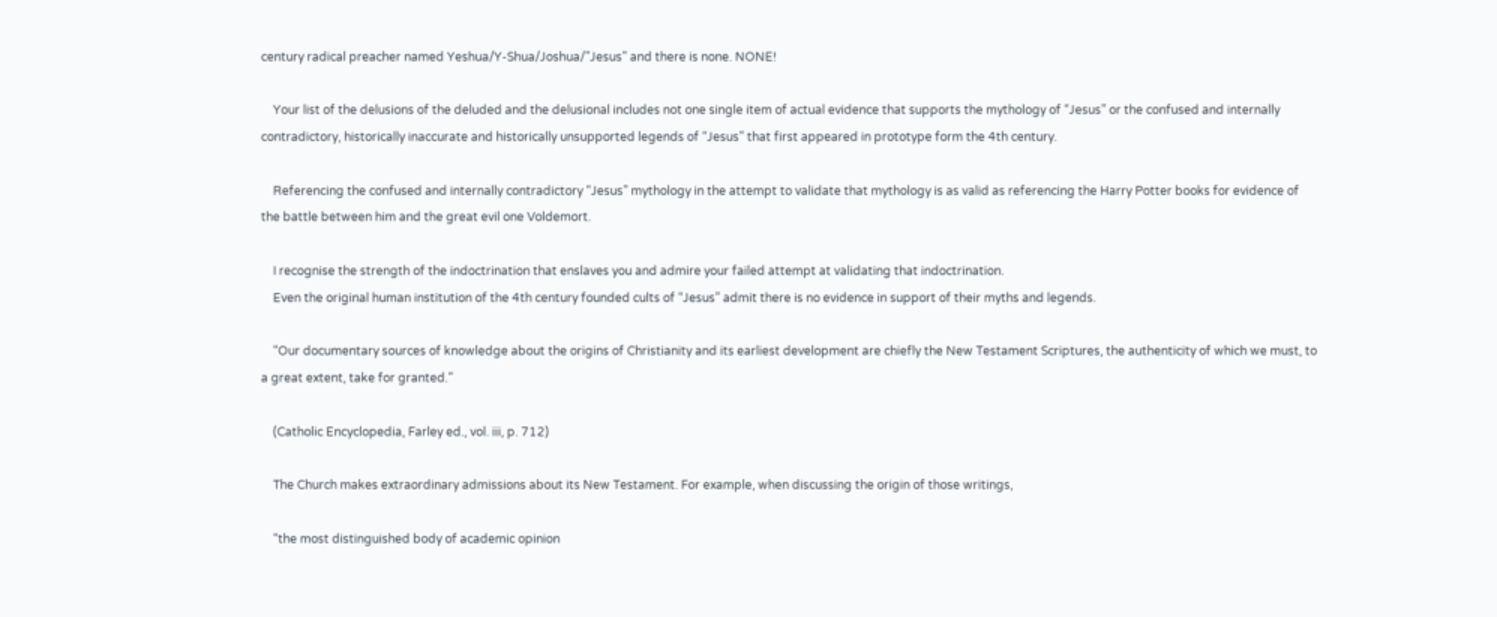century radical preacher named Yeshua/Y-Shua/Joshua/”Jesus” and there is none. NONE!

    Your list of the delusions of the deluded and the delusional includes not one single item of actual evidence that supports the mythology of “Jesus” or the confused and internally contradictory, historically inaccurate and historically unsupported legends of “Jesus” that first appeared in prototype form the 4th century.

    Referencing the confused and internally contradictory “Jesus” mythology in the attempt to validate that mythology is as valid as referencing the Harry Potter books for evidence of the battle between him and the great evil one Voldemort.

    I recognise the strength of the indoctrination that enslaves you and admire your failed attempt at validating that indoctrination.
    Even the original human institution of the 4th century founded cults of “Jesus” admit there is no evidence in support of their myths and legends.

    “Our documentary sources of knowledge about the origins of Christianity and its earliest development are chiefly the New Testament Scriptures, the authenticity of which we must, to a great extent, take for granted.”

    (Catholic Encyclopedia, Farley ed., vol. iii, p. 712)

    The Church makes extraordinary admissions about its New Testament. For example, when discussing the origin of those writings,

    “the most distinguished body of academic opinion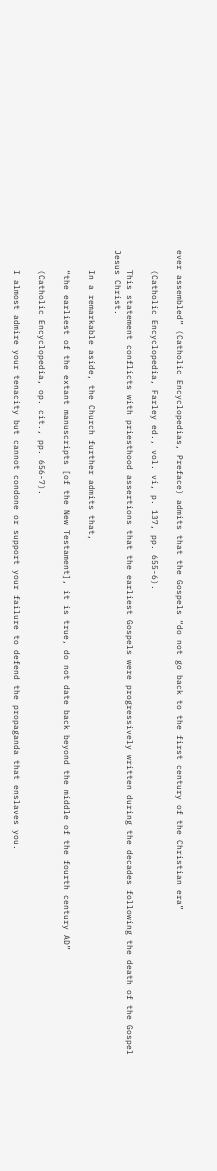ever assembled” (Catholic Encyclopedias, Preface) admits that the Gospels “do not go back to the first century of the Christian era”

    (Catholic Encyclopedia, Farley ed., vol. vi, p. 137, pp. 655-6).

    This statement conflicts with priesthood assertions that the earliest Gospels were progressively written during the decades following the death of the Gospel Jesus Christ.

    In a remarkable aside, the Church further admits that,

    “the earliest of the extant manuscripts [of the New Testament], it is true, do not date back beyond the middle of the fourth century AD”

    (Catholic Encyclopedia, op. cit., pp. 656-7).

    I almost admire your tenacity but cannot condone or support your failure to defend the propaganda that enslaves you.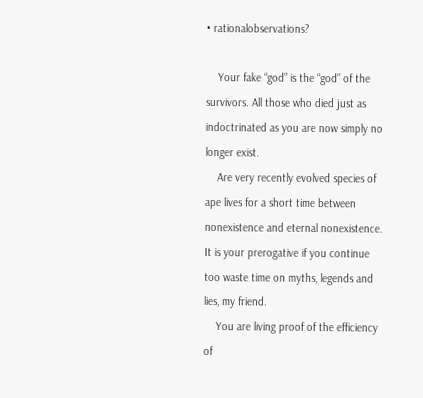• rationalobservations?

    Your fake “god” is the “god” of the survivors. All those who died just as indoctrinated as you are now simply no longer exist.
    Are very recently evolved species of ape lives for a short time between nonexistence and eternal nonexistence. It is your prerogative if you continue too waste time on myths, legends and lies, my friend.
    You are living proof of the efficiency of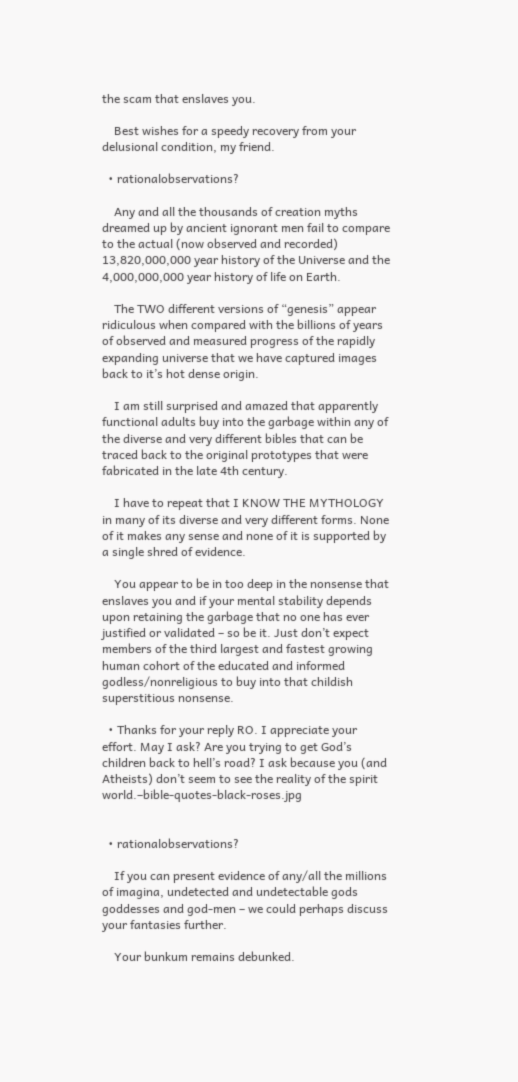the scam that enslaves you.

    Best wishes for a speedy recovery from your delusional condition, my friend.

  • rationalobservations?

    Any and all the thousands of creation myths dreamed up by ancient ignorant men fail to compare to the actual (now observed and recorded) 13,820,000,000 year history of the Universe and the 4,000,000,000 year history of life on Earth.

    The TWO different versions of “genesis” appear ridiculous when compared with the billions of years of observed and measured progress of the rapidly expanding universe that we have captured images back to it’s hot dense origin.

    I am still surprised and amazed that apparently functional adults buy into the garbage within any of the diverse and very different bibles that can be traced back to the original prototypes that were fabricated in the late 4th century.

    I have to repeat that I KNOW THE MYTHOLOGY in many of its diverse and very different forms. None of it makes any sense and none of it is supported by a single shred of evidence.

    You appear to be in too deep in the nonsense that enslaves you and if your mental stability depends upon retaining the garbage that no one has ever justified or validated – so be it. Just don’t expect members of the third largest and fastest growing human cohort of the educated and informed godless/nonreligious to buy into that childish superstitious nonsense.

  • Thanks for your reply RO. I appreciate your effort. May I ask? Are you trying to get God’s children back to hell’s road? I ask because you (and Atheists) don’t seem to see the reality of the spirit world.–bible-quotes-black-roses.jpg


  • rationalobservations?

    If you can present evidence of any/all the millions of imagina, undetected and undetectable gods goddesses and god-men – we could perhaps discuss your fantasies further.

    Your bunkum remains debunked.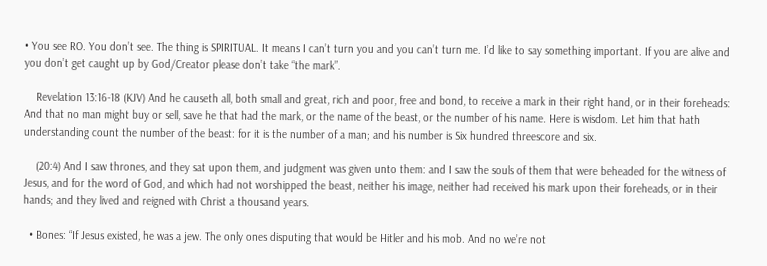• You see RO. You don’t see. The thing is SPIRITUAL. It means I can’t turn you and you can’t turn me. I’d like to say something important. If you are alive and you don’t get caught up by God/Creator please don’t take “the mark”.

    Revelation 13:16-18 (KJV) And he causeth all, both small and great, rich and poor, free and bond, to receive a mark in their right hand, or in their foreheads: And that no man might buy or sell, save he that had the mark, or the name of the beast, or the number of his name. Here is wisdom. Let him that hath understanding count the number of the beast: for it is the number of a man; and his number is Six hundred threescore and six.

    (20:4) And I saw thrones, and they sat upon them, and judgment was given unto them: and I saw the souls of them that were beheaded for the witness of Jesus, and for the word of God, and which had not worshipped the beast, neither his image, neither had received his mark upon their foreheads, or in their hands; and they lived and reigned with Christ a thousand years.

  • Bones: “If Jesus existed, he was a jew. The only ones disputing that would be Hitler and his mob. And no we’re not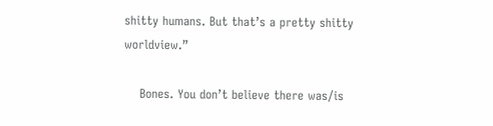shitty humans. But that’s a pretty shitty worldview.”

    Bones. You don’t believe there was/is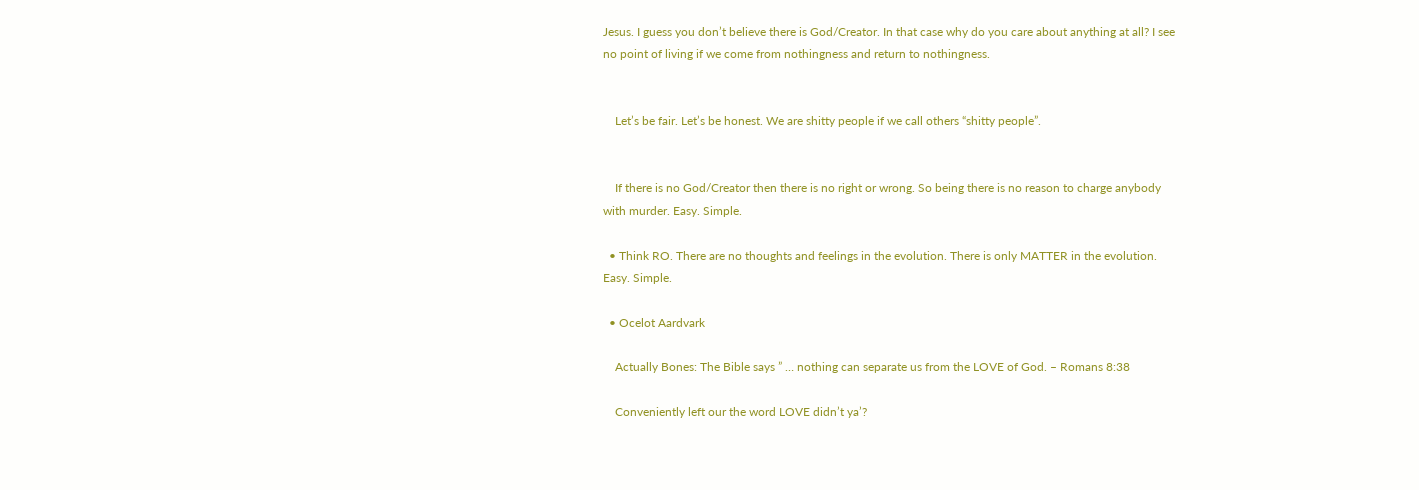Jesus. I guess you don’t believe there is God/Creator. In that case why do you care about anything at all? I see no point of living if we come from nothingness and return to nothingness.


    Let’s be fair. Let’s be honest. We are shitty people if we call others “shitty people”.


    If there is no God/Creator then there is no right or wrong. So being there is no reason to charge anybody with murder. Easy. Simple.

  • Think RO. There are no thoughts and feelings in the evolution. There is only MATTER in the evolution. Easy. Simple.

  • Ocelot Aardvark

    Actually Bones: The Bible says ” … nothing can separate us from the LOVE of God. – Romans 8:38

    Conveniently left our the word LOVE didn’t ya’?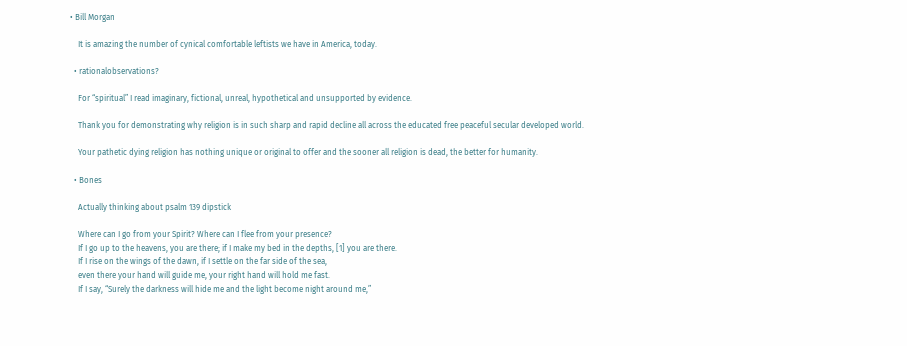• Bill Morgan

    It is amazing the number of cynical comfortable leftists we have in America, today.

  • rationalobservations?

    For “spiritual” I read imaginary, fictional, unreal, hypothetical and unsupported by evidence.

    Thank you for demonstrating why religion is in such sharp and rapid decline all across the educated free peaceful secular developed world.

    Your pathetic dying religion has nothing unique or original to offer and the sooner all religion is dead, the better for humanity.

  • Bones

    Actually thinking about psalm 139 dipstick

    Where can I go from your Spirit? Where can I flee from your presence?
    If I go up to the heavens, you are there; if I make my bed in the depths, [1] you are there.
    If I rise on the wings of the dawn, if I settle on the far side of the sea,
    even there your hand will guide me, your right hand will hold me fast.
    If I say, “Surely the darkness will hide me and the light become night around me,”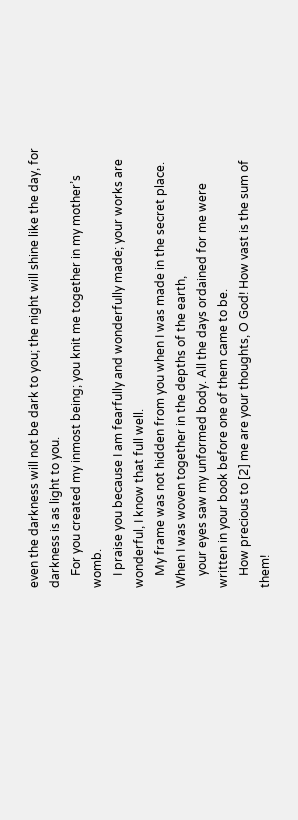even the darkness will not be dark to you; the night will shine like the day, for darkness is as light to you.
    For you created my inmost being; you knit me together in my mother’s womb.
    I praise you because I am fearfully and wonderfully made; your works are wonderful, I know that full well.
    My frame was not hidden from you when I was made in the secret place. When I was woven together in the depths of the earth,
    your eyes saw my unformed body. All the days ordained for me were written in your book before one of them came to be.
    How precious to [2] me are your thoughts, O God! How vast is the sum of them!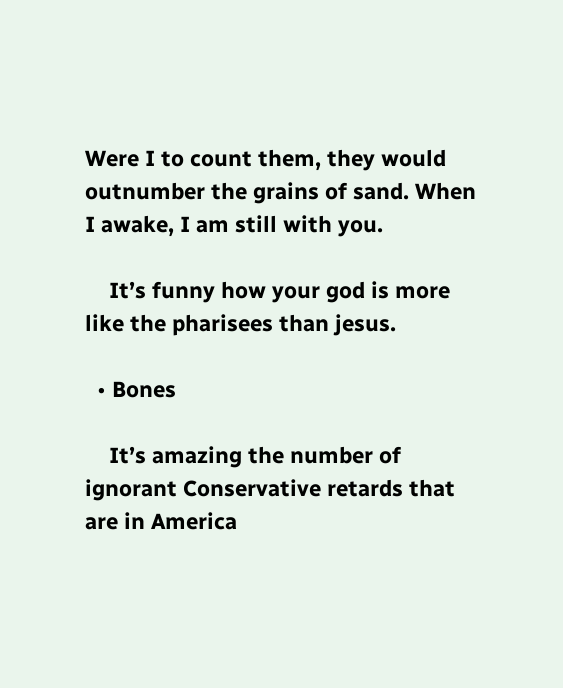Were I to count them, they would outnumber the grains of sand. When I awake, I am still with you.

    It’s funny how your god is more like the pharisees than jesus.

  • Bones

    It’s amazing the number of ignorant Conservative retards that are in America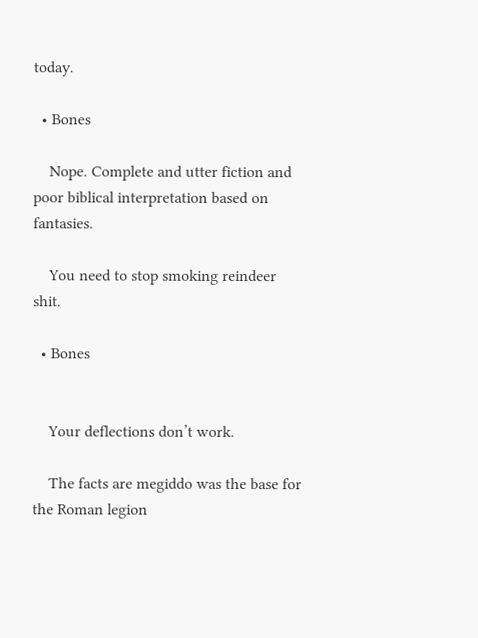today.

  • Bones

    Nope. Complete and utter fiction and poor biblical interpretation based on fantasies.

    You need to stop smoking reindeer shit.

  • Bones


    Your deflections don’t work.

    The facts are megiddo was the base for the Roman legion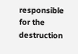responsible for the destruction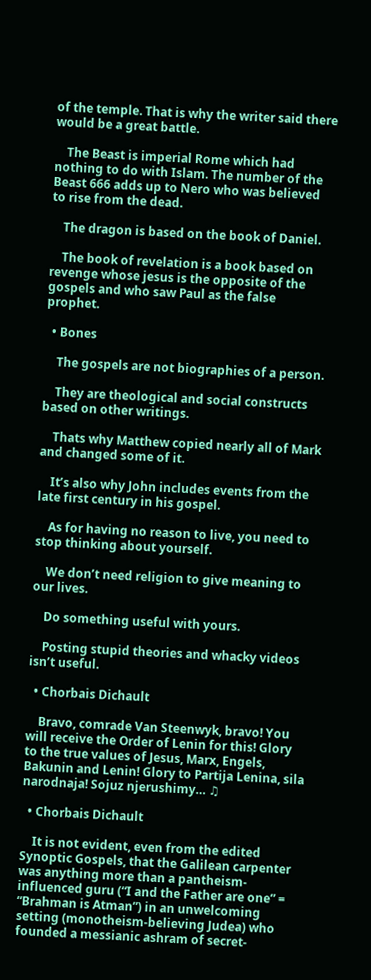of the temple. That is why the writer said there would be a great battle.

    The Beast is imperial Rome which had nothing to do with Islam. The number of the Beast 666 adds up to Nero who was believed to rise from the dead.

    The dragon is based on the book of Daniel.

    The book of revelation is a book based on revenge whose jesus is the opposite of the gospels and who saw Paul as the false prophet.

  • Bones

    The gospels are not biographies of a person.

    They are theological and social constructs based on other writings.

    Thats why Matthew copied nearly all of Mark and changed some of it.

    It’s also why John includes events from the late first century in his gospel.

    As for having no reason to live, you need to stop thinking about yourself.

    We don’t need religion to give meaning to our lives.

    Do something useful with yours.

    Posting stupid theories and whacky videos isn’t useful.

  • Chorbais Dichault

    Bravo, comrade Van Steenwyk, bravo! You will receive the Order of Lenin for this! Glory to the true values of Jesus, Marx, Engels, Bakunin and Lenin! Glory to Partija Lenina, sila narodnaja! Sojuz njerushimy… ♫

  • Chorbais Dichault

    It is not evident, even from the edited Synoptic Gospels, that the Galilean carpenter was anything more than a pantheism-influenced guru (“I and the Father are one” = “Brahman is Atman”) in an unwelcoming setting (monotheism-believing Judea) who founded a messianic ashram of secret-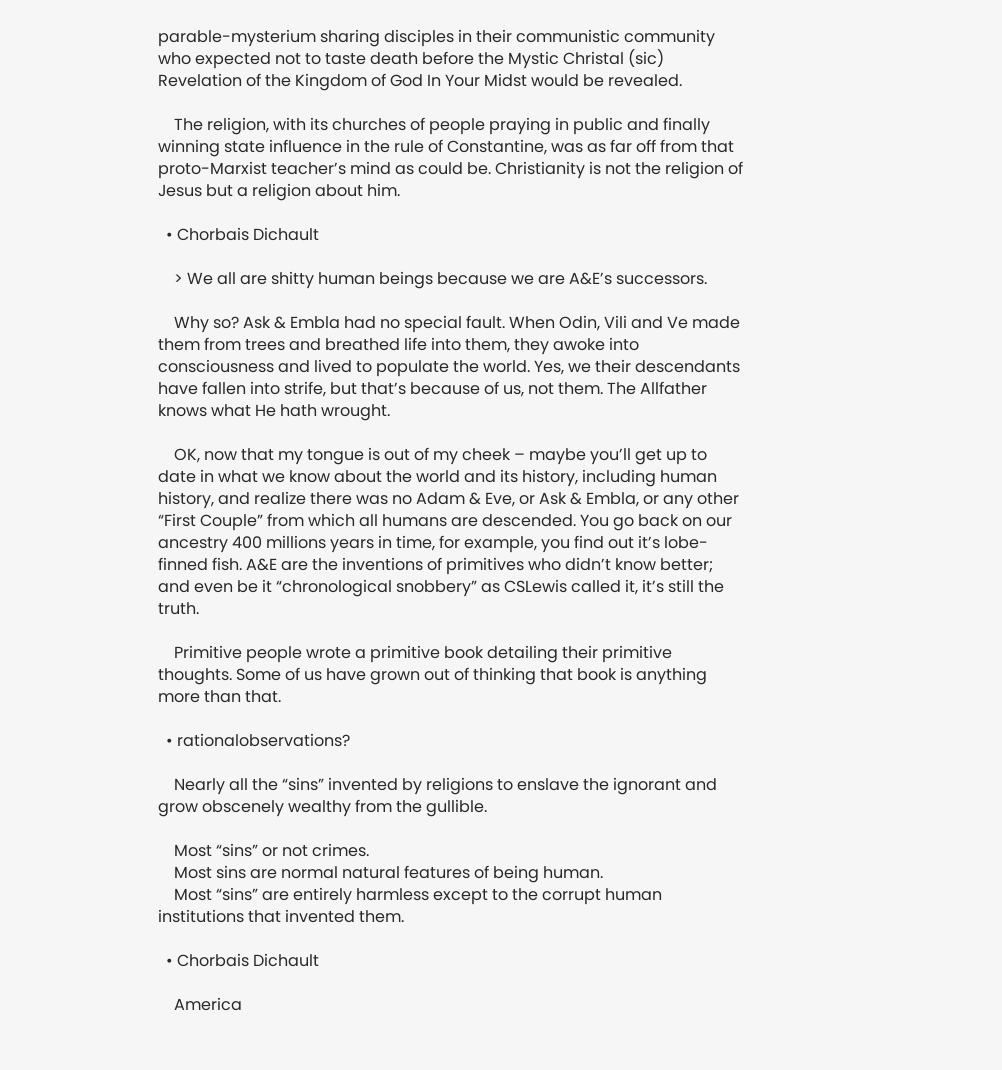parable-mysterium sharing disciples in their communistic community who expected not to taste death before the Mystic Christal (sic) Revelation of the Kingdom of God In Your Midst would be revealed.

    The religion, with its churches of people praying in public and finally winning state influence in the rule of Constantine, was as far off from that proto-Marxist teacher’s mind as could be. Christianity is not the religion of Jesus but a religion about him.

  • Chorbais Dichault

    > We all are shitty human beings because we are A&E’s successors.

    Why so? Ask & Embla had no special fault. When Odin, Vili and Ve made them from trees and breathed life into them, they awoke into consciousness and lived to populate the world. Yes, we their descendants have fallen into strife, but that’s because of us, not them. The Allfather knows what He hath wrought.

    OK, now that my tongue is out of my cheek – maybe you’ll get up to date in what we know about the world and its history, including human history, and realize there was no Adam & Eve, or Ask & Embla, or any other “First Couple” from which all humans are descended. You go back on our ancestry 400 millions years in time, for example, you find out it’s lobe-finned fish. A&E are the inventions of primitives who didn’t know better; and even be it “chronological snobbery” as CSLewis called it, it’s still the truth.

    Primitive people wrote a primitive book detailing their primitive thoughts. Some of us have grown out of thinking that book is anything more than that.

  • rationalobservations?

    Nearly all the “sins” invented by religions to enslave the ignorant and grow obscenely wealthy from the gullible.

    Most “sins” or not crimes.
    Most sins are normal natural features of being human.
    Most “sins” are entirely harmless except to the corrupt human institutions that invented them.

  • Chorbais Dichault

    America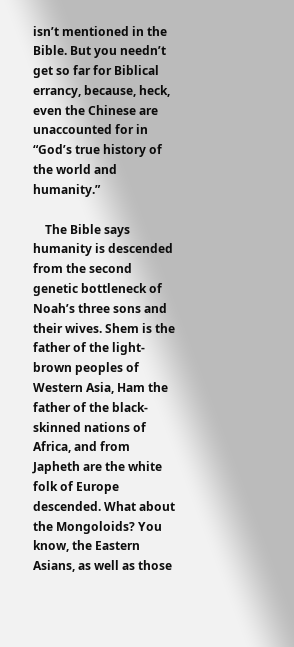isn’t mentioned in the Bible. But you needn’t get so far for Biblical errancy, because, heck, even the Chinese are unaccounted for in “God’s true history of the world and humanity.”

    The Bible says humanity is descended from the second genetic bottleneck of Noah’s three sons and their wives. Shem is the father of the light-brown peoples of Western Asia, Ham the father of the black-skinned nations of Africa, and from Japheth are the white folk of Europe descended. What about the Mongoloids? You know, the Eastern Asians, as well as those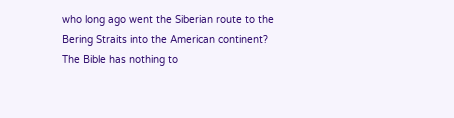who long ago went the Siberian route to the Bering Straits into the American continent? The Bible has nothing to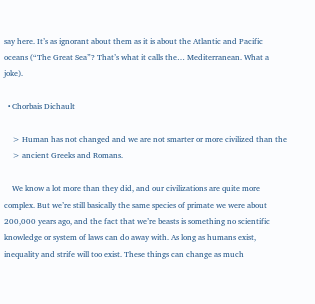say here. It’s as ignorant about them as it is about the Atlantic and Pacific oceans (“The Great Sea”? That’s what it calls the… Mediterranean. What a joke).

  • Chorbais Dichault

    > Human has not changed and we are not smarter or more civilized than the
    > ancient Greeks and Romans.

    We know a lot more than they did, and our civilizations are quite more complex. But we’re still basically the same species of primate we were about 200,000 years ago, and the fact that we’re beasts is something no scientific knowledge or system of laws can do away with. As long as humans exist, inequality and strife will too exist. These things can change as much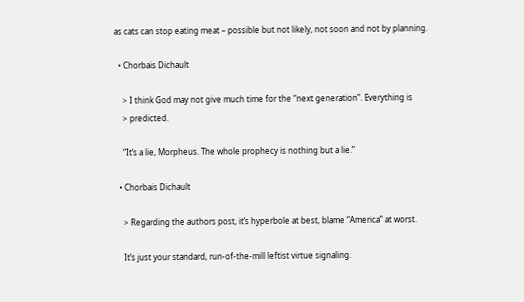as cats can stop eating meat – possible but not likely, not soon and not by planning.

  • Chorbais Dichault

    > I think God may not give much time for the “next generation”. Everything is
    > predicted.

    “It’s a lie, Morpheus. The whole prophecy is nothing but a lie.”

  • Chorbais Dichault

    > Regarding the authors post, it’s hyperbole at best, blame “America” at worst.

    It’s just your standard, run-of-the-mill leftist virtue signaling.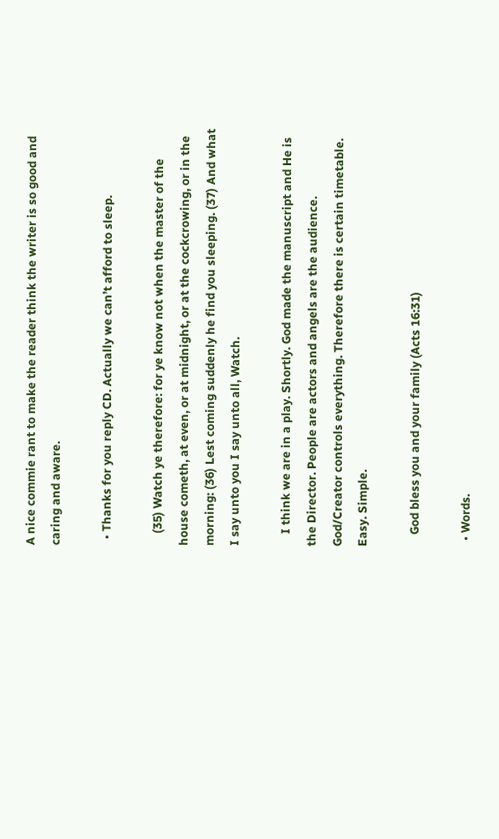A nice commie rant to make the reader think the writer is so good and caring and aware.

  • Thanks for you reply CD. Actually we can’t afford to sleep.

    (35) Watch ye therefore: for ye know not when the master of the house cometh, at even, or at midnight, or at the cockcrowing, or in the morning: (36) Lest coming suddenly he find you sleeping. (37) And what I say unto you I say unto all, Watch.

    I think we are in a play. Shortly. God made the manuscript and He is the Director. People are actors and angels are the audience. God/Creator controls everything. Therefore there is certain timetable. Easy. Simple.

    God bless you and your family (Acts 16:31)

  • Words.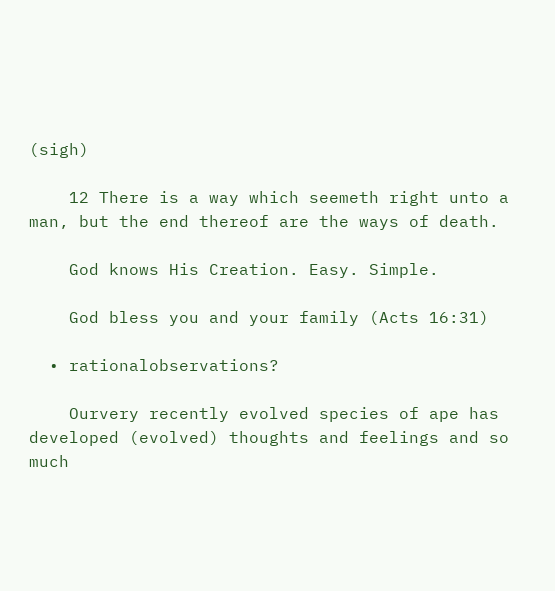(sigh)

    12 There is a way which seemeth right unto a man, but the end thereof are the ways of death.

    God knows His Creation. Easy. Simple.

    God bless you and your family (Acts 16:31)

  • rationalobservations?

    Ourvery recently evolved species of ape has developed (evolved) thoughts and feelings and so much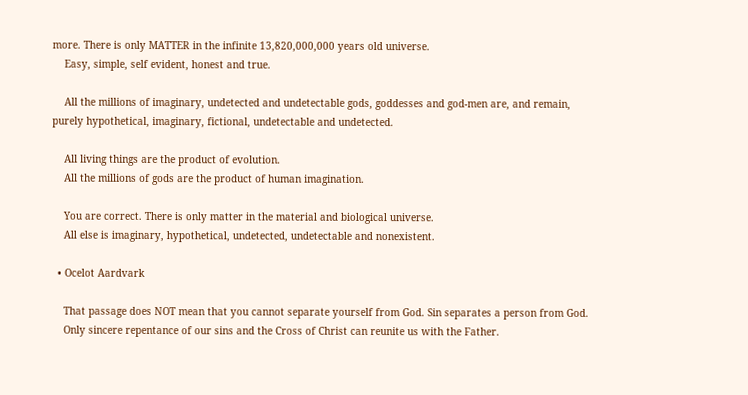more. There is only MATTER in the infinite 13,820,000,000 years old universe.
    Easy, simple, self evident, honest and true.

    All the millions of imaginary, undetected and undetectable gods, goddesses and god-men are, and remain, purely hypothetical, imaginary, fictional, undetectable and undetected.

    All living things are the product of evolution.
    All the millions of gods are the product of human imagination.

    You are correct. There is only matter in the material and biological universe.
    All else is imaginary, hypothetical, undetected, undetectable and nonexistent.

  • Ocelot Aardvark

    That passage does NOT mean that you cannot separate yourself from God. Sin separates a person from God.
    Only sincere repentance of our sins and the Cross of Christ can reunite us with the Father.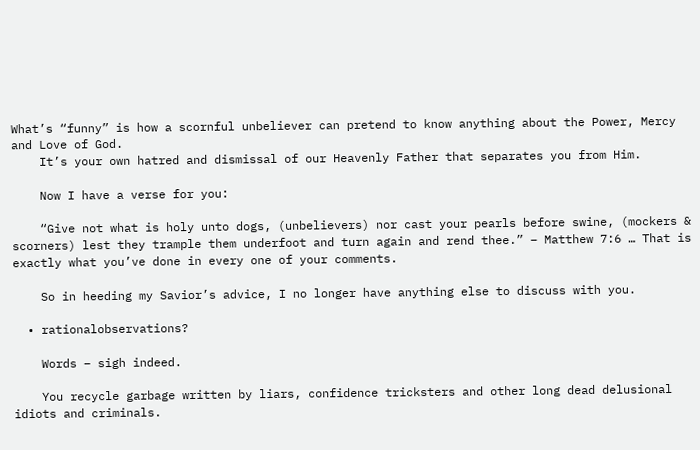What’s “funny” is how a scornful unbeliever can pretend to know anything about the Power, Mercy and Love of God.
    It’s your own hatred and dismissal of our Heavenly Father that separates you from Him.

    Now I have a verse for you:

    “Give not what is holy unto dogs, (unbelievers) nor cast your pearls before swine, (mockers & scorners) lest they trample them underfoot and turn again and rend thee.” – Matthew 7:6 … That is exactly what you’ve done in every one of your comments.

    So in heeding my Savior’s advice, I no longer have anything else to discuss with you.

  • rationalobservations?

    Words – sigh indeed.

    You recycle garbage written by liars, confidence tricksters and other long dead delusional idiots and criminals.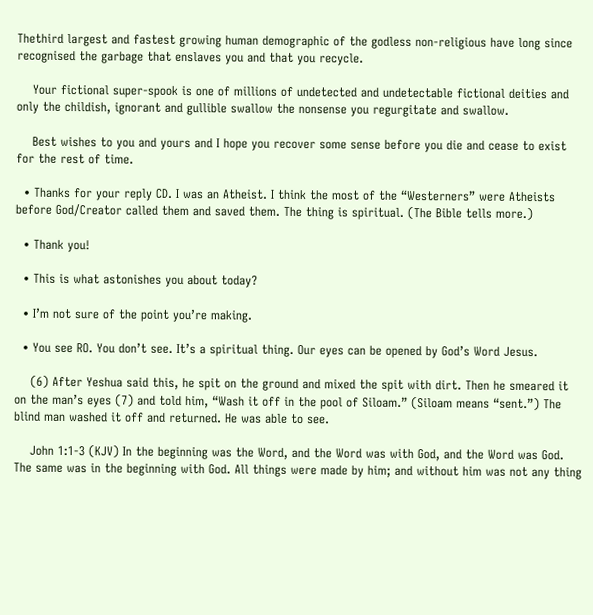Thethird largest and fastest growing human demographic of the godless non-religious have long since recognised the garbage that enslaves you and that you recycle.

    Your fictional super-spook is one of millions of undetected and undetectable fictional deities and only the childish, ignorant and gullible swallow the nonsense you regurgitate and swallow.

    Best wishes to you and yours and I hope you recover some sense before you die and cease to exist for the rest of time.

  • Thanks for your reply CD. I was an Atheist. I think the most of the “Westerners” were Atheists before God/Creator called them and saved them. The thing is spiritual. (The Bible tells more.)

  • Thank you!

  • This is what astonishes you about today?

  • I’m not sure of the point you’re making.

  • You see RO. You don’t see. It’s a spiritual thing. Our eyes can be opened by God’s Word Jesus.

    (6) After Yeshua said this, he spit on the ground and mixed the spit with dirt. Then he smeared it on the man’s eyes (7) and told him, “Wash it off in the pool of Siloam.” (Siloam means “sent.”) The blind man washed it off and returned. He was able to see.

    John 1:1-3 (KJV) In the beginning was the Word, and the Word was with God, and the Word was God. The same was in the beginning with God. All things were made by him; and without him was not any thing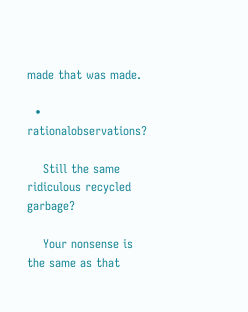made that was made.

  • rationalobservations?

    Still the same ridiculous recycled garbage?

    Your nonsense is the same as that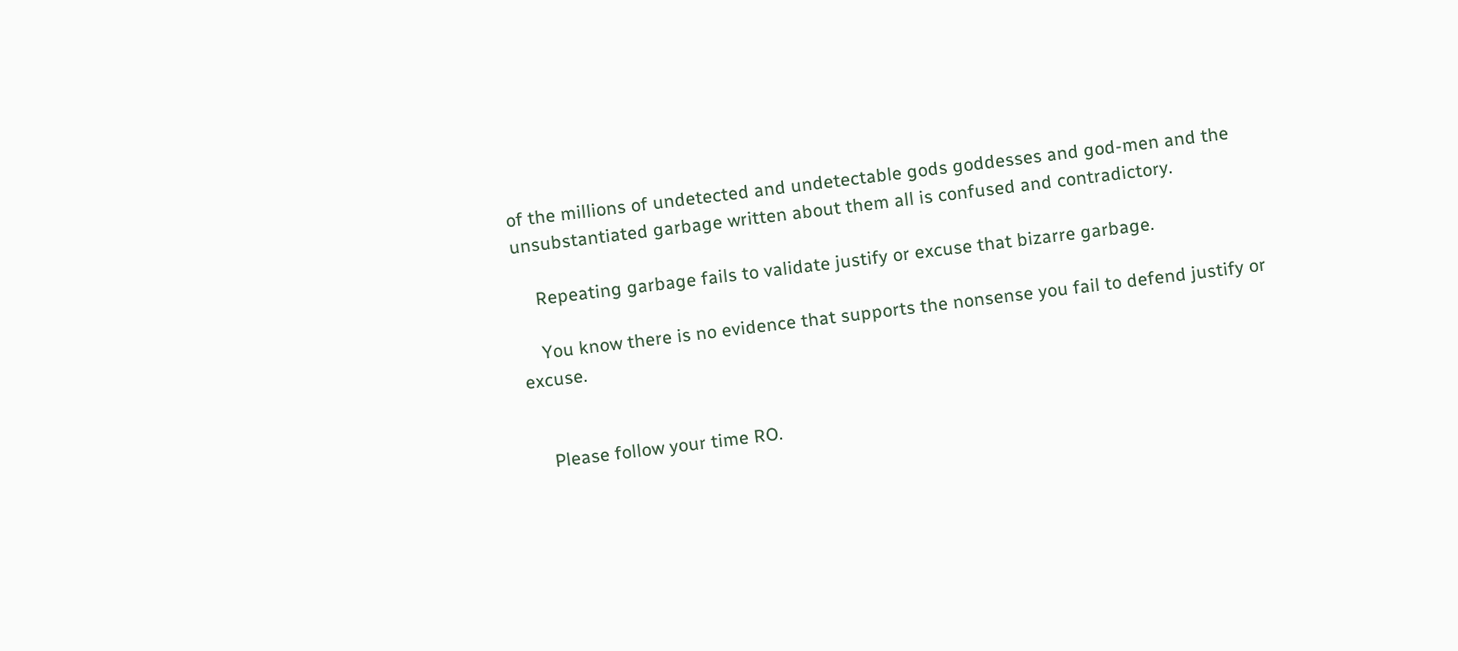of the millions of undetected and undetectable gods goddesses and god-men and the unsubstantiated garbage written about them all is confused and contradictory.

    Repeating garbage fails to validate justify or excuse that bizarre garbage.

    You know there is no evidence that supports the nonsense you fail to defend justify or excuse.


    Please follow your time RO.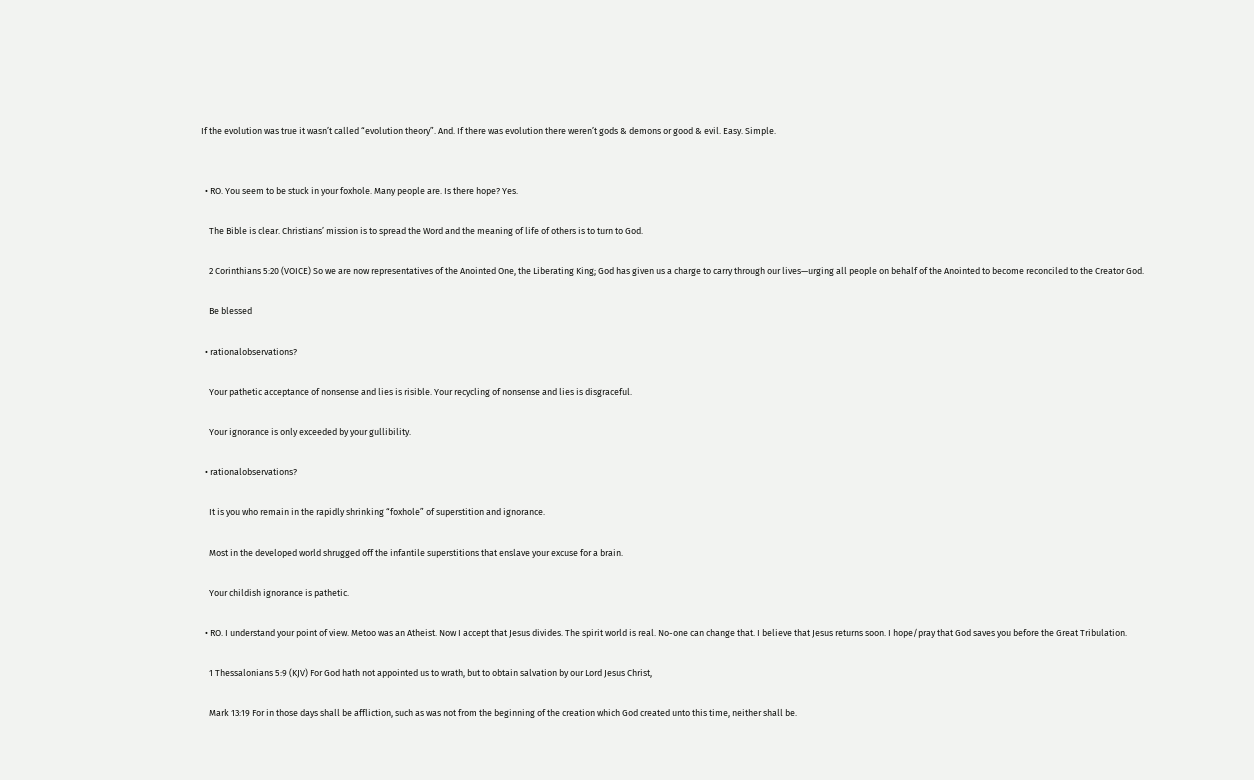If the evolution was true it wasn’t called “evolution theory”. And. If there was evolution there weren’t gods & demons or good & evil. Easy. Simple.


  • RO. You seem to be stuck in your foxhole. Many people are. Is there hope? Yes.

    The Bible is clear. Christians’ mission is to spread the Word and the meaning of life of others is to turn to God.

    2 Corinthians 5:20 (VOICE) So we are now representatives of the Anointed One, the Liberating King; God has given us a charge to carry through our lives—urging all people on behalf of the Anointed to become reconciled to the Creator God.

    Be blessed

  • rationalobservations?

    Your pathetic acceptance of nonsense and lies is risible. Your recycling of nonsense and lies is disgraceful.

    Your ignorance is only exceeded by your gullibility.

  • rationalobservations?

    It is you who remain in the rapidly shrinking “foxhole” of superstition and ignorance.

    Most in the developed world shrugged off the infantile superstitions that enslave your excuse for a brain.

    Your childish ignorance is pathetic.

  • RO. I understand your point of view. Metoo was an Atheist. Now I accept that Jesus divides. The spirit world is real. No-one can change that. I believe that Jesus returns soon. I hope/pray that God saves you before the Great Tribulation.

    1 Thessalonians 5:9 (KJV) For God hath not appointed us to wrath, but to obtain salvation by our Lord Jesus Christ,

    Mark 13:19 For in those days shall be affliction, such as was not from the beginning of the creation which God created unto this time, neither shall be.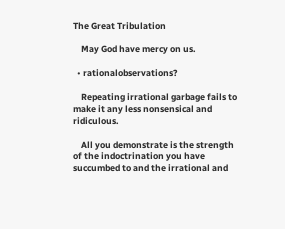The Great Tribulation

    May God have mercy on us.

  • rationalobservations?

    Repeating irrational garbage fails to make it any less nonsensical and ridiculous.

    All you demonstrate is the strength of the indoctrination you have succumbed to and the irrational and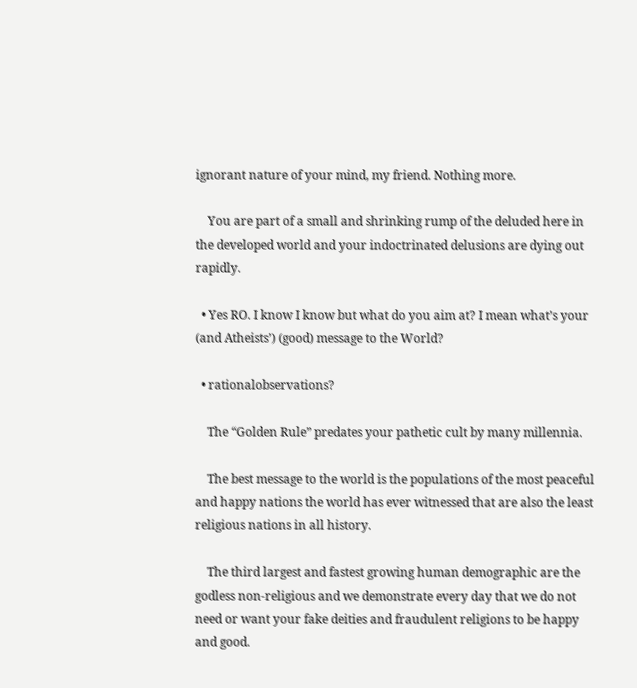ignorant nature of your mind, my friend. Nothing more.

    You are part of a small and shrinking rump of the deluded here in the developed world and your indoctrinated delusions are dying out rapidly.

  • Yes RO. I know I know but what do you aim at? I mean what’s your (and Atheists’) (good) message to the World?

  • rationalobservations?

    The “Golden Rule” predates your pathetic cult by many millennia.

    The best message to the world is the populations of the most peaceful and happy nations the world has ever witnessed that are also the least religious nations in all history.

    The third largest and fastest growing human demographic are the godless non-religious and we demonstrate every day that we do not need or want your fake deities and fraudulent religions to be happy and good.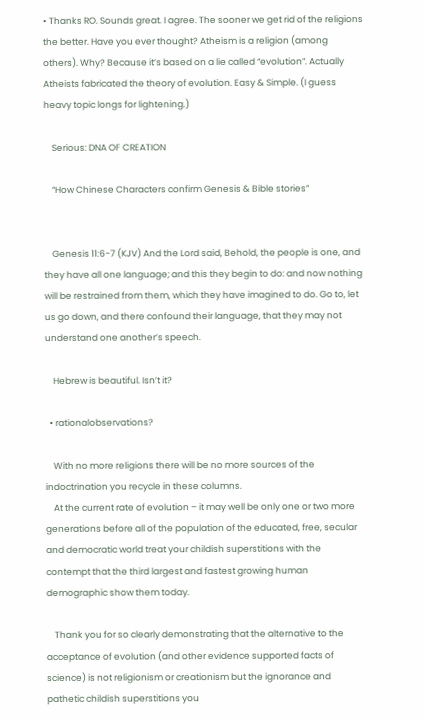• Thanks RO. Sounds great. I agree. The sooner we get rid of the religions the better. Have you ever thought? Atheism is a religion (among others). Why? Because it’s based on a lie called “evolution”. Actually Atheists fabricated the theory of evolution. Easy & Simple. (I guess heavy topic longs for lightening.)

    Serious: DNA OF CREATION

    “How Chinese Characters confirm Genesis & Bible stories”


    Genesis 11:6-7 (KJV) And the Lord said, Behold, the people is one, and they have all one language; and this they begin to do: and now nothing will be restrained from them, which they have imagined to do. Go to, let us go down, and there confound their language, that they may not understand one another’s speech.

    Hebrew is beautiful. Isn’t it?

  • rationalobservations?

    With no more religions there will be no more sources of the indoctrination you recycle in these columns.
    At the current rate of evolution – it may well be only one or two more generations before all of the population of the educated, free, secular and democratic world treat your childish superstitions with the contempt that the third largest and fastest growing human demographic show them today.

    Thank you for so clearly demonstrating that the alternative to the acceptance of evolution (and other evidence supported facts of science) is not religionism or creationism but the ignorance and pathetic childish superstitions you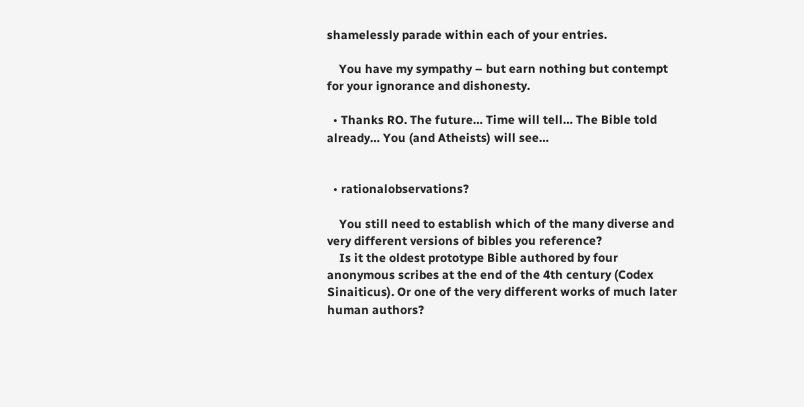shamelessly parade within each of your entries.

    You have my sympathy – but earn nothing but contempt for your ignorance and dishonesty.

  • Thanks RO. The future… Time will tell… The Bible told already… You (and Atheists) will see…


  • rationalobservations?

    You still need to establish which of the many diverse and very different versions of bibles you reference?
    Is it the oldest prototype Bible authored by four anonymous scribes at the end of the 4th century (Codex Sinaiticus). Or one of the very different works of much later human authors?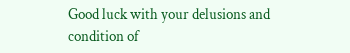Good luck with your delusions and condition of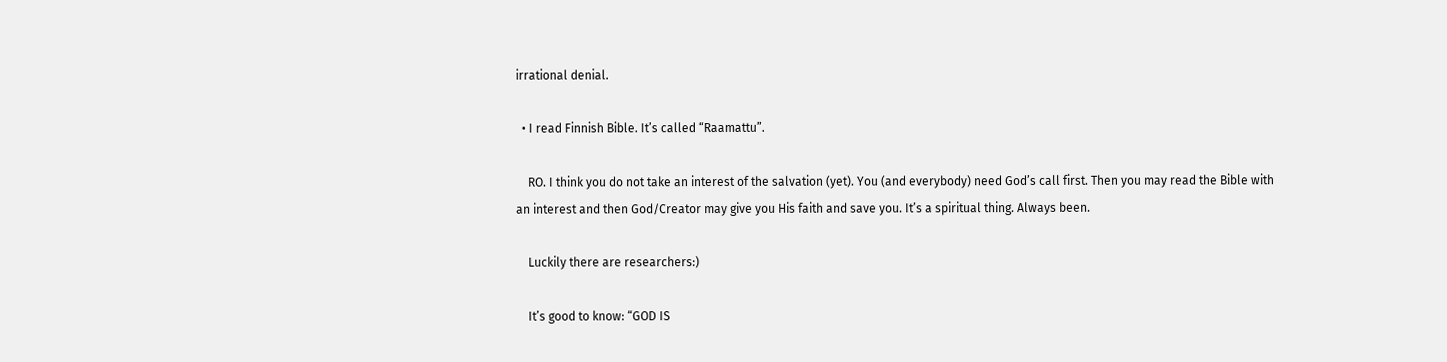irrational denial.

  • I read Finnish Bible. It’s called “Raamattu”.

    RO. I think you do not take an interest of the salvation (yet). You (and everybody) need God’s call first. Then you may read the Bible with an interest and then God/Creator may give you His faith and save you. It’s a spiritual thing. Always been.

    Luckily there are researchers:)

    It’s good to know: “GOD IS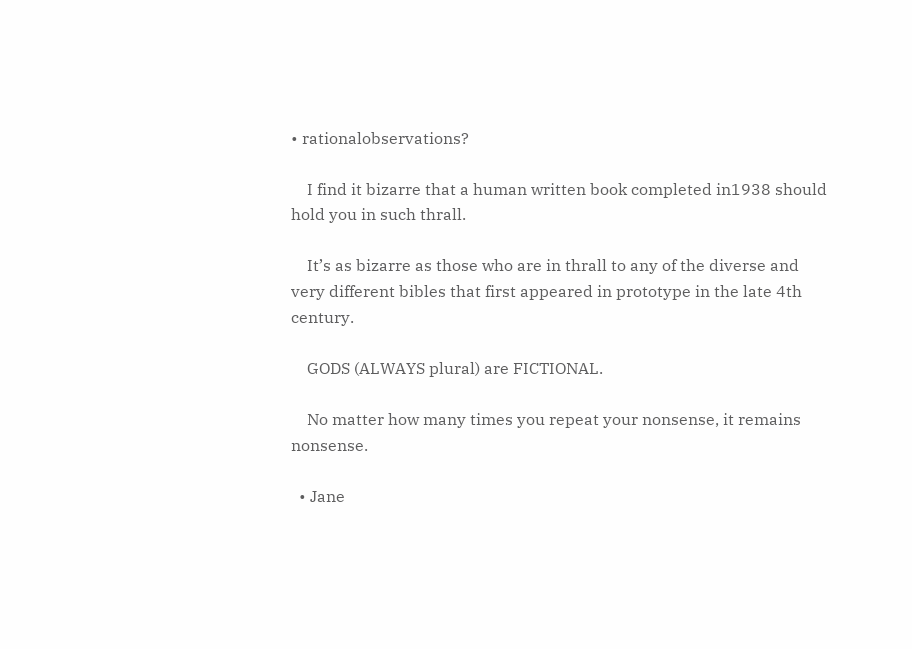• rationalobservations?

    I find it bizarre that a human written book completed in1938 should hold you in such thrall.

    It’s as bizarre as those who are in thrall to any of the diverse and very different bibles that first appeared in prototype in the late 4th century.

    GODS (ALWAYS plural) are FICTIONAL.

    No matter how many times you repeat your nonsense, it remains nonsense.

  • Jane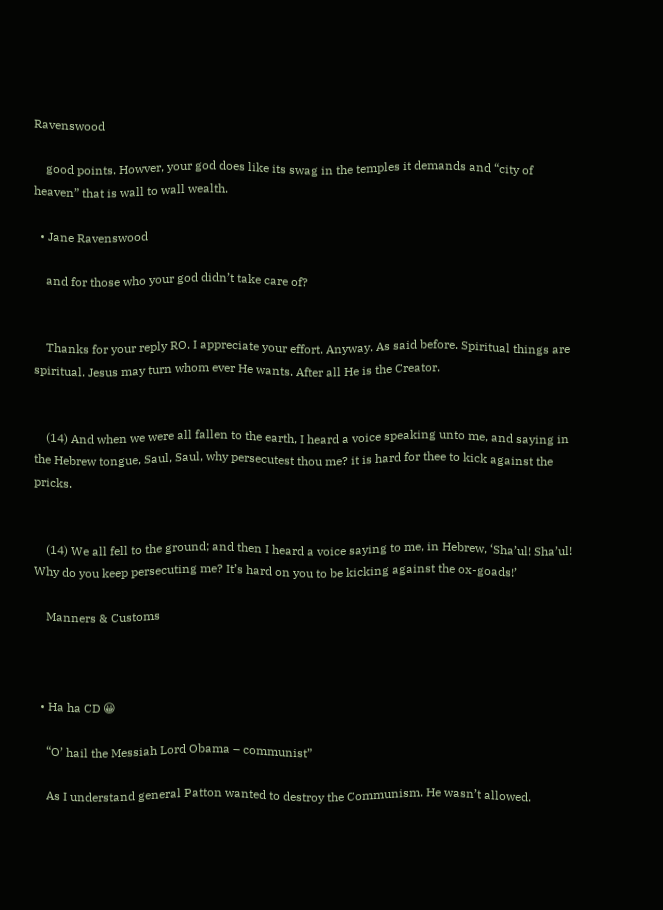Ravenswood

    good points. Howver, your god does like its swag in the temples it demands and “city of heaven” that is wall to wall wealth.

  • Jane Ravenswood

    and for those who your god didn’t take care of?


    Thanks for your reply RO. I appreciate your effort. Anyway. As said before. Spiritual things are spiritual. Jesus may turn whom ever He wants. After all He is the Creator.


    (14) And when we were all fallen to the earth, I heard a voice speaking unto me, and saying in the Hebrew tongue, Saul, Saul, why persecutest thou me? it is hard for thee to kick against the pricks.


    (14) We all fell to the ground; and then I heard a voice saying to me, in Hebrew, ‘Sha’ul! Sha’ul! Why do you keep persecuting me? It’s hard on you to be kicking against the ox-goads!’

    Manners & Customs



  • Ha ha CD 😀

    “O’ hail the Messiah Lord Obama – communist”

    As I understand general Patton wanted to destroy the Communism. He wasn’t allowed.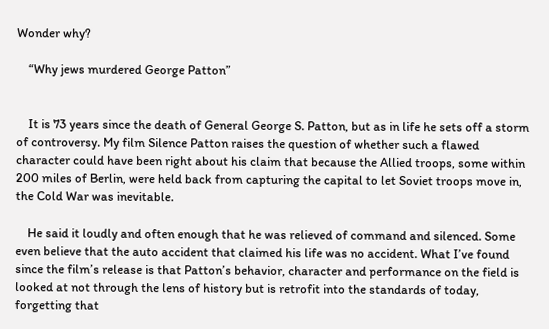Wonder why?

    “Why jews murdered George Patton”


    It is 73 years since the death of General George S. Patton, but as in life he sets off a storm of controversy. My film Silence Patton raises the question of whether such a flawed character could have been right about his claim that because the Allied troops, some within 200 miles of Berlin, were held back from capturing the capital to let Soviet troops move in, the Cold War was inevitable.

    He said it loudly and often enough that he was relieved of command and silenced. Some even believe that the auto accident that claimed his life was no accident. What I’ve found since the film’s release is that Patton’s behavior, character and performance on the field is looked at not through the lens of history but is retrofit into the standards of today, forgetting that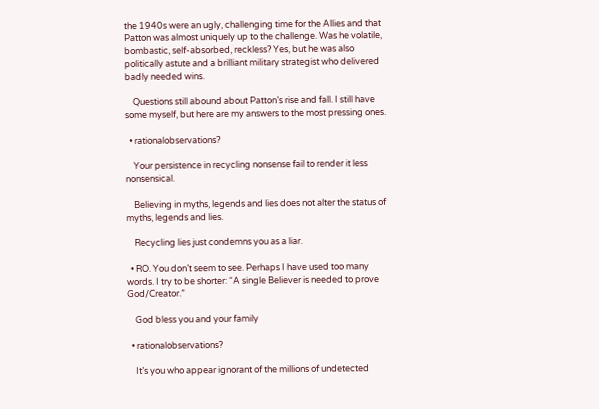the 1940s were an ugly, challenging time for the Allies and that Patton was almost uniquely up to the challenge. Was he volatile, bombastic, self-absorbed, reckless? Yes, but he was also politically astute and a brilliant military strategist who delivered badly needed wins.

    Questions still abound about Patton’s rise and fall. I still have some myself, but here are my answers to the most pressing ones.

  • rationalobservations?

    Your persistence in recycling nonsense fail to render it less nonsensical.

    Believing in myths, legends and lies does not alter the status of myths, legends and lies.

    Recycling lies just condemns you as a liar.

  • RO. You don’t seem to see. Perhaps I have used too many words. I try to be shorter: “A single Believer is needed to prove God/Creator.”

    God bless you and your family

  • rationalobservations?

    It’s you who appear ignorant of the millions of undetected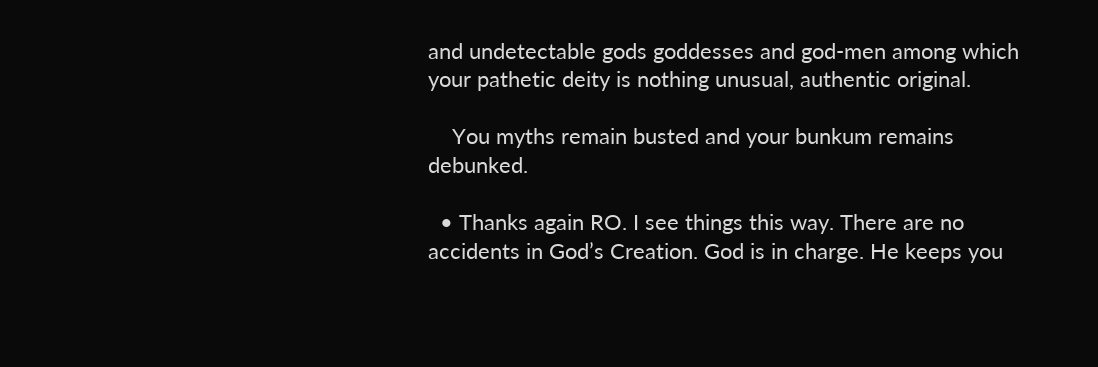and undetectable gods goddesses and god-men among which your pathetic deity is nothing unusual, authentic original.

    You myths remain busted and your bunkum remains debunked.

  • Thanks again RO. I see things this way. There are no accidents in God’s Creation. God is in charge. He keeps you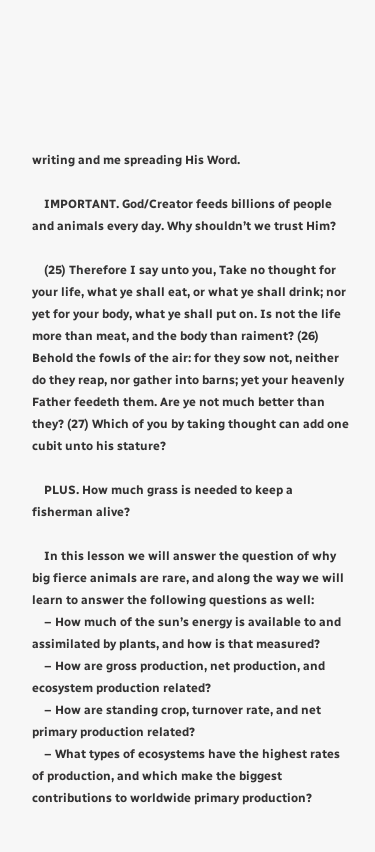writing and me spreading His Word.

    IMPORTANT. God/Creator feeds billions of people and animals every day. Why shouldn’t we trust Him?

    (25) Therefore I say unto you, Take no thought for your life, what ye shall eat, or what ye shall drink; nor yet for your body, what ye shall put on. Is not the life more than meat, and the body than raiment? (26) Behold the fowls of the air: for they sow not, neither do they reap, nor gather into barns; yet your heavenly Father feedeth them. Are ye not much better than they? (27) Which of you by taking thought can add one cubit unto his stature?

    PLUS. How much grass is needed to keep a fisherman alive?

    In this lesson we will answer the question of why big fierce animals are rare, and along the way we will learn to answer the following questions as well:
    – How much of the sun’s energy is available to and assimilated by plants, and how is that measured?
    – How are gross production, net production, and ecosystem production related?
    – How are standing crop, turnover rate, and net primary production related?
    – What types of ecosystems have the highest rates of production, and which make the biggest contributions to worldwide primary production?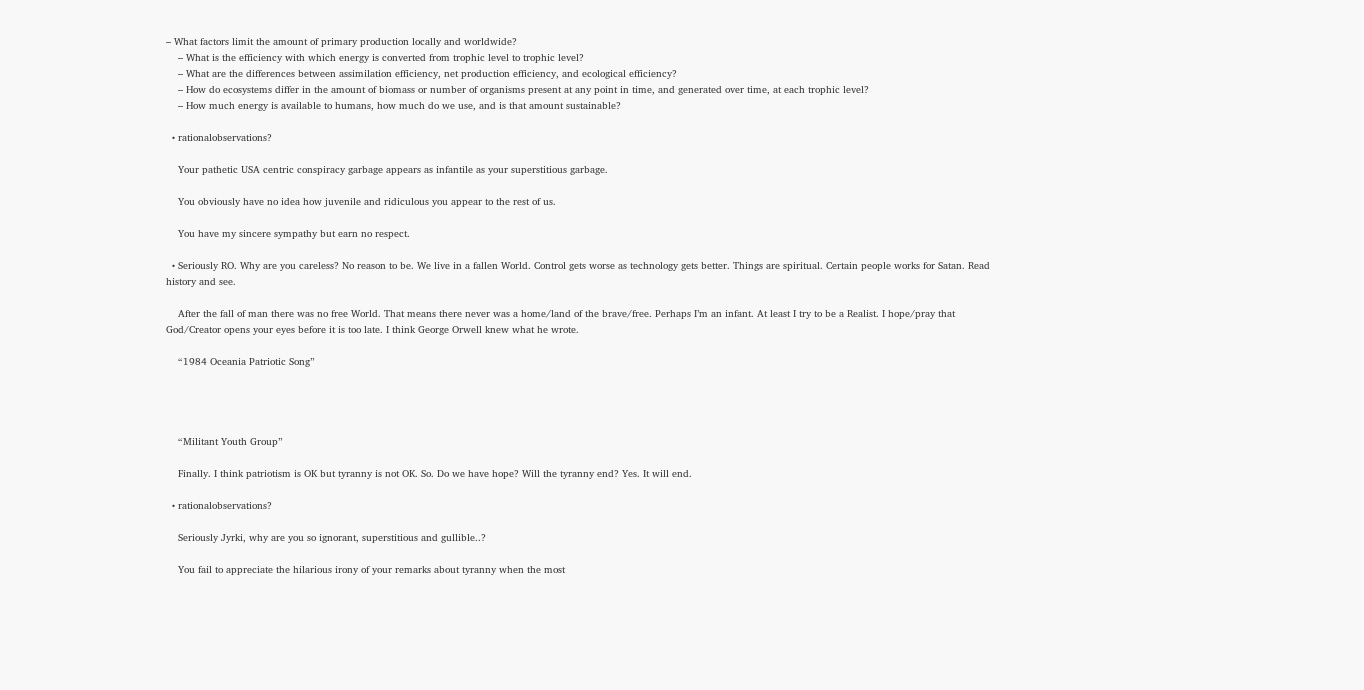– What factors limit the amount of primary production locally and worldwide?
    – What is the efficiency with which energy is converted from trophic level to trophic level?
    – What are the differences between assimilation efficiency, net production efficiency, and ecological efficiency?
    – How do ecosystems differ in the amount of biomass or number of organisms present at any point in time, and generated over time, at each trophic level?
    – How much energy is available to humans, how much do we use, and is that amount sustainable?

  • rationalobservations?

    Your pathetic USA centric conspiracy garbage appears as infantile as your superstitious garbage.

    You obviously have no idea how juvenile and ridiculous you appear to the rest of us.

    You have my sincere sympathy but earn no respect.

  • Seriously RO. Why are you careless? No reason to be. We live in a fallen World. Control gets worse as technology gets better. Things are spiritual. Certain people works for Satan. Read history and see.

    After the fall of man there was no free World. That means there never was a home/land of the brave/free. Perhaps I’m an infant. At least I try to be a Realist. I hope/pray that God/Creator opens your eyes before it is too late. I think George Orwell knew what he wrote.

    “1984 Oceania Patriotic Song”




    “Militant Youth Group”

    Finally. I think patriotism is OK but tyranny is not OK. So. Do we have hope? Will the tyranny end? Yes. It will end.

  • rationalobservations?

    Seriously Jyrki, why are you so ignorant, superstitious and gullible..?

    You fail to appreciate the hilarious irony of your remarks about tyranny when the most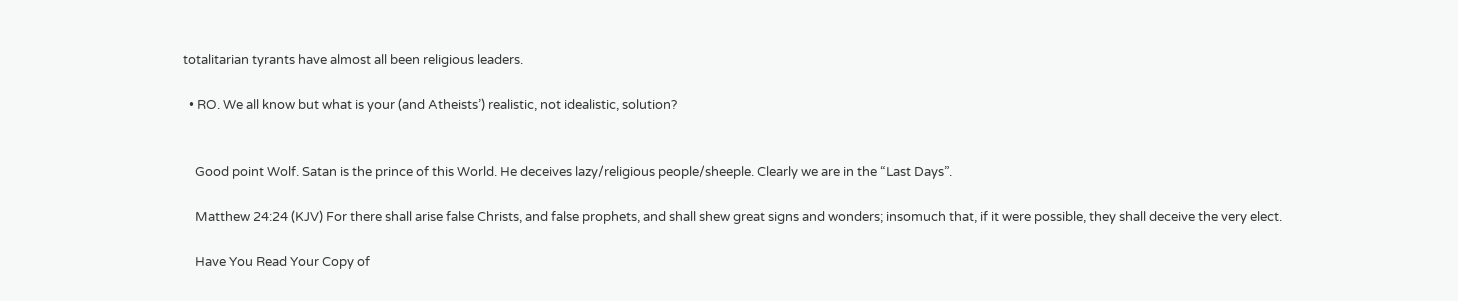totalitarian tyrants have almost all been religious leaders.

  • RO. We all know but what is your (and Atheists’) realistic, not idealistic, solution?


    Good point Wolf. Satan is the prince of this World. He deceives lazy/religious people/sheeple. Clearly we are in the “Last Days”.

    Matthew 24:24 (KJV) For there shall arise false Christs, and false prophets, and shall shew great signs and wonders; insomuch that, if it were possible, they shall deceive the very elect.

    Have You Read Your Copy of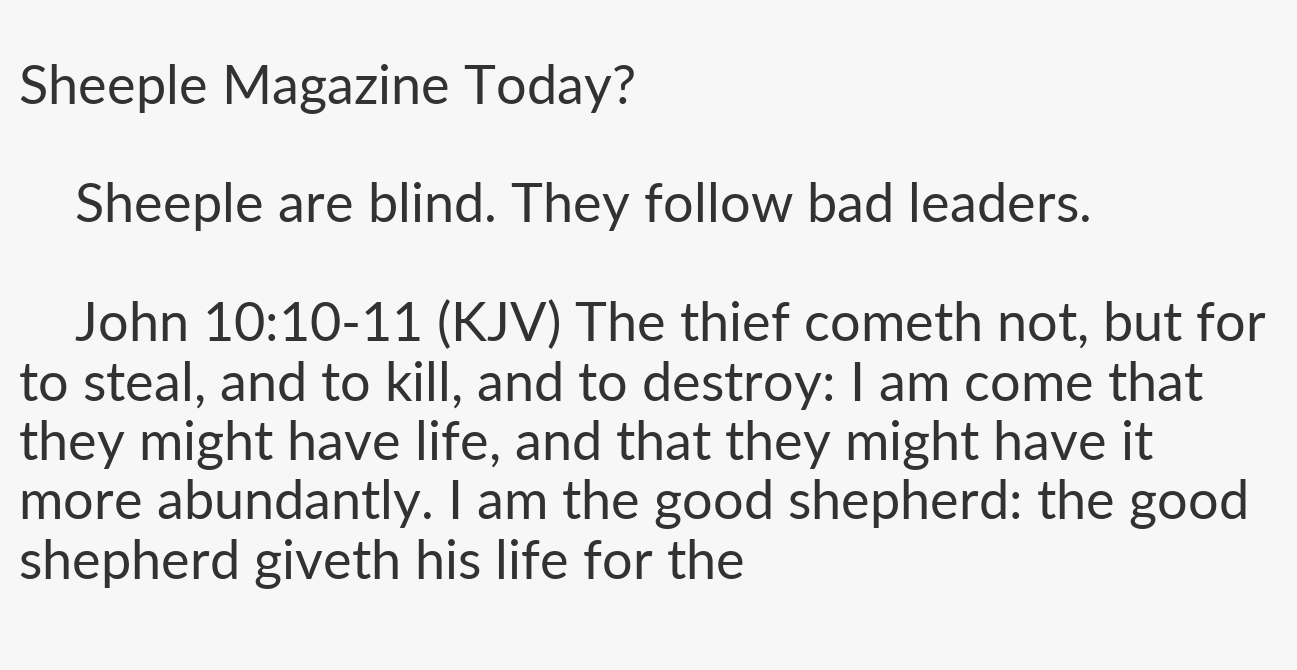Sheeple Magazine Today?

    Sheeple are blind. They follow bad leaders.

    John 10:10-11 (KJV) The thief cometh not, but for to steal, and to kill, and to destroy: I am come that they might have life, and that they might have it more abundantly. I am the good shepherd: the good shepherd giveth his life for the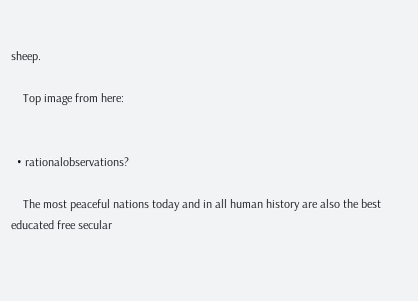sheep.

    Top image from here:


  • rationalobservations?

    The most peaceful nations today and in all human history are also the best educated free secular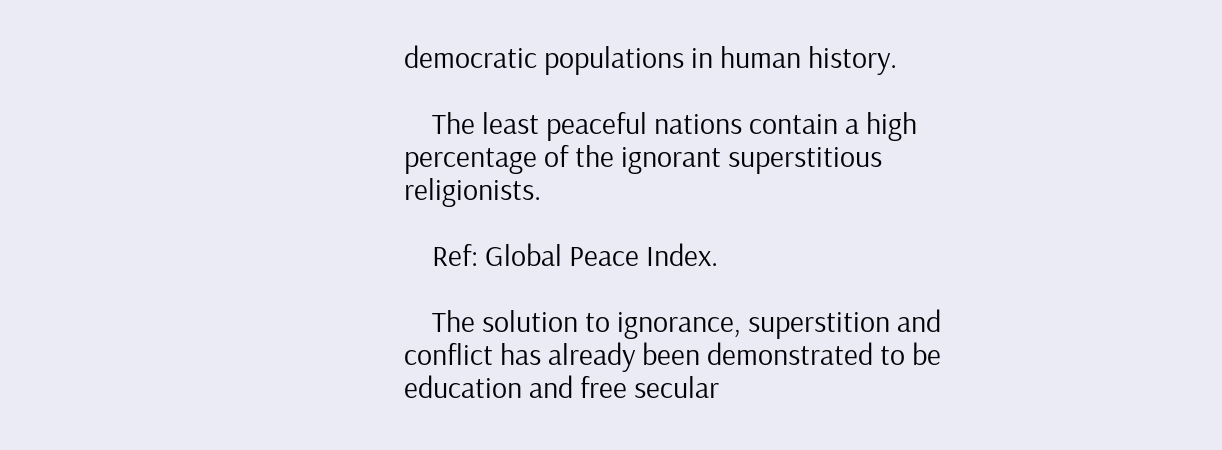democratic populations in human history.

    The least peaceful nations contain a high percentage of the ignorant superstitious religionists.

    Ref: Global Peace Index.

    The solution to ignorance, superstition and conflict has already been demonstrated to be education and free secular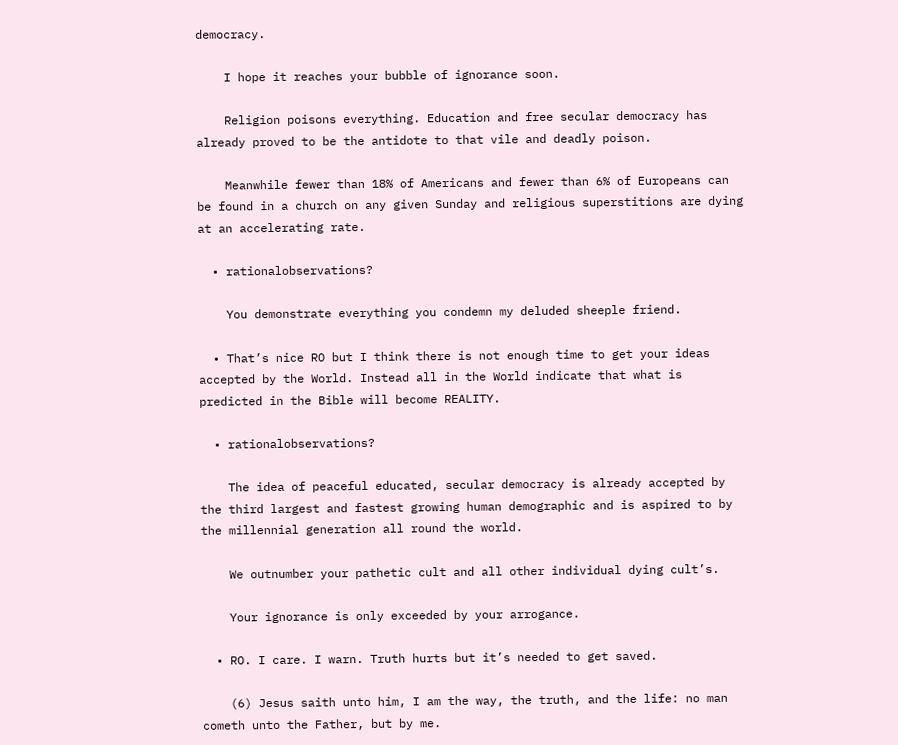democracy.

    I hope it reaches your bubble of ignorance soon.

    Religion poisons everything. Education and free secular democracy has already proved to be the antidote to that vile and deadly poison.

    Meanwhile fewer than 18% of Americans and fewer than 6% of Europeans can be found in a church on any given Sunday and religious superstitions are dying at an accelerating rate.

  • rationalobservations?

    You demonstrate everything you condemn my deluded sheeple friend.

  • That’s nice RO but I think there is not enough time to get your ideas accepted by the World. Instead all in the World indicate that what is predicted in the Bible will become REALITY.

  • rationalobservations?

    The idea of peaceful educated, secular democracy is already accepted by the third largest and fastest growing human demographic and is aspired to by the millennial generation all round the world.

    We outnumber your pathetic cult and all other individual dying cult’s.

    Your ignorance is only exceeded by your arrogance.

  • RO. I care. I warn. Truth hurts but it’s needed to get saved.

    (6) Jesus saith unto him, I am the way, the truth, and the life: no man cometh unto the Father, but by me.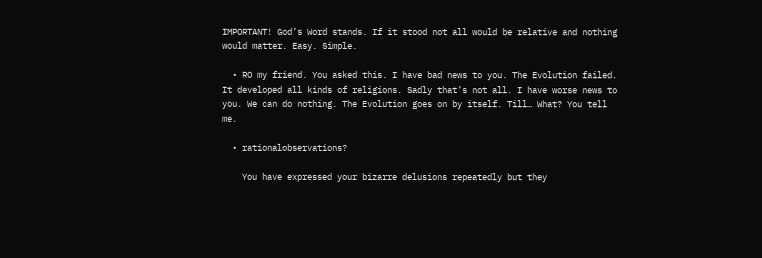IMPORTANT! God’s Word stands. If it stood not all would be relative and nothing would matter. Easy. Simple.

  • RO my friend. You asked this. I have bad news to you. The Evolution failed. It developed all kinds of religions. Sadly that’s not all. I have worse news to you. We can do nothing. The Evolution goes on by itself. Till… What? You tell me.

  • rationalobservations?

    You have expressed your bizarre delusions repeatedly but they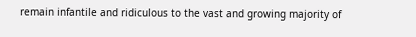remain infantile and ridiculous to the vast and growing majority of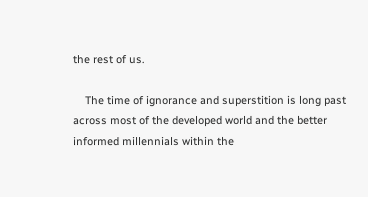the rest of us.

    The time of ignorance and superstition is long past across most of the developed world and the better informed millennials within the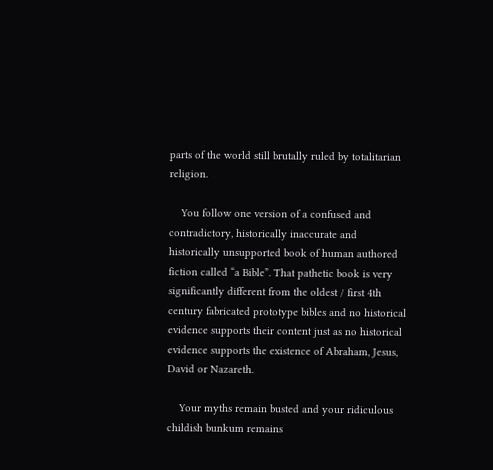parts of the world still brutally ruled by totalitarian religion.

    You follow one version of a confused and contradictory, historically inaccurate and historically unsupported book of human authored fiction called “a Bible”. That pathetic book is very significantly different from the oldest / first 4th century fabricated prototype bibles and no historical evidence supports their content just as no historical evidence supports the existence of Abraham, Jesus, David or Nazareth.

    Your myths remain busted and your ridiculous childish bunkum remains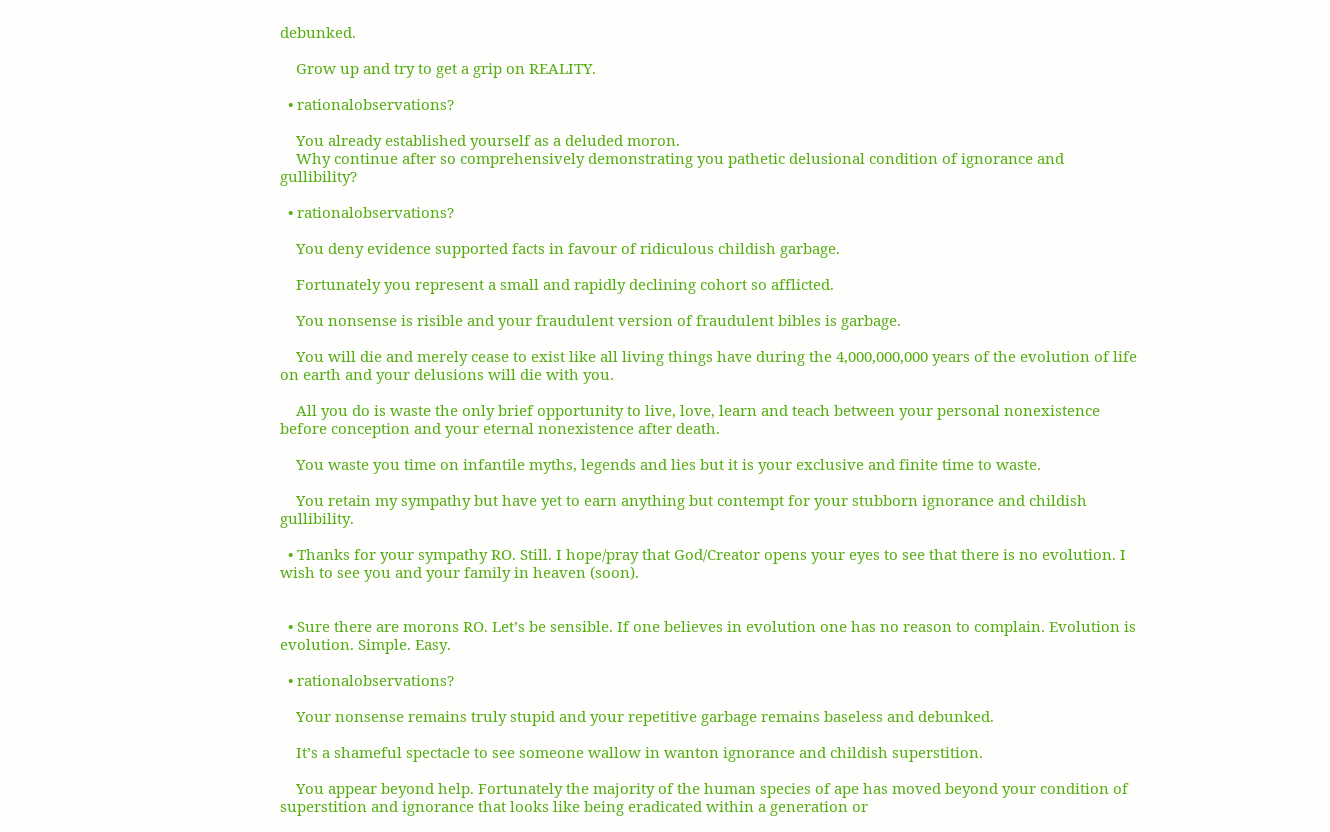debunked.

    Grow up and try to get a grip on REALITY.

  • rationalobservations?

    You already established yourself as a deluded moron.
    Why continue after so comprehensively demonstrating you pathetic delusional condition of ignorance and gullibility?

  • rationalobservations?

    You deny evidence supported facts in favour of ridiculous childish garbage.

    Fortunately you represent a small and rapidly declining cohort so afflicted.

    You nonsense is risible and your fraudulent version of fraudulent bibles is garbage.

    You will die and merely cease to exist like all living things have during the 4,000,000,000 years of the evolution of life on earth and your delusions will die with you.

    All you do is waste the only brief opportunity to live, love, learn and teach between your personal nonexistence before conception and your eternal nonexistence after death.

    You waste you time on infantile myths, legends and lies but it is your exclusive and finite time to waste.

    You retain my sympathy but have yet to earn anything but contempt for your stubborn ignorance and childish gullibility.

  • Thanks for your sympathy RO. Still. I hope/pray that God/Creator opens your eyes to see that there is no evolution. I wish to see you and your family in heaven (soon).


  • Sure there are morons RO. Let’s be sensible. If one believes in evolution one has no reason to complain. Evolution is evolution. Simple. Easy.

  • rationalobservations?

    Your nonsense remains truly stupid and your repetitive garbage remains baseless and debunked.

    It’s a shameful spectacle to see someone wallow in wanton ignorance and childish superstition.

    You appear beyond help. Fortunately the majority of the human species of ape has moved beyond your condition of superstition and ignorance that looks like being eradicated within a generation or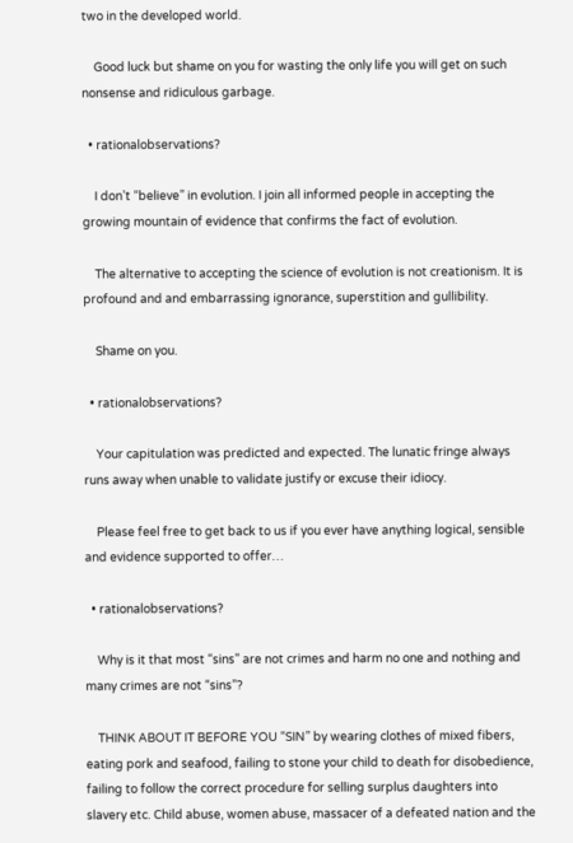two in the developed world.

    Good luck but shame on you for wasting the only life you will get on such nonsense and ridiculous garbage.

  • rationalobservations?

    I don’t “believe” in evolution. I join all informed people in accepting the growing mountain of evidence that confirms the fact of evolution.

    The alternative to accepting the science of evolution is not creationism. It is profound and and embarrassing ignorance, superstition and gullibility.

    Shame on you.

  • rationalobservations?

    Your capitulation was predicted and expected. The lunatic fringe always runs away when unable to validate justify or excuse their idiocy.

    Please feel free to get back to us if you ever have anything logical, sensible and evidence supported to offer…

  • rationalobservations?

    Why is it that most “sins” are not crimes and harm no one and nothing and many crimes are not “sins”?

    THINK ABOUT IT BEFORE YOU “SIN” by wearing clothes of mixed fibers, eating pork and seafood, failing to stone your child to death for disobedience, failing to follow the correct procedure for selling surplus daughters into slavery etc. Child abuse, women abuse, massacer of a defeated nation and the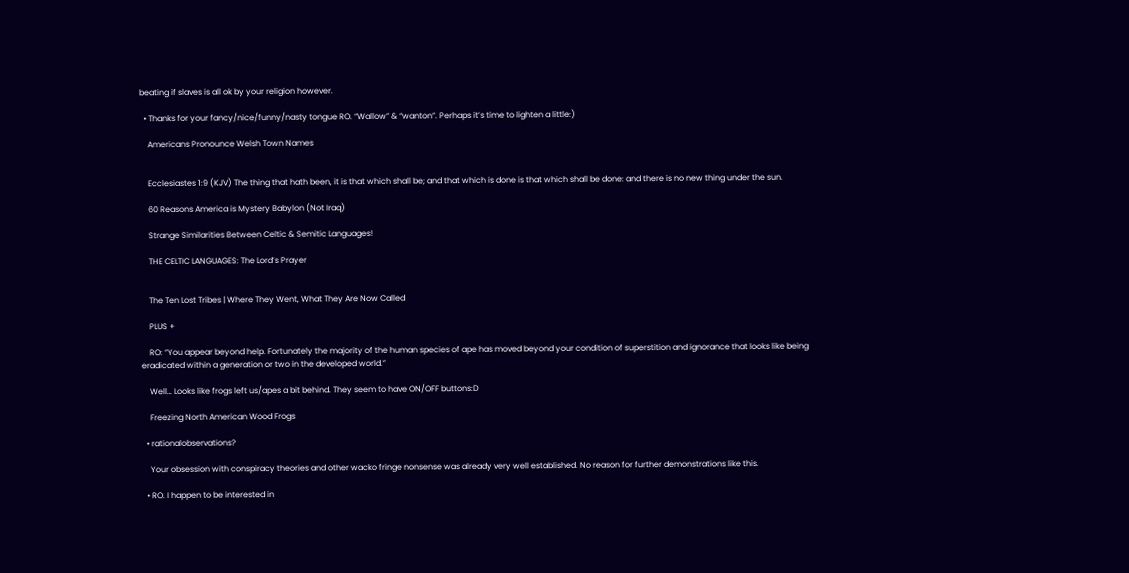beating if slaves is all ok by your religion however.

  • Thanks for your fancy/nice/funny/nasty tongue RO. “Wallow” & “wanton”. Perhaps it’s time to lighten a little:)

    Americans Pronounce Welsh Town Names


    Ecclesiastes 1:9 (KJV) The thing that hath been, it is that which shall be; and that which is done is that which shall be done: and there is no new thing under the sun.

    60 Reasons America is Mystery Babylon (Not Iraq)

    Strange Similarities Between Celtic & Semitic Languages!

    THE CELTIC LANGUAGES: The Lord’s Prayer


    The Ten Lost Tribes | Where They Went, What They Are Now Called

    PLUS +

    RO: “You appear beyond help. Fortunately the majority of the human species of ape has moved beyond your condition of superstition and ignorance that looks like being eradicated within a generation or two in the developed world.”

    Well… Looks like frogs left us/apes a bit behind. They seem to have ON/OFF buttons:D

    Freezing North American Wood Frogs

  • rationalobservations?

    Your obsession with conspiracy theories and other wacko fringe nonsense was already very well established. No reason for further demonstrations like this.

  • RO. I happen to be interested in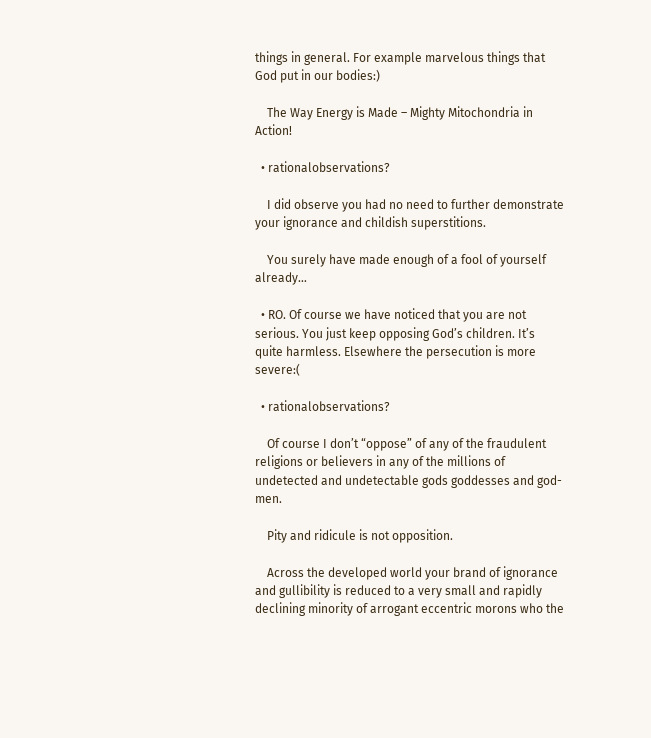things in general. For example marvelous things that God put in our bodies:)

    The Way Energy is Made – Mighty Mitochondria in Action!

  • rationalobservations?

    I did observe you had no need to further demonstrate your ignorance and childish superstitions.

    You surely have made enough of a fool of yourself already…

  • RO. Of course we have noticed that you are not serious. You just keep opposing God’s children. It’s quite harmless. Elsewhere the persecution is more severe:(

  • rationalobservations?

    Of course I don’t “oppose” of any of the fraudulent religions or believers in any of the millions of undetected and undetectable gods goddesses and god-men.

    Pity and ridicule is not opposition.

    Across the developed world your brand of ignorance and gullibility is reduced to a very small and rapidly declining minority of arrogant eccentric morons who the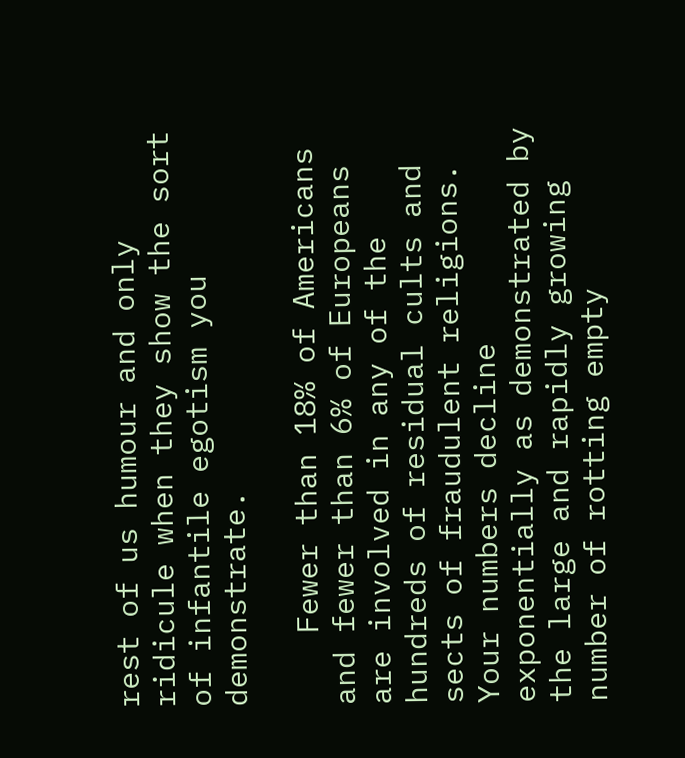rest of us humour and only ridicule when they show the sort of infantile egotism you demonstrate.

    Fewer than 18% of Americans and fewer than 6% of Europeans are involved in any of the hundreds of residual cults and sects of fraudulent religions. Your numbers decline exponentially as demonstrated by the large and rapidly growing number of rotting empty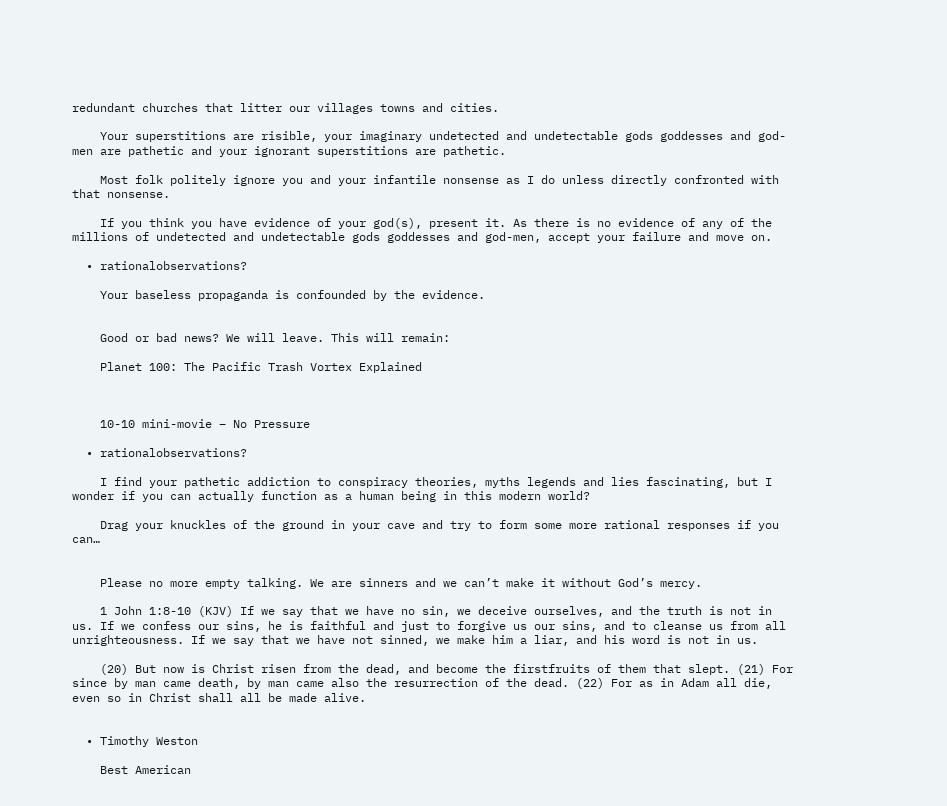redundant churches that litter our villages towns and cities.

    Your superstitions are risible, your imaginary undetected and undetectable gods goddesses and god-men are pathetic and your ignorant superstitions are pathetic.

    Most folk politely ignore you and your infantile nonsense as I do unless directly confronted with that nonsense.

    If you think you have evidence of your god(s), present it. As there is no evidence of any of the millions of undetected and undetectable gods goddesses and god-men, accept your failure and move on.

  • rationalobservations?

    Your baseless propaganda is confounded by the evidence.


    Good or bad news? We will leave. This will remain:

    Planet 100: The Pacific Trash Vortex Explained



    10-10 mini-movie – No Pressure

  • rationalobservations?

    I find your pathetic addiction to conspiracy theories, myths legends and lies fascinating, but I wonder if you can actually function as a human being in this modern world?

    Drag your knuckles of the ground in your cave and try to form some more rational responses if you can…


    Please no more empty talking. We are sinners and we can’t make it without God’s mercy.

    1 John 1:8-10 (KJV) If we say that we have no sin, we deceive ourselves, and the truth is not in us. If we confess our sins, he is faithful and just to forgive us our sins, and to cleanse us from all unrighteousness. If we say that we have not sinned, we make him a liar, and his word is not in us.

    (20) But now is Christ risen from the dead, and become the firstfruits of them that slept. (21) For since by man came death, by man came also the resurrection of the dead. (22) For as in Adam all die, even so in Christ shall all be made alive.


  • Timothy Weston

    Best American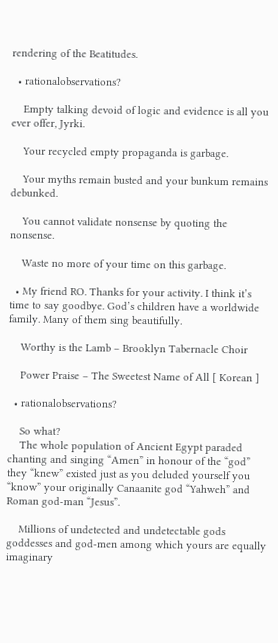rendering of the Beatitudes.

  • rationalobservations?

    Empty talking devoid of logic and evidence is all you ever offer, Jyrki.

    Your recycled empty propaganda is garbage.

    Your myths remain busted and your bunkum remains debunked.

    You cannot validate nonsense by quoting the nonsense.

    Waste no more of your time on this garbage.

  • My friend RO. Thanks for your activity. I think it’s time to say goodbye. God’s children have a worldwide family. Many of them sing beautifully.

    Worthy is the Lamb – Brooklyn Tabernacle Choir

    Power Praise – The Sweetest Name of All [ Korean ]

  • rationalobservations?

    So what?
    The whole population of Ancient Egypt paraded chanting and singing “Amen” in honour of the “god” they “knew” existed just as you deluded yourself you “know” your originally Canaanite god “Yahweh” and Roman god-man “Jesus”.

    Millions of undetected and undetectable gods goddesses and god-men among which yours are equally imaginary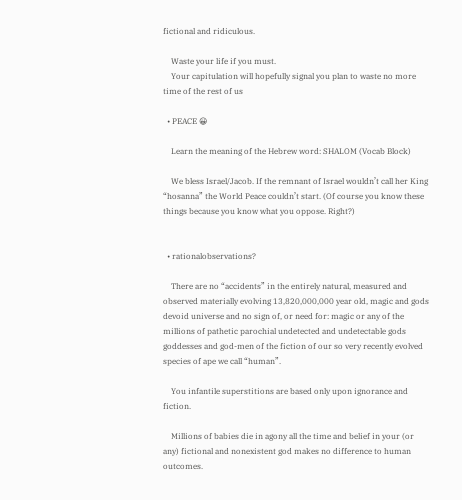fictional and ridiculous.

    Waste your life if you must.
    Your capitulation will hopefully signal you plan to waste no more time of the rest of us

  • PEACE 😀

    Learn the meaning of the Hebrew word: SHALOM (Vocab Block)

    We bless Israel/Jacob. If the remnant of Israel wouldn’t call her King “hosanna” the World Peace couldn’t start. (Of course you know these things because you know what you oppose. Right?)


  • rationalobservations?

    There are no “accidents” in the entirely natural, measured and observed materially evolving 13,820,000,000 year old, magic and gods devoid universe and no sign of, or need for: magic or any of the millions of pathetic parochial undetected and undetectable gods goddesses and god-men of the fiction of our so very recently evolved species of ape we call “human”.

    You infantile superstitions are based only upon ignorance and fiction.

    Millions of babies die in agony all the time and belief in your (or any) fictional and nonexistent god makes no difference to human outcomes.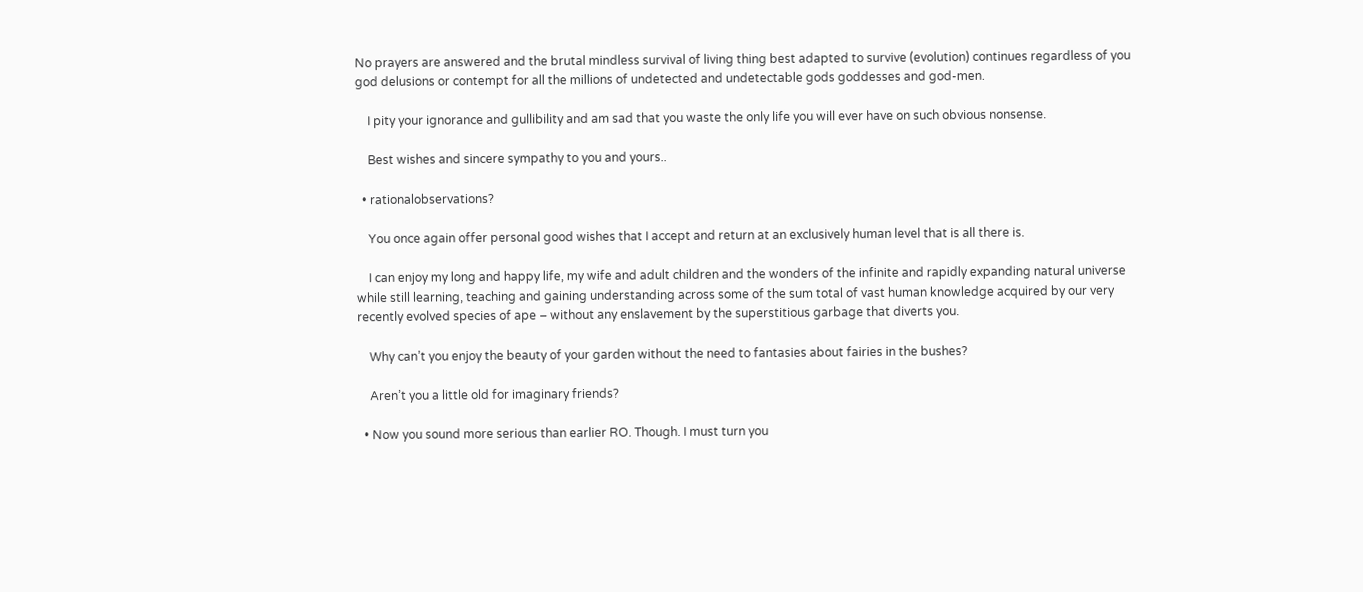No prayers are answered and the brutal mindless survival of living thing best adapted to survive (evolution) continues regardless of you god delusions or contempt for all the millions of undetected and undetectable gods goddesses and god-men.

    I pity your ignorance and gullibility and am sad that you waste the only life you will ever have on such obvious nonsense.

    Best wishes and sincere sympathy to you and yours..

  • rationalobservations?

    You once again offer personal good wishes that I accept and return at an exclusively human level that is all there is.

    I can enjoy my long and happy life, my wife and adult children and the wonders of the infinite and rapidly expanding natural universe while still learning, teaching and gaining understanding across some of the sum total of vast human knowledge acquired by our very recently evolved species of ape – without any enslavement by the superstitious garbage that diverts you.

    Why can’t you enjoy the beauty of your garden without the need to fantasies about fairies in the bushes?

    Aren’t you a little old for imaginary friends?

  • Now you sound more serious than earlier RO. Though. I must turn you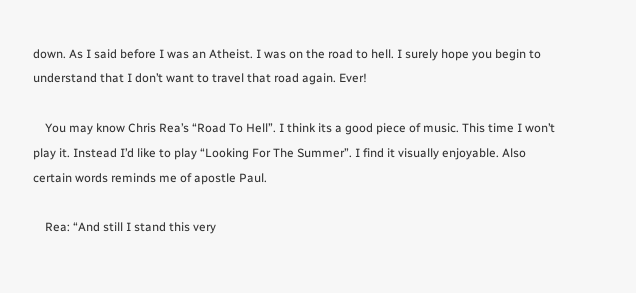down. As I said before I was an Atheist. I was on the road to hell. I surely hope you begin to understand that I don’t want to travel that road again. Ever!

    You may know Chris Rea’s “Road To Hell”. I think its a good piece of music. This time I won’t play it. Instead I’d like to play “Looking For The Summer”. I find it visually enjoyable. Also certain words reminds me of apostle Paul.

    Rea: “And still I stand this very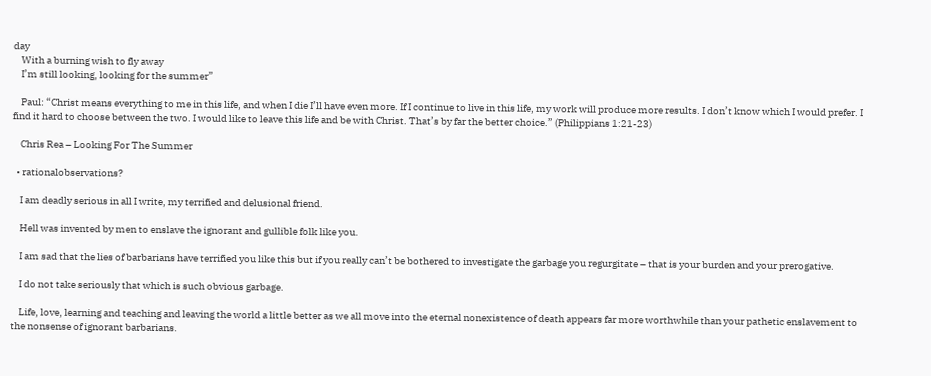day
    With a burning wish to fly away
    I’m still looking, looking for the summer”

    Paul: “Christ means everything to me in this life, and when I die I’ll have even more. If I continue to live in this life, my work will produce more results. I don’t know which I would prefer. I find it hard to choose between the two. I would like to leave this life and be with Christ. That’s by far the better choice.” (Philippians 1:21-23)

    Chris Rea – Looking For The Summer

  • rationalobservations?

    I am deadly serious in all I write, my terrified and delusional friend.

    Hell was invented by men to enslave the ignorant and gullible folk like you.

    I am sad that the lies of barbarians have terrified you like this but if you really can’t be bothered to investigate the garbage you regurgitate – that is your burden and your prerogative.

    I do not take seriously that which is such obvious garbage.

    Life, love, learning and teaching and leaving the world a little better as we all move into the eternal nonexistence of death appears far more worthwhile than your pathetic enslavement to the nonsense of ignorant barbarians.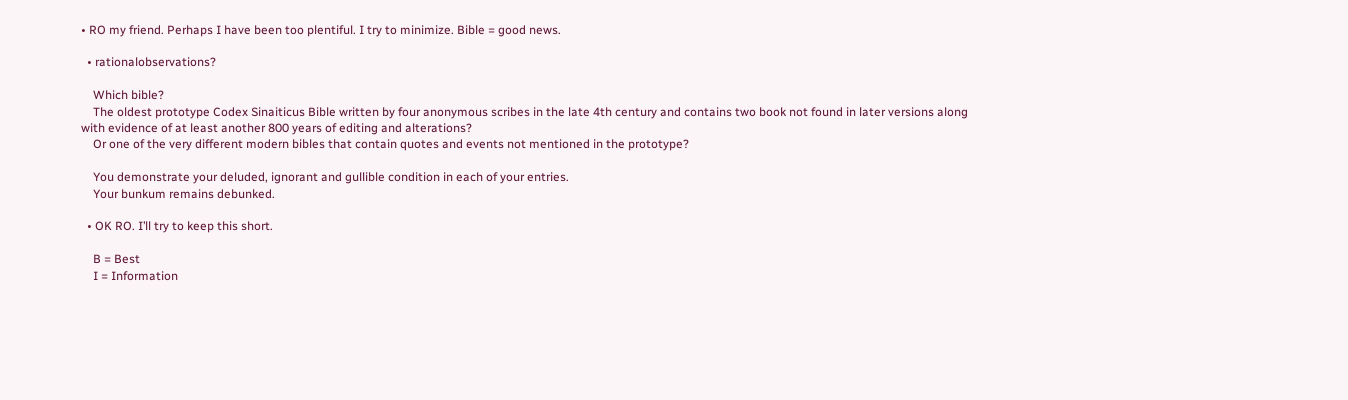• RO my friend. Perhaps I have been too plentiful. I try to minimize. Bible = good news.

  • rationalobservations?

    Which bible?
    The oldest prototype Codex Sinaiticus Bible written by four anonymous scribes in the late 4th century and contains two book not found in later versions along with evidence of at least another 800 years of editing and alterations?
    Or one of the very different modern bibles that contain quotes and events not mentioned in the prototype?

    You demonstrate your deluded, ignorant and gullible condition in each of your entries.
    Your bunkum remains debunked.

  • OK RO. I’ll try to keep this short.

    B = Best
    I = Information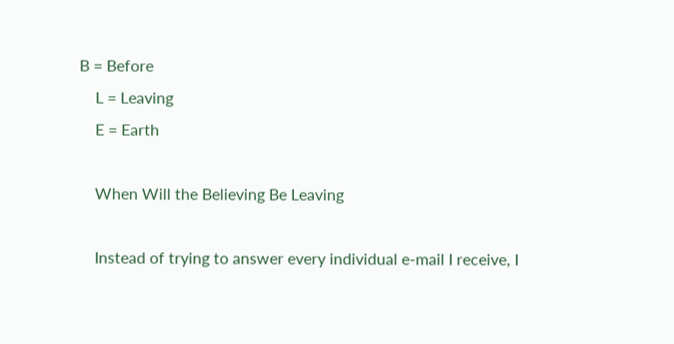B = Before
    L = Leaving
    E = Earth

    When Will the Believing Be Leaving

    Instead of trying to answer every individual e-mail I receive, I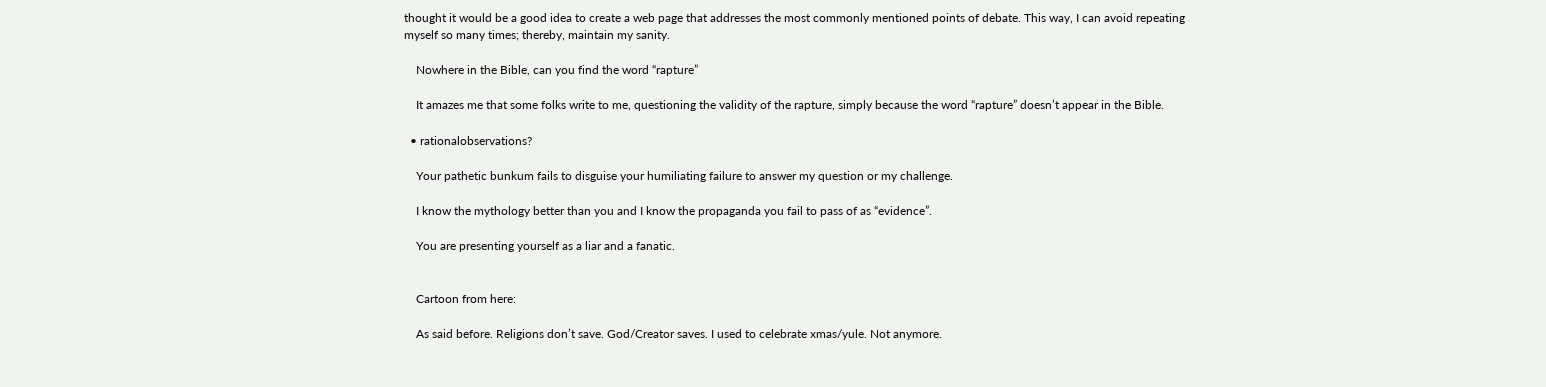thought it would be a good idea to create a web page that addresses the most commonly mentioned points of debate. This way, I can avoid repeating myself so many times; thereby, maintain my sanity.

    Nowhere in the Bible, can you find the word “rapture”

    It amazes me that some folks write to me, questioning the validity of the rapture, simply because the word “rapture” doesn’t appear in the Bible.

  • rationalobservations?

    Your pathetic bunkum fails to disguise your humiliating failure to answer my question or my challenge.

    I know the mythology better than you and I know the propaganda you fail to pass of as “evidence”.

    You are presenting yourself as a liar and a fanatic.


    Cartoon from here:

    As said before. Religions don’t save. God/Creator saves. I used to celebrate xmas/yule. Not anymore.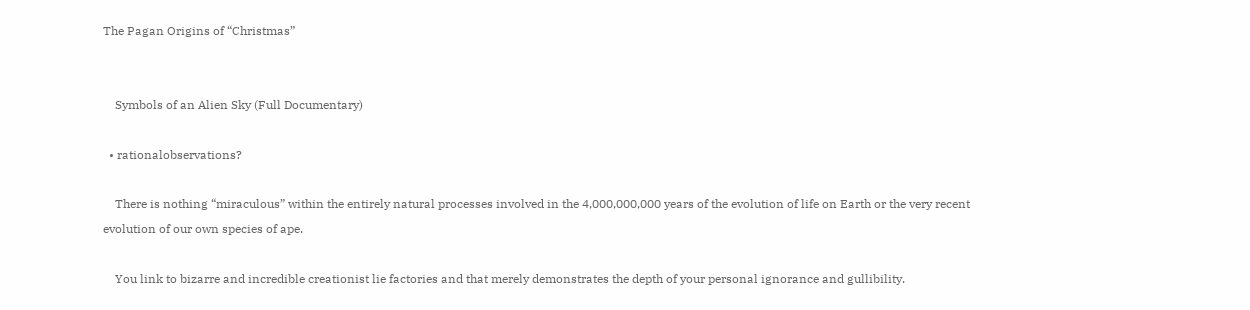The Pagan Origins of “Christmas”


    Symbols of an Alien Sky (Full Documentary)

  • rationalobservations?

    There is nothing “miraculous” within the entirely natural processes involved in the 4,000,000,000 years of the evolution of life on Earth or the very recent evolution of our own species of ape.

    You link to bizarre and incredible creationist lie factories and that merely demonstrates the depth of your personal ignorance and gullibility.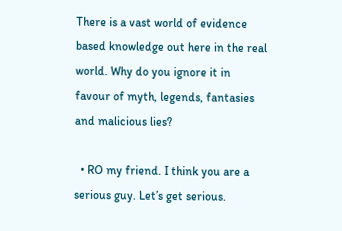There is a vast world of evidence based knowledge out here in the real world. Why do you ignore it in favour of myth, legends, fantasies and malicious lies?

  • RO my friend. I think you are a serious guy. Let’s get serious.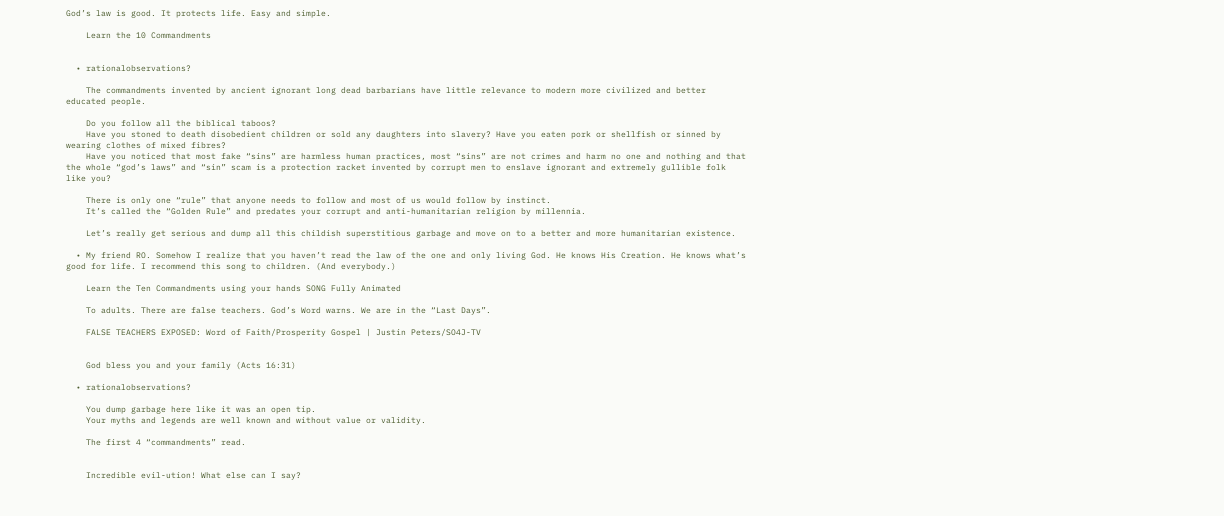God’s law is good. It protects life. Easy and simple.

    Learn the 10 Commandments


  • rationalobservations?

    The commandments invented by ancient ignorant long dead barbarians have little relevance to modern more civilized and better educated people.

    Do you follow all the biblical taboos?
    Have you stoned to death disobedient children or sold any daughters into slavery? Have you eaten pork or shellfish or sinned by wearing clothes of mixed fibres?
    Have you noticed that most fake “sins” are harmless human practices, most “sins” are not crimes and harm no one and nothing and that the whole “god’s laws” and “sin” scam is a protection racket invented by corrupt men to enslave ignorant and extremely gullible folk like you?

    There is only one “rule” that anyone needs to follow and most of us would follow by instinct.
    It’s called the “Golden Rule” and predates your corrupt and anti-humanitarian religion by millennia.

    Let’s really get serious and dump all this childish superstitious garbage and move on to a better and more humanitarian existence.

  • My friend RO. Somehow I realize that you haven’t read the law of the one and only living God. He knows His Creation. He knows what’s good for life. I recommend this song to children. (And everybody.)

    Learn the Ten Commandments using your hands SONG Fully Animated

    To adults. There are false teachers. God’s Word warns. We are in the “Last Days”.

    FALSE TEACHERS EXPOSED: Word of Faith/Prosperity Gospel | Justin Peters/SO4J-TV


    God bless you and your family (Acts 16:31)

  • rationalobservations?

    You dump garbage here like it was an open tip.
    Your myths and legends are well known and without value or validity.

    The first 4 “commandments” read.


    Incredible evil-ution! What else can I say?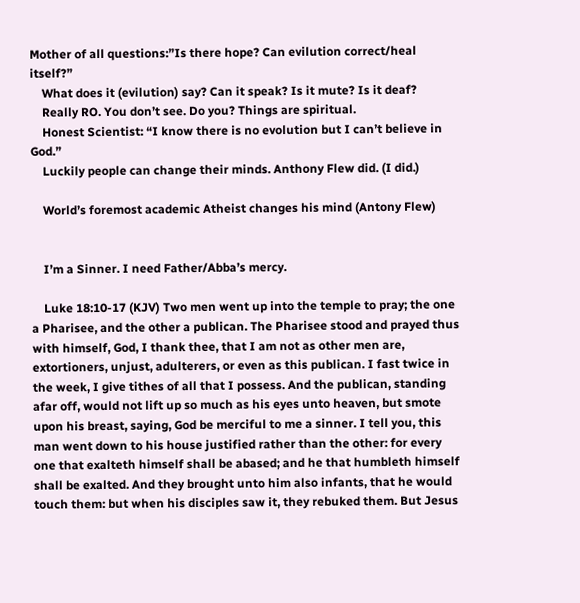Mother of all questions:”Is there hope? Can evilution correct/heal itself?”
    What does it (evilution) say? Can it speak? Is it mute? Is it deaf?
    Really RO. You don’t see. Do you? Things are spiritual.
    Honest Scientist: “I know there is no evolution but I can’t believe in God.”
    Luckily people can change their minds. Anthony Flew did. (I did.)

    World’s foremost academic Atheist changes his mind (Antony Flew)


    I’m a Sinner. I need Father/Abba’s mercy.

    Luke 18:10-17 (KJV) Two men went up into the temple to pray; the one a Pharisee, and the other a publican. The Pharisee stood and prayed thus with himself, God, I thank thee, that I am not as other men are, extortioners, unjust, adulterers, or even as this publican. I fast twice in the week, I give tithes of all that I possess. And the publican, standing afar off, would not lift up so much as his eyes unto heaven, but smote upon his breast, saying, God be merciful to me a sinner. I tell you, this man went down to his house justified rather than the other: for every one that exalteth himself shall be abased; and he that humbleth himself shall be exalted. And they brought unto him also infants, that he would touch them: but when his disciples saw it, they rebuked them. But Jesus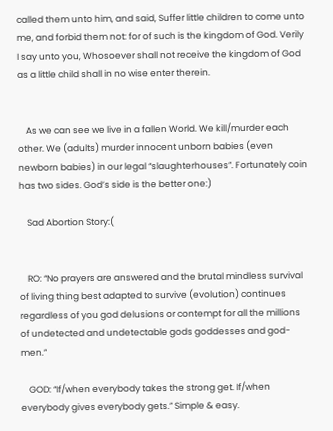called them unto him, and said, Suffer little children to come unto me, and forbid them not: for of such is the kingdom of God. Verily I say unto you, Whosoever shall not receive the kingdom of God as a little child shall in no wise enter therein.


    As we can see we live in a fallen World. We kill/murder each other. We (adults) murder innocent unborn babies (even newborn babies) in our legal “slaughterhouses”. Fortunately coin has two sides. God’s side is the better one:)

    Sad Abortion Story:(


    RO: “No prayers are answered and the brutal mindless survival of living thing best adapted to survive (evolution) continues regardless of you god delusions or contempt for all the millions of undetected and undetectable gods goddesses and god-men.”

    GOD: “If/when everybody takes the strong get. If/when everybody gives everybody gets.” Simple & easy.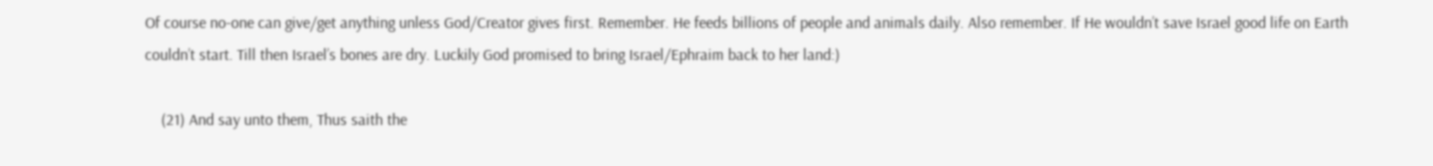Of course no-one can give/get anything unless God/Creator gives first. Remember. He feeds billions of people and animals daily. Also remember. If He wouldn’t save Israel good life on Earth couldn’t start. Till then Israel’s bones are dry. Luckily God promised to bring Israel/Ephraim back to her land:)

    (21) And say unto them, Thus saith the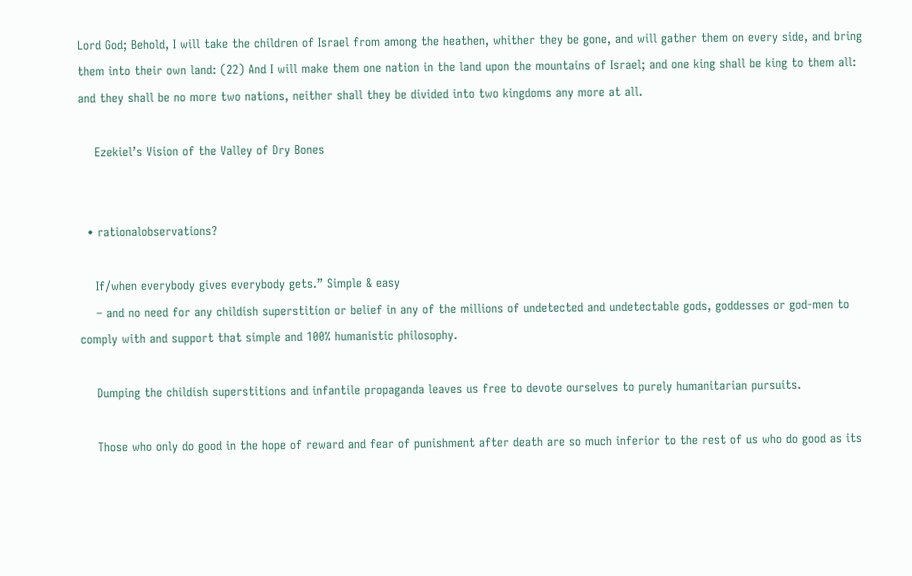Lord God; Behold, I will take the children of Israel from among the heathen, whither they be gone, and will gather them on every side, and bring them into their own land: (22) And I will make them one nation in the land upon the mountains of Israel; and one king shall be king to them all: and they shall be no more two nations, neither shall they be divided into two kingdoms any more at all.

    Ezekiel’s Vision of the Valley of Dry Bones


  • rationalobservations?

    If/when everybody gives everybody gets.” Simple & easy
    – and no need for any childish superstition or belief in any of the millions of undetected and undetectable gods, goddesses or god-men to comply with and support that simple and 100% humanistic philosophy.

    Dumping the childish superstitions and infantile propaganda leaves us free to devote ourselves to purely humanitarian pursuits.

    Those who only do good in the hope of reward and fear of punishment after death are so much inferior to the rest of us who do good as its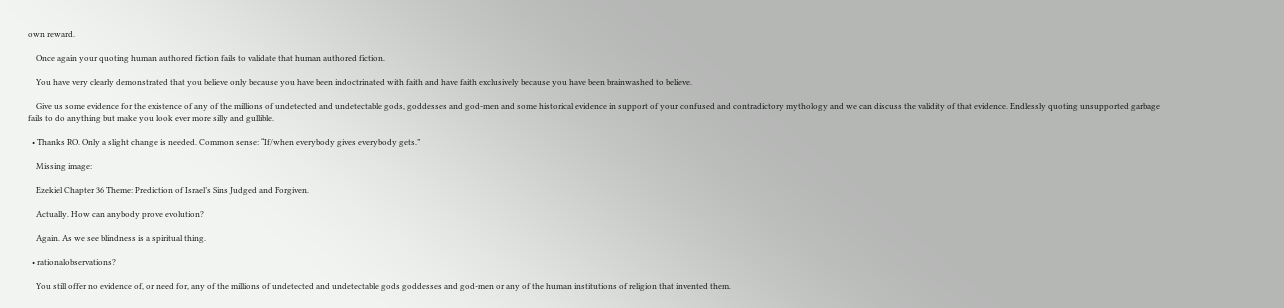own reward.

    Once again your quoting human authored fiction fails to validate that human authored fiction.

    You have very clearly demonstrated that you believe only because you have been indoctrinated with faith and have faith exclusively because you have been brainwashed to believe.

    Give us some evidence for the existence of any of the millions of undetected and undetectable gods, goddesses and god-men and some historical evidence in support of your confused and contradictory mythology and we can discuss the validity of that evidence. Endlessly quoting unsupported garbage fails to do anything but make you look ever more silly and gullible.

  • Thanks RO. Only a slight change is needed. Common sense: “If/when everybody gives everybody gets.”

    Missing image:

    Ezekiel Chapter 36 Theme: Prediction of Israel’s Sins Judged and Forgiven.

    Actually. How can anybody prove evolution?

    Again. As we see blindness is a spiritual thing.

  • rationalobservations?

    You still offer no evidence of, or need for, any of the millions of undetected and undetectable gods goddesses and god-men or any of the human institutions of religion that invented them.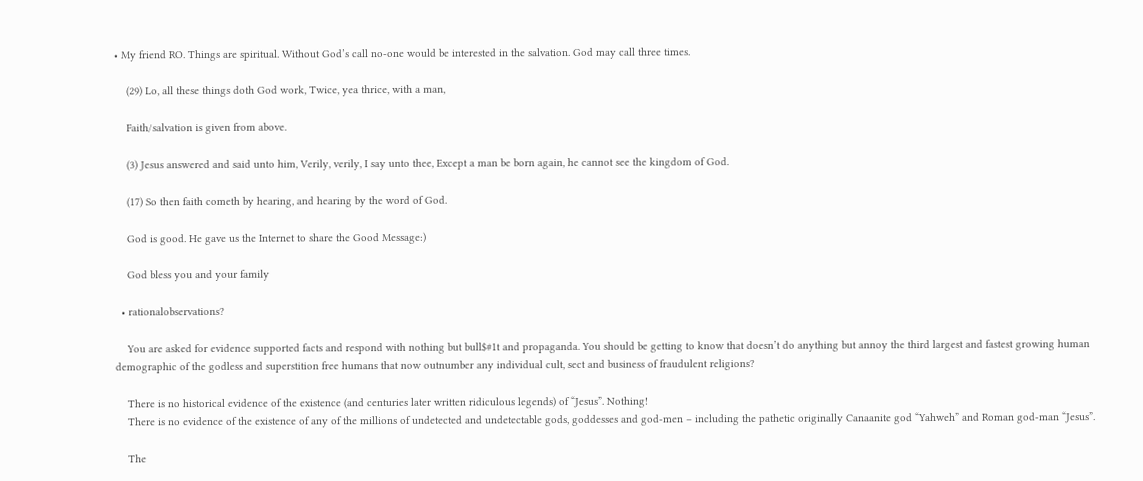• My friend RO. Things are spiritual. Without God’s call no-one would be interested in the salvation. God may call three times.

    (29) Lo, all these things doth God work, Twice, yea thrice, with a man,

    Faith/salvation is given from above.

    (3) Jesus answered and said unto him, Verily, verily, I say unto thee, Except a man be born again, he cannot see the kingdom of God.

    (17) So then faith cometh by hearing, and hearing by the word of God.

    God is good. He gave us the Internet to share the Good Message:)

    God bless you and your family

  • rationalobservations?

    You are asked for evidence supported facts and respond with nothing but bull$#1t and propaganda. You should be getting to know that doesn’t do anything but annoy the third largest and fastest growing human demographic of the godless and superstition free humans that now outnumber any individual cult, sect and business of fraudulent religions?

    There is no historical evidence of the existence (and centuries later written ridiculous legends) of “Jesus”. Nothing!
    There is no evidence of the existence of any of the millions of undetected and undetectable gods, goddesses and god-men – including the pathetic originally Canaanite god “Yahweh” and Roman god-man “Jesus”.

    The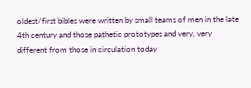oldest/first bibles were written by small teams of men in the late 4th century and those pathetic prototypes and very, very different from those in circulation today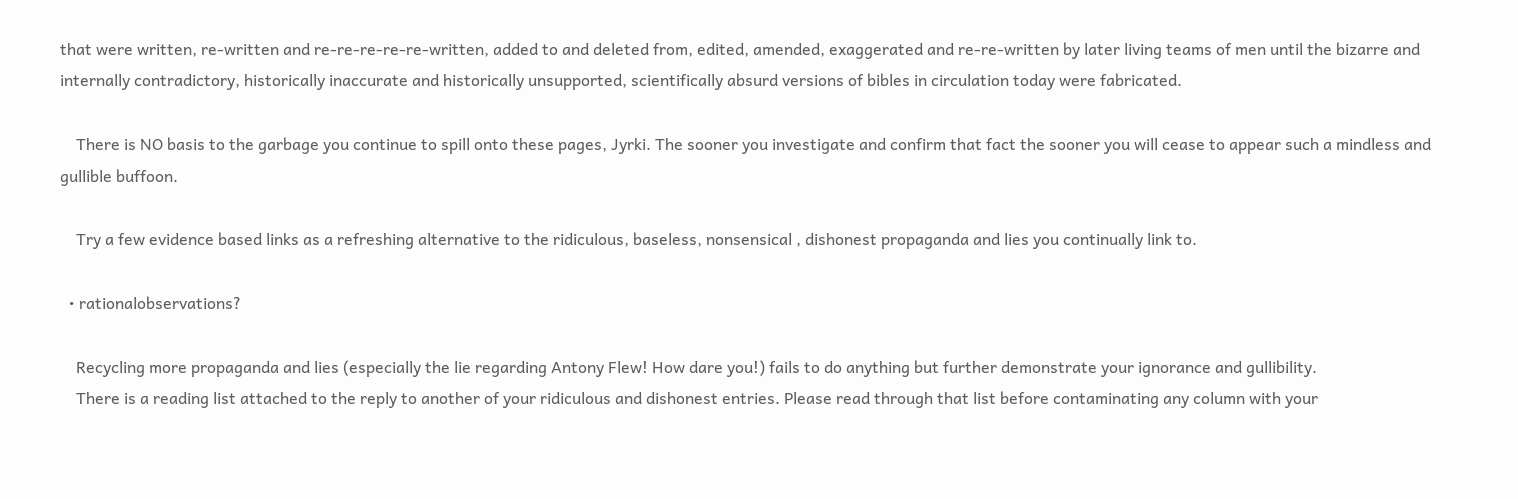that were written, re-written and re-re-re-re-re-written, added to and deleted from, edited, amended, exaggerated and re-re-written by later living teams of men until the bizarre and internally contradictory, historically inaccurate and historically unsupported, scientifically absurd versions of bibles in circulation today were fabricated.

    There is NO basis to the garbage you continue to spill onto these pages, Jyrki. The sooner you investigate and confirm that fact the sooner you will cease to appear such a mindless and gullible buffoon.

    Try a few evidence based links as a refreshing alternative to the ridiculous, baseless, nonsensical , dishonest propaganda and lies you continually link to.

  • rationalobservations?

    Recycling more propaganda and lies (especially the lie regarding Antony Flew! How dare you!) fails to do anything but further demonstrate your ignorance and gullibility.
    There is a reading list attached to the reply to another of your ridiculous and dishonest entries. Please read through that list before contaminating any column with your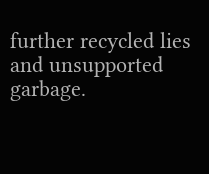further recycled lies and unsupported garbage.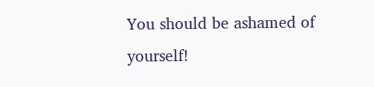You should be ashamed of yourself!